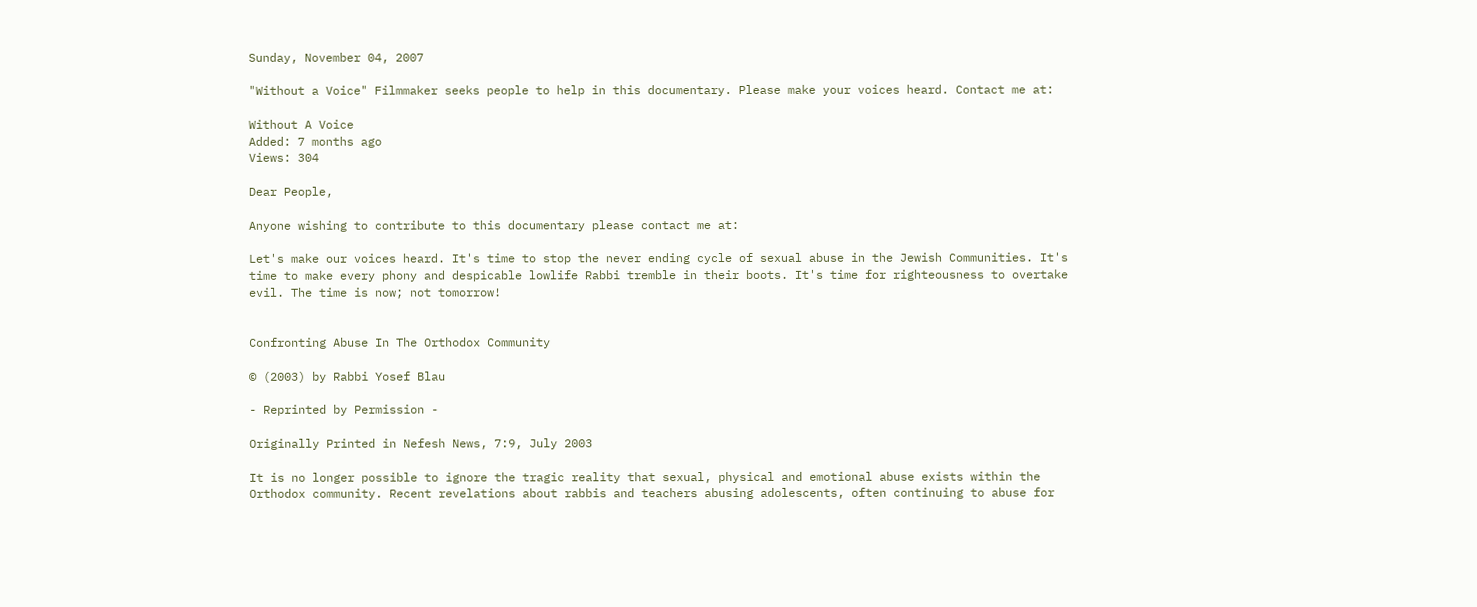Sunday, November 04, 2007

"Without a Voice" Filmmaker seeks people to help in this documentary. Please make your voices heard. Contact me at:

Without A Voice
Added: 7 months ago
Views: 304

Dear People,

Anyone wishing to contribute to this documentary please contact me at:

Let's make our voices heard. It's time to stop the never ending cycle of sexual abuse in the Jewish Communities. It's time to make every phony and despicable lowlife Rabbi tremble in their boots. It's time for righteousness to overtake evil. The time is now; not tomorrow!


Confronting Abuse In The Orthodox Community

© (2003) by Rabbi Yosef Blau

- Reprinted by Permission -

Originally Printed in Nefesh News, 7:9, July 2003

It is no longer possible to ignore the tragic reality that sexual, physical and emotional abuse exists within the Orthodox community. Recent revelations about rabbis and teachers abusing adolescents, often continuing to abuse for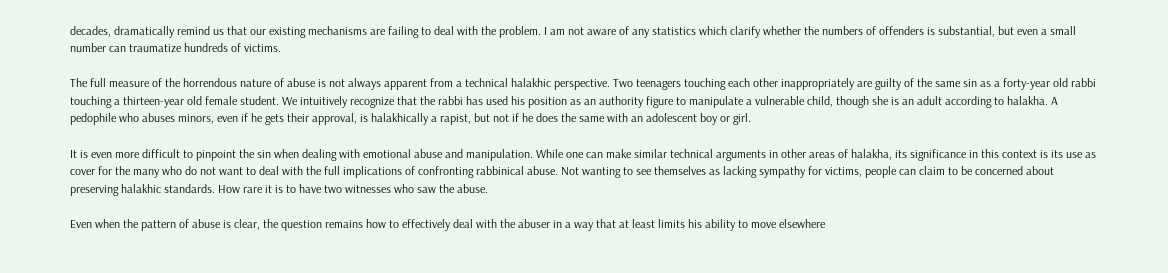decades, dramatically remind us that our existing mechanisms are failing to deal with the problem. I am not aware of any statistics which clarify whether the numbers of offenders is substantial, but even a small number can traumatize hundreds of victims.

The full measure of the horrendous nature of abuse is not always apparent from a technical halakhic perspective. Two teenagers touching each other inappropriately are guilty of the same sin as a forty-year old rabbi touching a thirteen-year old female student. We intuitively recognize that the rabbi has used his position as an authority figure to manipulate a vulnerable child, though she is an adult according to halakha. A pedophile who abuses minors, even if he gets their approval, is halakhically a rapist, but not if he does the same with an adolescent boy or girl.

It is even more difficult to pinpoint the sin when dealing with emotional abuse and manipulation. While one can make similar technical arguments in other areas of halakha, its significance in this context is its use as cover for the many who do not want to deal with the full implications of confronting rabbinical abuse. Not wanting to see themselves as lacking sympathy for victims, people can claim to be concerned about preserving halakhic standards. How rare it is to have two witnesses who saw the abuse.

Even when the pattern of abuse is clear, the question remains how to effectively deal with the abuser in a way that at least limits his ability to move elsewhere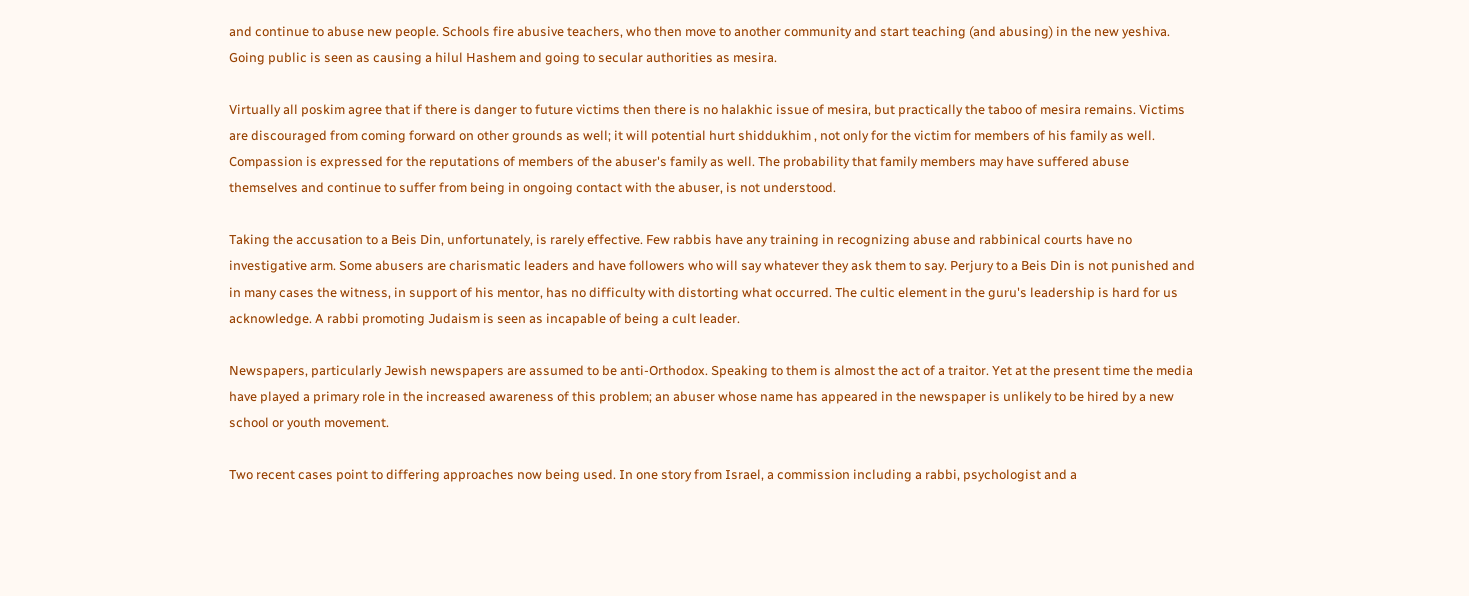and continue to abuse new people. Schools fire abusive teachers, who then move to another community and start teaching (and abusing) in the new yeshiva. Going public is seen as causing a hilul Hashem and going to secular authorities as mesira.

Virtually all poskim agree that if there is danger to future victims then there is no halakhic issue of mesira, but practically the taboo of mesira remains. Victims are discouraged from coming forward on other grounds as well; it will potential hurt shiddukhim , not only for the victim for members of his family as well. Compassion is expressed for the reputations of members of the abuser's family as well. The probability that family members may have suffered abuse themselves and continue to suffer from being in ongoing contact with the abuser, is not understood.

Taking the accusation to a Beis Din, unfortunately, is rarely effective. Few rabbis have any training in recognizing abuse and rabbinical courts have no investigative arm. Some abusers are charismatic leaders and have followers who will say whatever they ask them to say. Perjury to a Beis Din is not punished and in many cases the witness, in support of his mentor, has no difficulty with distorting what occurred. The cultic element in the guru's leadership is hard for us acknowledge. A rabbi promoting Judaism is seen as incapable of being a cult leader.

Newspapers, particularly Jewish newspapers are assumed to be anti-Orthodox. Speaking to them is almost the act of a traitor. Yet at the present time the media have played a primary role in the increased awareness of this problem; an abuser whose name has appeared in the newspaper is unlikely to be hired by a new school or youth movement.

Two recent cases point to differing approaches now being used. In one story from Israel, a commission including a rabbi, psychologist and a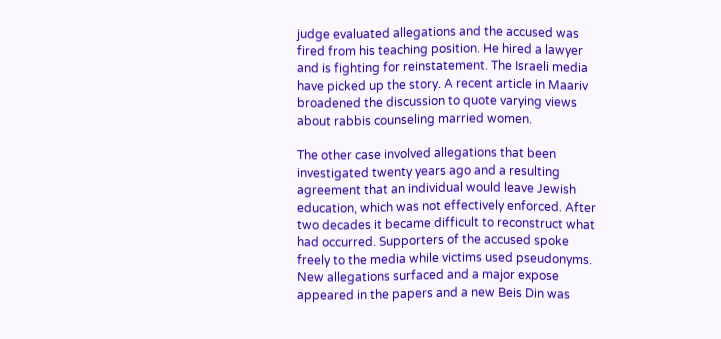judge evaluated allegations and the accused was fired from his teaching position. He hired a lawyer and is fighting for reinstatement. The Israeli media have picked up the story. A recent article in Maariv broadened the discussion to quote varying views about rabbis counseling married women.

The other case involved allegations that been investigated twenty years ago and a resulting agreement that an individual would leave Jewish education, which was not effectively enforced. After two decades it became difficult to reconstruct what had occurred. Supporters of the accused spoke freely to the media while victims used pseudonyms. New allegations surfaced and a major expose appeared in the papers and a new Beis Din was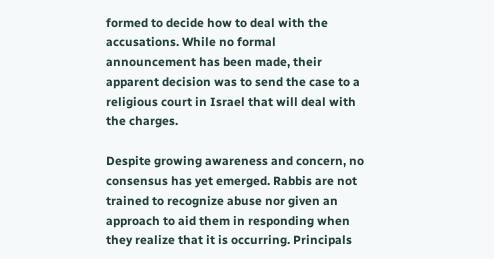formed to decide how to deal with the accusations. While no formal announcement has been made, their apparent decision was to send the case to a religious court in Israel that will deal with the charges.

Despite growing awareness and concern, no consensus has yet emerged. Rabbis are not trained to recognize abuse nor given an approach to aid them in responding when they realize that it is occurring. Principals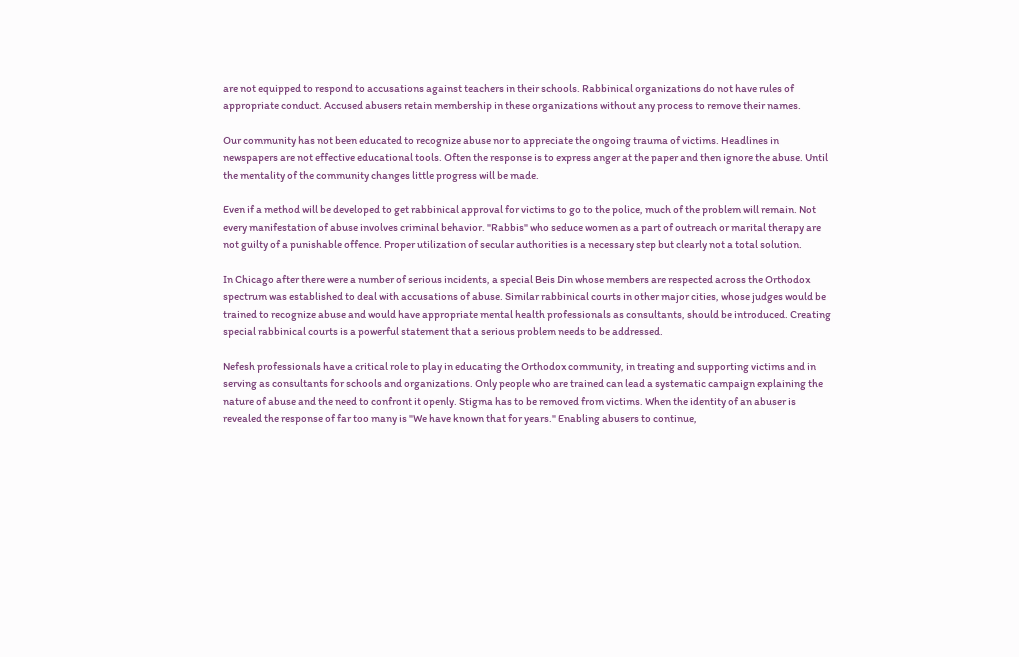are not equipped to respond to accusations against teachers in their schools. Rabbinical organizations do not have rules of appropriate conduct. Accused abusers retain membership in these organizations without any process to remove their names.

Our community has not been educated to recognize abuse nor to appreciate the ongoing trauma of victims. Headlines in newspapers are not effective educational tools. Often the response is to express anger at the paper and then ignore the abuse. Until the mentality of the community changes little progress will be made.

Even if a method will be developed to get rabbinical approval for victims to go to the police, much of the problem will remain. Not every manifestation of abuse involves criminal behavior. "Rabbis" who seduce women as a part of outreach or marital therapy are not guilty of a punishable offence. Proper utilization of secular authorities is a necessary step but clearly not a total solution.

In Chicago after there were a number of serious incidents, a special Beis Din whose members are respected across the Orthodox spectrum was established to deal with accusations of abuse. Similar rabbinical courts in other major cities, whose judges would be trained to recognize abuse and would have appropriate mental health professionals as consultants, should be introduced. Creating special rabbinical courts is a powerful statement that a serious problem needs to be addressed.

Nefesh professionals have a critical role to play in educating the Orthodox community, in treating and supporting victims and in serving as consultants for schools and organizations. Only people who are trained can lead a systematic campaign explaining the nature of abuse and the need to confront it openly. Stigma has to be removed from victims. When the identity of an abuser is revealed the response of far too many is "We have known that for years." Enabling abusers to continue,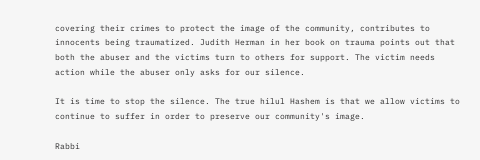covering their crimes to protect the image of the community, contributes to innocents being traumatized. Judith Herman in her book on trauma points out that both the abuser and the victims turn to others for support. The victim needs action while the abuser only asks for our silence.

It is time to stop the silence. The true hilul Hashem is that we allow victims to continue to suffer in order to preserve our community's image.

Rabbi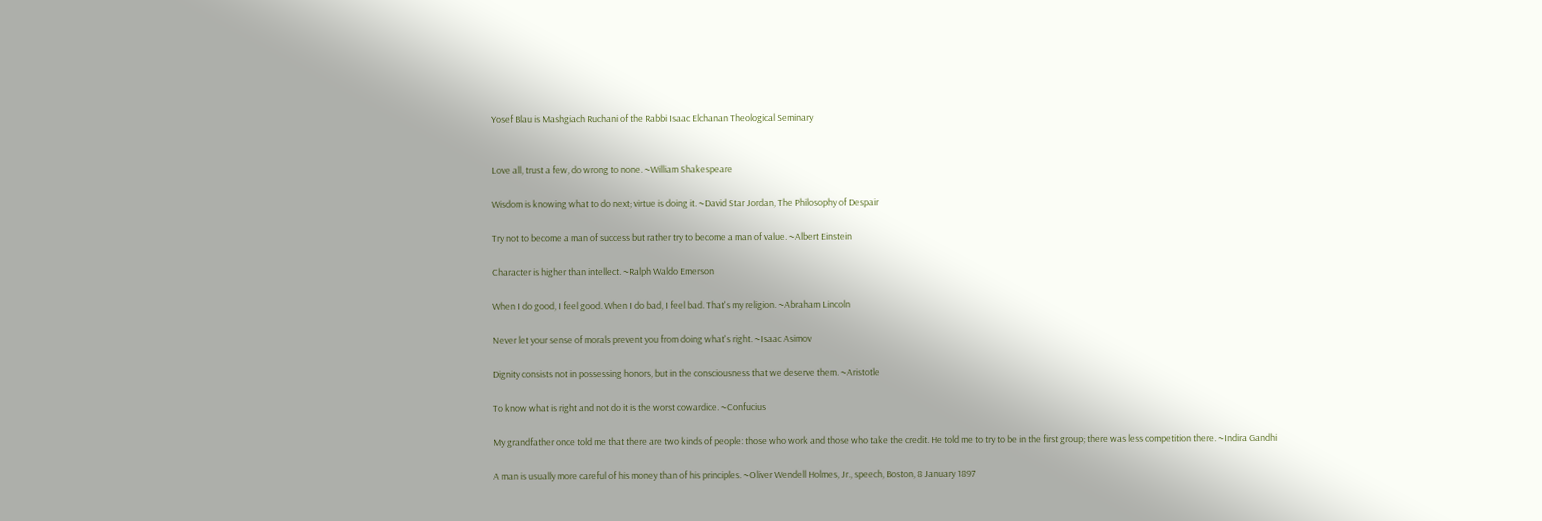Yosef Blau is Mashgiach Ruchani of the Rabbi Isaac Elchanan Theological Seminary


Love all, trust a few, do wrong to none. ~William Shakespeare

Wisdom is knowing what to do next; virtue is doing it. ~David Star Jordan, The Philosophy of Despair

Try not to become a man of success but rather try to become a man of value. ~Albert Einstein

Character is higher than intellect. ~Ralph Waldo Emerson

When I do good, I feel good. When I do bad, I feel bad. That's my religion. ~Abraham Lincoln

Never let your sense of morals prevent you from doing what's right. ~Isaac Asimov

Dignity consists not in possessing honors, but in the consciousness that we deserve them. ~Aristotle

To know what is right and not do it is the worst cowardice. ~Confucius

My grandfather once told me that there are two kinds of people: those who work and those who take the credit. He told me to try to be in the first group; there was less competition there. ~Indira Gandhi

A man is usually more careful of his money than of his principles. ~Oliver Wendell Holmes, Jr., speech, Boston, 8 January 1897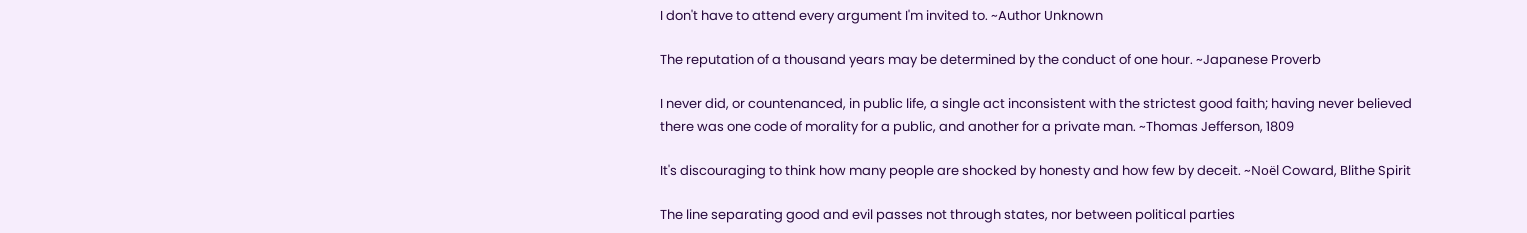I don't have to attend every argument I'm invited to. ~Author Unknown

The reputation of a thousand years may be determined by the conduct of one hour. ~Japanese Proverb

I never did, or countenanced, in public life, a single act inconsistent with the strictest good faith; having never believed there was one code of morality for a public, and another for a private man. ~Thomas Jefferson, 1809

It's discouraging to think how many people are shocked by honesty and how few by deceit. ~Noël Coward, Blithe Spirit

The line separating good and evil passes not through states, nor between political parties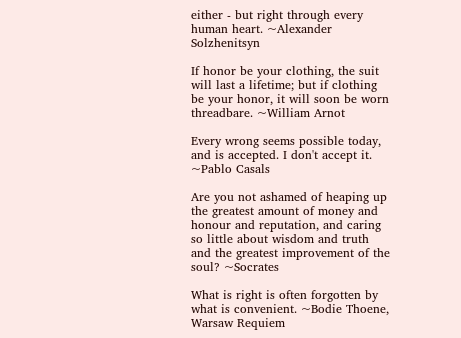either - but right through every human heart. ~Alexander Solzhenitsyn

If honor be your clothing, the suit will last a lifetime; but if clothing be your honor, it will soon be worn threadbare. ~William Arnot

Every wrong seems possible today, and is accepted. I don't accept it. ~Pablo Casals

Are you not ashamed of heaping up the greatest amount of money and honour and reputation, and caring so little about wisdom and truth and the greatest improvement of the soul? ~Socrates

What is right is often forgotten by what is convenient. ~Bodie Thoene, Warsaw Requiem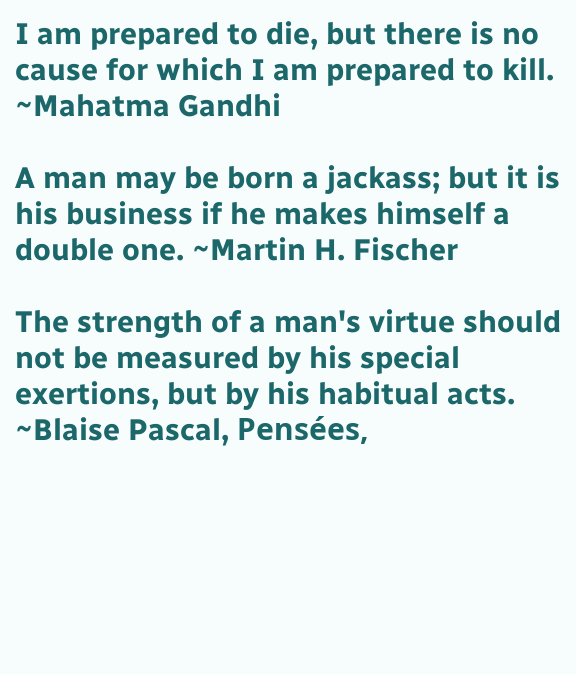I am prepared to die, but there is no cause for which I am prepared to kill. ~Mahatma Gandhi

A man may be born a jackass; but it is his business if he makes himself a double one. ~Martin H. Fischer

The strength of a man's virtue should not be measured by his special exertions, but by his habitual acts. ~Blaise Pascal, Pensées,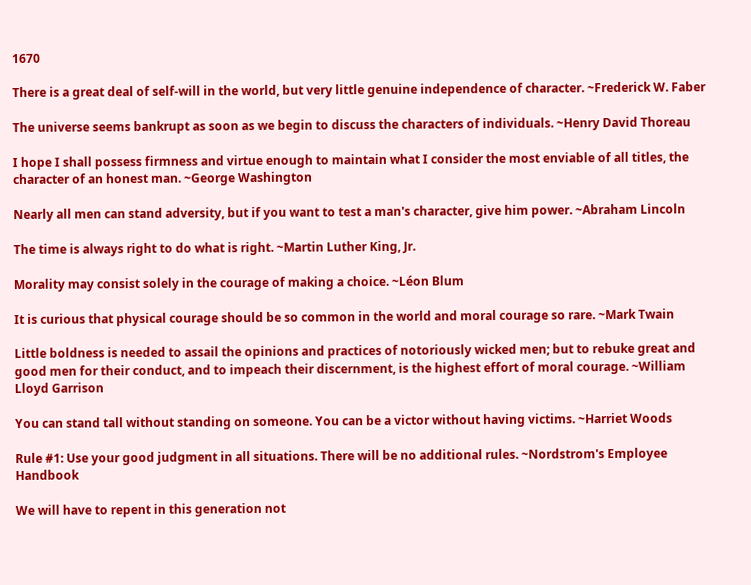1670

There is a great deal of self-will in the world, but very little genuine independence of character. ~Frederick W. Faber

The universe seems bankrupt as soon as we begin to discuss the characters of individuals. ~Henry David Thoreau

I hope I shall possess firmness and virtue enough to maintain what I consider the most enviable of all titles, the character of an honest man. ~George Washington

Nearly all men can stand adversity, but if you want to test a man's character, give him power. ~Abraham Lincoln

The time is always right to do what is right. ~Martin Luther King, Jr.

Morality may consist solely in the courage of making a choice. ~Léon Blum

It is curious that physical courage should be so common in the world and moral courage so rare. ~Mark Twain

Little boldness is needed to assail the opinions and practices of notoriously wicked men; but to rebuke great and good men for their conduct, and to impeach their discernment, is the highest effort of moral courage. ~William Lloyd Garrison

You can stand tall without standing on someone. You can be a victor without having victims. ~Harriet Woods

Rule #1: Use your good judgment in all situations. There will be no additional rules. ~Nordstrom's Employee Handbook

We will have to repent in this generation not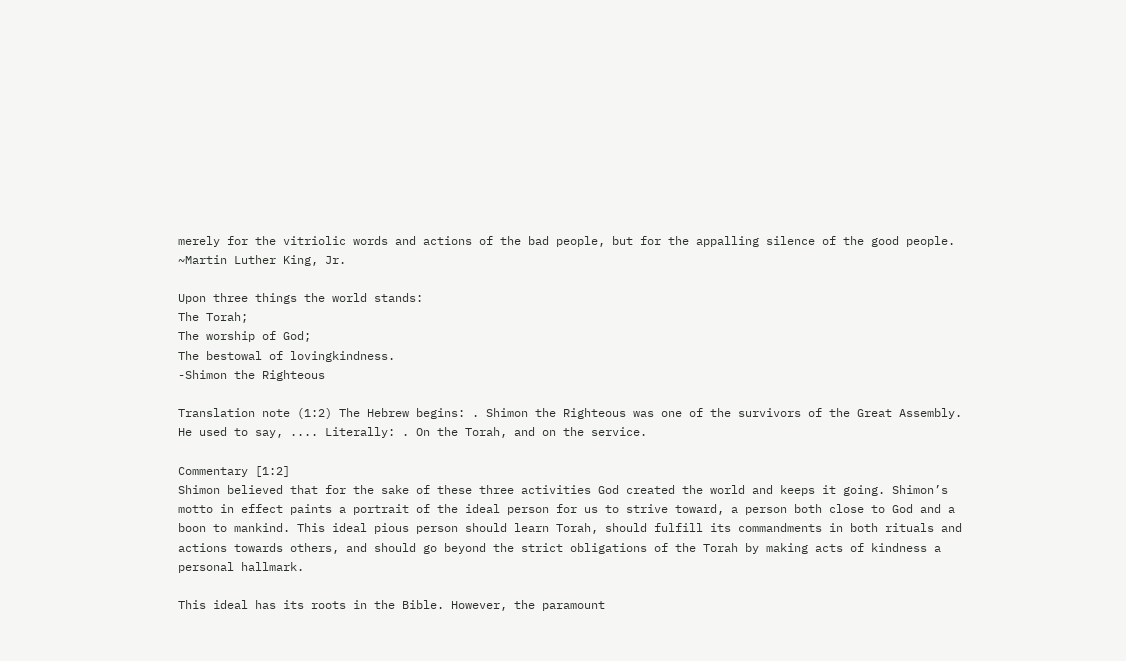merely for the vitriolic words and actions of the bad people, but for the appalling silence of the good people. ~Martin Luther King, Jr.

Upon three things the world stands:
The Torah;
The worship of God;
The bestowal of lovingkindness.
-Shimon the Righteous

Translation note (1:2) The Hebrew begins: . Shimon the Righteous was one of the survivors of the Great Assembly. He used to say, .... Literally: . On the Torah, and on the service.

Commentary [1:2]
Shimon believed that for the sake of these three activities God created the world and keeps it going. Shimon’s motto in effect paints a portrait of the ideal person for us to strive toward, a person both close to God and a boon to mankind. This ideal pious person should learn Torah, should fulfill its commandments in both rituals and actions towards others, and should go beyond the strict obligations of the Torah by making acts of kindness a personal hallmark.

This ideal has its roots in the Bible. However, the paramount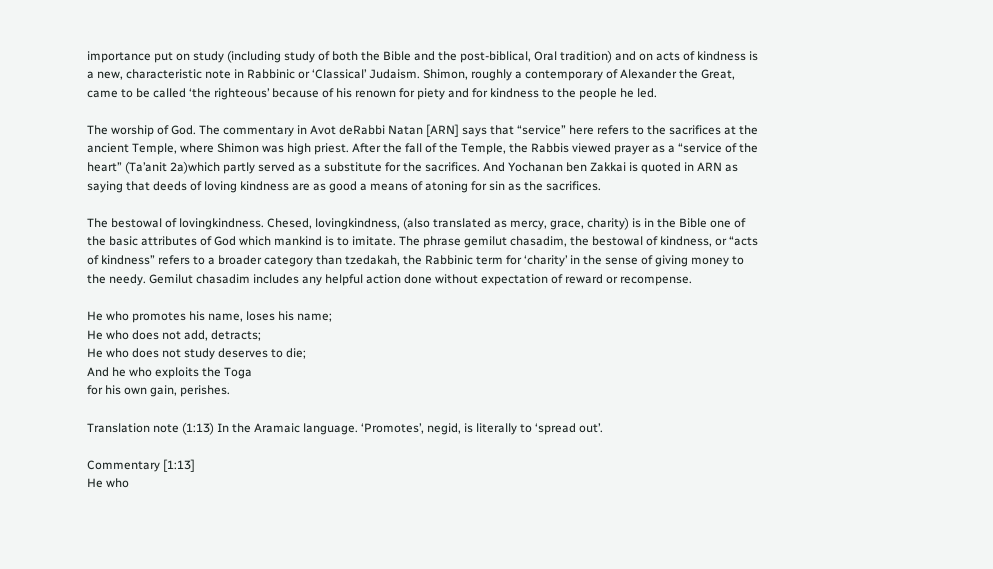importance put on study (including study of both the Bible and the post-biblical, Oral tradition) and on acts of kindness is a new, characteristic note in Rabbinic or ‘Classical’ Judaism. Shimon, roughly a contemporary of Alexander the Great, came to be called ‘the righteous’ because of his renown for piety and for kindness to the people he led.

The worship of God. The commentary in Avot deRabbi Natan [ARN] says that “service” here refers to the sacrifices at the ancient Temple, where Shimon was high priest. After the fall of the Temple, the Rabbis viewed prayer as a “service of the heart” (Ta’anit 2a)which partly served as a substitute for the sacrifices. And Yochanan ben Zakkai is quoted in ARN as saying that deeds of loving kindness are as good a means of atoning for sin as the sacrifices.

The bestowal of lovingkindness. Chesed, lovingkindness, (also translated as mercy, grace, charity) is in the Bible one of the basic attributes of God which mankind is to imitate. The phrase gemilut chasadim, the bestowal of kindness, or “acts of kindness” refers to a broader category than tzedakah, the Rabbinic term for ‘charity’ in the sense of giving money to the needy. Gemilut chasadim includes any helpful action done without expectation of reward or recompense.

He who promotes his name, loses his name;
He who does not add, detracts;
He who does not study deserves to die;
And he who exploits the Toga
for his own gain, perishes.

Translation note (1:13) In the Aramaic language. ‘Promotes’, negid, is literally to ‘spread out’.

Commentary [1:13]
He who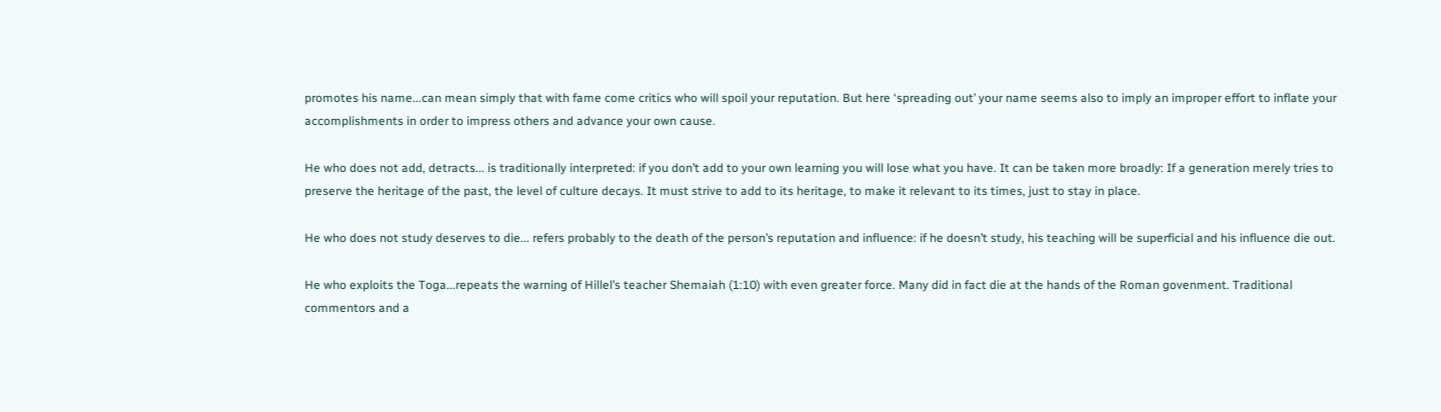promotes his name...can mean simply that with fame come critics who will spoil your reputation. But here ‘spreading out’ your name seems also to imply an improper effort to inflate your accomplishments in order to impress others and advance your own cause.

He who does not add, detracts... is traditionally interpreted: if you don’t add to your own learning you will lose what you have. It can be taken more broadly: If a generation merely tries to preserve the heritage of the past, the level of culture decays. It must strive to add to its heritage, to make it relevant to its times, just to stay in place.

He who does not study deserves to die... refers probably to the death of the person’s reputation and influence: if he doesn’t study, his teaching will be superficial and his influence die out.

He who exploits the Toga...repeats the warning of Hillel’s teacher Shemaiah (1:10) with even greater force. Many did in fact die at the hands of the Roman govenment. Traditional commentors and a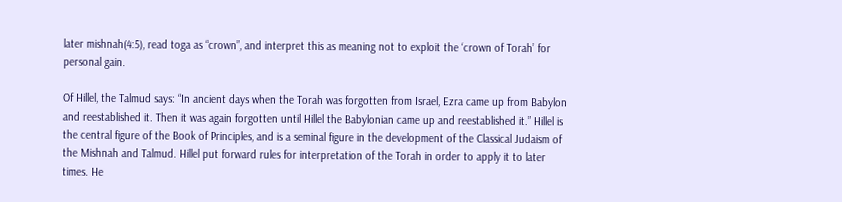later mishnah(4:5), read toga as “crown”, and interpret this as meaning not to exploit the ‘crown of Torah’ for personal gain.

Of Hillel, the Talmud says: “In ancient days when the Torah was forgotten from Israel, Ezra came up from Babylon and reestablished it. Then it was again forgotten until Hillel the Babylonian came up and reestablished it.” Hillel is the central figure of the Book of Principles, and is a seminal figure in the development of the Classical Judaism of the Mishnah and Talmud. Hillel put forward rules for interpretation of the Torah in order to apply it to later times. He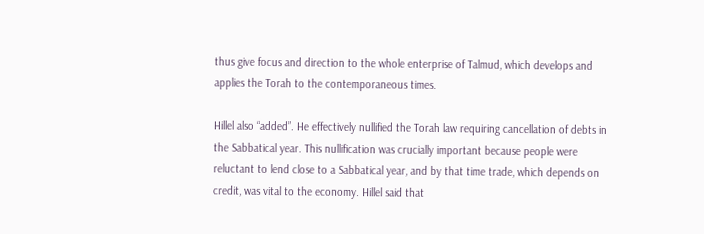thus give focus and direction to the whole enterprise of Talmud, which develops and applies the Torah to the contemporaneous times.

Hillel also “added”. He effectively nullified the Torah law requiring cancellation of debts in the Sabbatical year. This nullification was crucially important because people were reluctant to lend close to a Sabbatical year, and by that time trade, which depends on credit, was vital to the economy. Hillel said that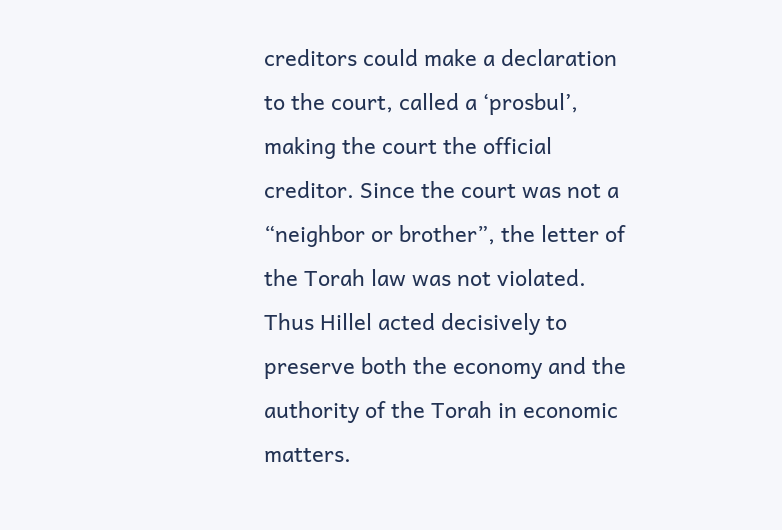creditors could make a declaration to the court, called a ‘prosbul’, making the court the official creditor. Since the court was not a “neighbor or brother”, the letter of the Torah law was not violated. Thus Hillel acted decisively to preserve both the economy and the authority of the Torah in economic matters.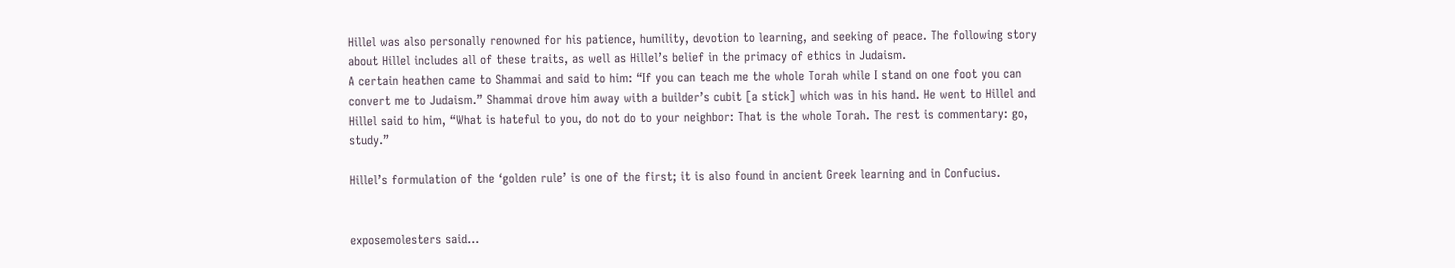Hillel was also personally renowned for his patience, humility, devotion to learning, and seeking of peace. The following story about Hillel includes all of these traits, as well as Hillel’s belief in the primacy of ethics in Judaism.
A certain heathen came to Shammai and said to him: “If you can teach me the whole Torah while I stand on one foot you can convert me to Judaism.” Shammai drove him away with a builder’s cubit [a stick] which was in his hand. He went to Hillel and Hillel said to him, “What is hateful to you, do not do to your neighbor: That is the whole Torah. The rest is commentary: go, study.”

Hillel’s formulation of the ‘golden rule’ is one of the first; it is also found in ancient Greek learning and in Confucius.


exposemolesters said...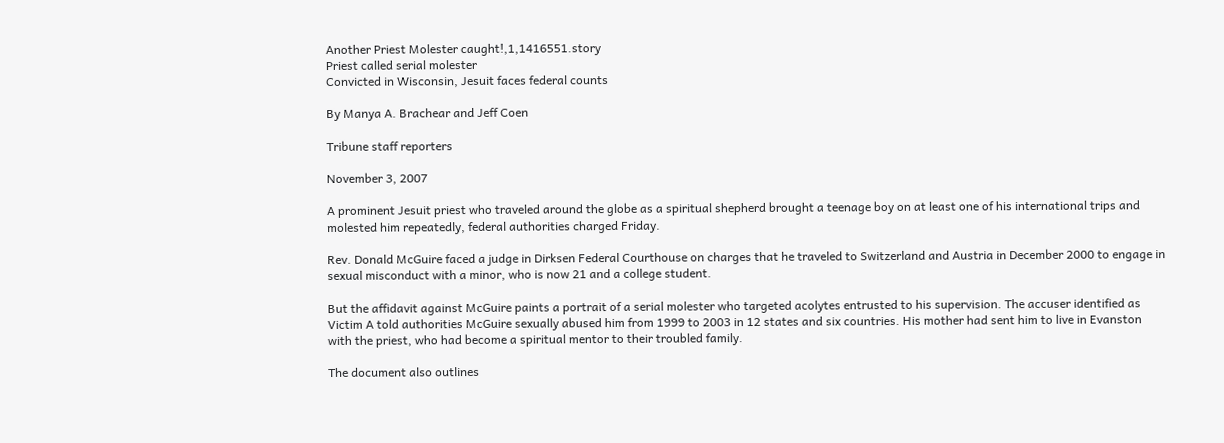Another Priest Molester caught!,1,1416551.story
Priest called serial molester
Convicted in Wisconsin, Jesuit faces federal counts

By Manya A. Brachear and Jeff Coen

Tribune staff reporters

November 3, 2007

A prominent Jesuit priest who traveled around the globe as a spiritual shepherd brought a teenage boy on at least one of his international trips and molested him repeatedly, federal authorities charged Friday.

Rev. Donald McGuire faced a judge in Dirksen Federal Courthouse on charges that he traveled to Switzerland and Austria in December 2000 to engage in sexual misconduct with a minor, who is now 21 and a college student.

But the affidavit against McGuire paints a portrait of a serial molester who targeted acolytes entrusted to his supervision. The accuser identified as Victim A told authorities McGuire sexually abused him from 1999 to 2003 in 12 states and six countries. His mother had sent him to live in Evanston with the priest, who had become a spiritual mentor to their troubled family.

The document also outlines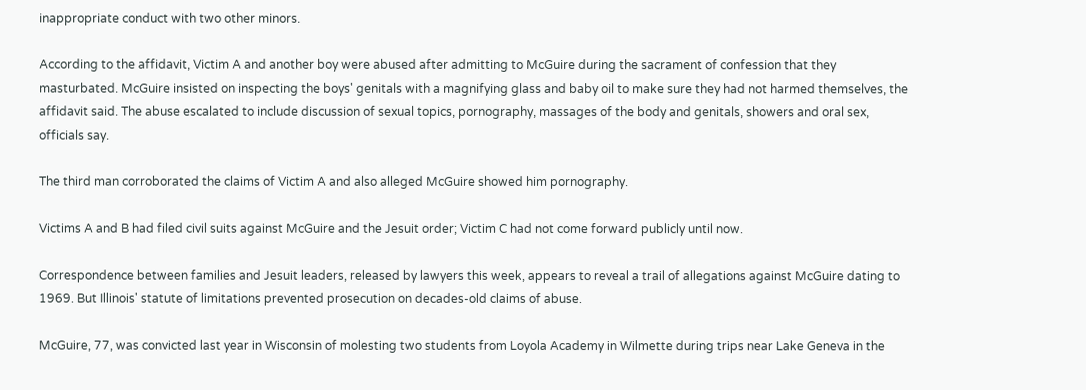inappropriate conduct with two other minors.

According to the affidavit, Victim A and another boy were abused after admitting to McGuire during the sacrament of confession that they masturbated. McGuire insisted on inspecting the boys' genitals with a magnifying glass and baby oil to make sure they had not harmed themselves, the affidavit said. The abuse escalated to include discussion of sexual topics, pornography, massages of the body and genitals, showers and oral sex, officials say.

The third man corroborated the claims of Victim A and also alleged McGuire showed him pornography.

Victims A and B had filed civil suits against McGuire and the Jesuit order; Victim C had not come forward publicly until now.

Correspondence between families and Jesuit leaders, released by lawyers this week, appears to reveal a trail of allegations against McGuire dating to 1969. But Illinois' statute of limitations prevented prosecution on decades-old claims of abuse.

McGuire, 77, was convicted last year in Wisconsin of molesting two students from Loyola Academy in Wilmette during trips near Lake Geneva in the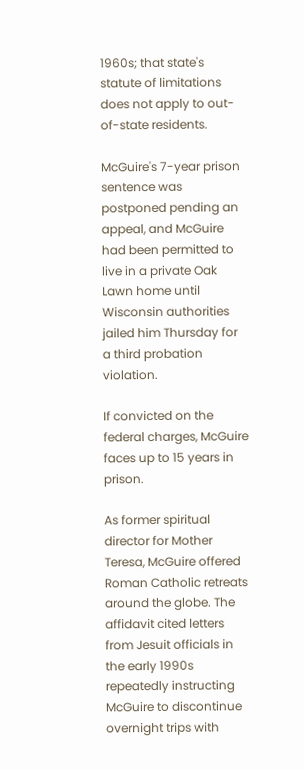1960s; that state's statute of limitations does not apply to out-of-state residents.

McGuire's 7-year prison sentence was postponed pending an appeal, and McGuire had been permitted to live in a private Oak Lawn home until Wisconsin authorities jailed him Thursday for a third probation violation.

If convicted on the federal charges, McGuire faces up to 15 years in prison.

As former spiritual director for Mother Teresa, McGuire offered Roman Catholic retreats around the globe. The affidavit cited letters from Jesuit officials in the early 1990s repeatedly instructing McGuire to discontinue overnight trips with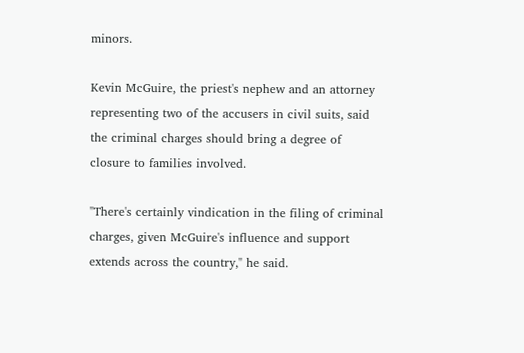minors.

Kevin McGuire, the priest's nephew and an attorney representing two of the accusers in civil suits, said the criminal charges should bring a degree of closure to families involved.

"There's certainly vindication in the filing of criminal charges, given McGuire's influence and support extends across the country," he said.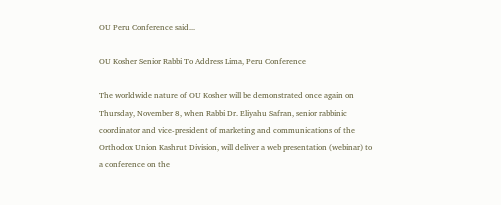OU Peru Conference said...

OU Kosher Senior Rabbi To Address Lima, Peru Conference

The worldwide nature of OU Kosher will be demonstrated once again on Thursday, November 8, when Rabbi Dr. Eliyahu Safran, senior rabbinic coordinator and vice-president of marketing and communications of the Orthodox Union Kashrut Division, will deliver a web presentation (webinar) to a conference on the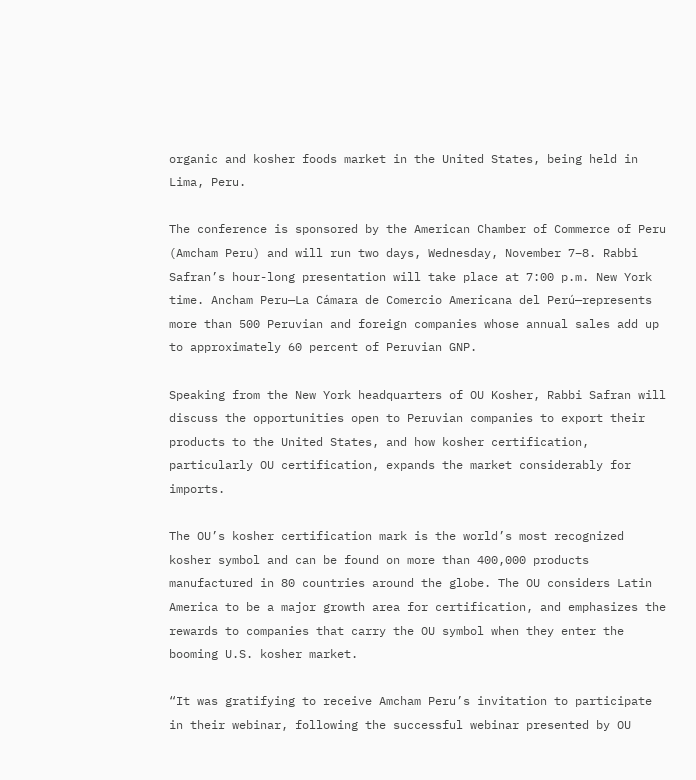organic and kosher foods market in the United States, being held in Lima, Peru.

The conference is sponsored by the American Chamber of Commerce of Peru (Amcham Peru) and will run two days, Wednesday, November 7–8. Rabbi Safran’s hour-long presentation will take place at 7:00 p.m. New York time. Ancham Peru—La Cámara de Comercio Americana del Perú—represents more than 500 Peruvian and foreign companies whose annual sales add up to approximately 60 percent of Peruvian GNP.

Speaking from the New York headquarters of OU Kosher, Rabbi Safran will discuss the opportunities open to Peruvian companies to export their products to the United States, and how kosher certification, particularly OU certification, expands the market considerably for imports.

The OU’s kosher certification mark is the world’s most recognized kosher symbol and can be found on more than 400,000 products manufactured in 80 countries around the globe. The OU considers Latin America to be a major growth area for certification, and emphasizes the rewards to companies that carry the OU symbol when they enter the booming U.S. kosher market.

“It was gratifying to receive Amcham Peru’s invitation to participate in their webinar, following the successful webinar presented by OU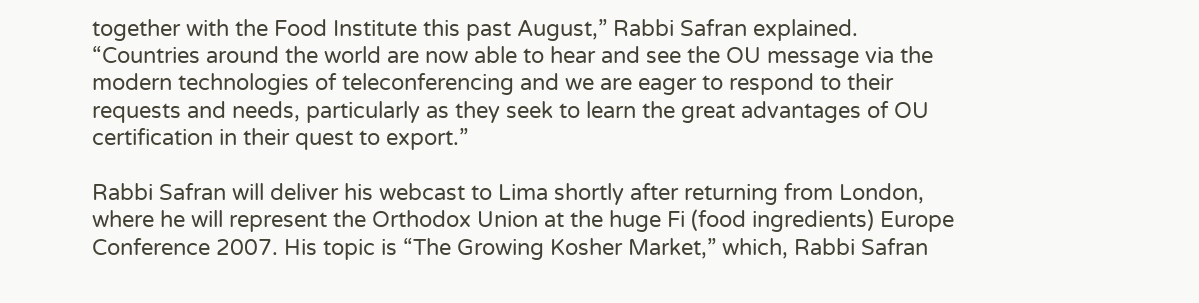together with the Food Institute this past August,” Rabbi Safran explained. “Countries around the world are now able to hear and see the OU message via the modern technologies of teleconferencing and we are eager to respond to their requests and needs, particularly as they seek to learn the great advantages of OU certification in their quest to export.”

Rabbi Safran will deliver his webcast to Lima shortly after returning from London, where he will represent the Orthodox Union at the huge Fi (food ingredients) Europe Conference 2007. His topic is “The Growing Kosher Market,” which, Rabbi Safran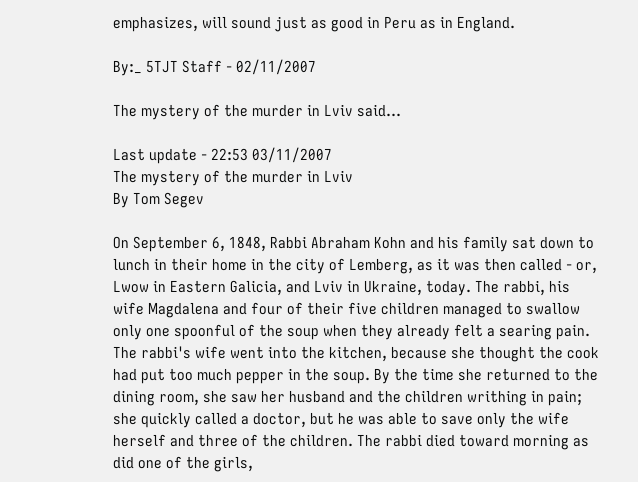emphasizes, will sound just as good in Peru as in England.

By:_ 5TJT Staff - 02/11/2007

The mystery of the murder in Lviv said...

Last update - 22:53 03/11/2007
The mystery of the murder in Lviv
By Tom Segev

On September 6, 1848, Rabbi Abraham Kohn and his family sat down to lunch in their home in the city of Lemberg, as it was then called - or, Lwow in Eastern Galicia, and Lviv in Ukraine, today. The rabbi, his wife Magdalena and four of their five children managed to swallow only one spoonful of the soup when they already felt a searing pain. The rabbi's wife went into the kitchen, because she thought the cook had put too much pepper in the soup. By the time she returned to the dining room, she saw her husband and the children writhing in pain; she quickly called a doctor, but he was able to save only the wife herself and three of the children. The rabbi died toward morning as did one of the girls,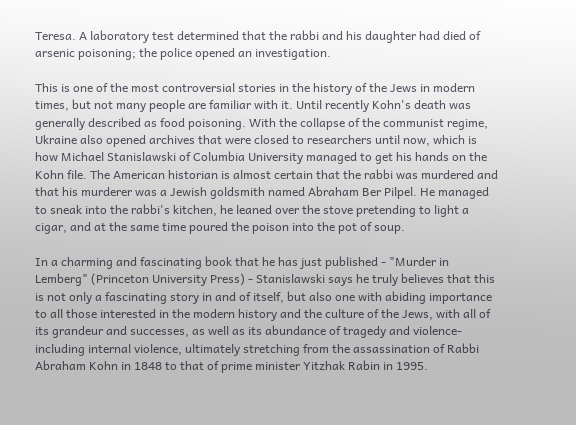Teresa. A laboratory test determined that the rabbi and his daughter had died of arsenic poisoning; the police opened an investigation.

This is one of the most controversial stories in the history of the Jews in modern times, but not many people are familiar with it. Until recently Kohn's death was generally described as food poisoning. With the collapse of the communist regime, Ukraine also opened archives that were closed to researchers until now, which is how Michael Stanislawski of Columbia University managed to get his hands on the Kohn file. The American historian is almost certain that the rabbi was murdered and that his murderer was a Jewish goldsmith named Abraham Ber Pilpel. He managed to sneak into the rabbi's kitchen, he leaned over the stove pretending to light a cigar, and at the same time poured the poison into the pot of soup.

In a charming and fascinating book that he has just published - "Murder in Lemberg" (Princeton University Press) - Stanislawski says he truly believes that this is not only a fascinating story in and of itself, but also one with abiding importance to all those interested in the modern history and the culture of the Jews, with all of its grandeur and successes, as well as its abundance of tragedy and violence-including internal violence, ultimately stretching from the assassination of Rabbi Abraham Kohn in 1848 to that of prime minister Yitzhak Rabin in 1995.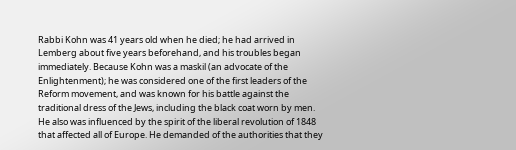Rabbi Kohn was 41 years old when he died; he had arrived in Lemberg about five years beforehand, and his troubles began immediately. Because Kohn was a maskil (an advocate of the Enlightenment); he was considered one of the first leaders of the Reform movement, and was known for his battle against the traditional dress of the Jews, including the black coat worn by men. He also was influenced by the spirit of the liberal revolution of 1848 that affected all of Europe. He demanded of the authorities that they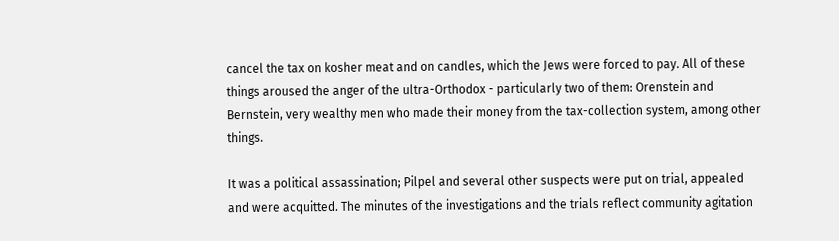cancel the tax on kosher meat and on candles, which the Jews were forced to pay. All of these things aroused the anger of the ultra-Orthodox - particularly two of them: Orenstein and Bernstein, very wealthy men who made their money from the tax-collection system, among other things.

It was a political assassination; Pilpel and several other suspects were put on trial, appealed and were acquitted. The minutes of the investigations and the trials reflect community agitation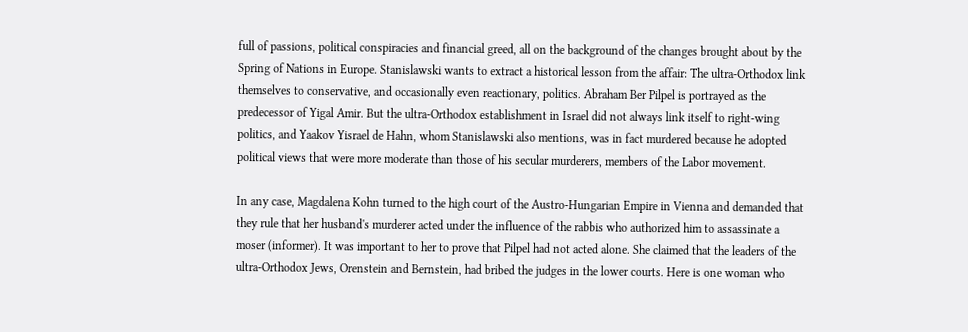full of passions, political conspiracies and financial greed, all on the background of the changes brought about by the Spring of Nations in Europe. Stanislawski wants to extract a historical lesson from the affair: The ultra-Orthodox link themselves to conservative, and occasionally even reactionary, politics. Abraham Ber Pilpel is portrayed as the predecessor of Yigal Amir. But the ultra-Orthodox establishment in Israel did not always link itself to right-wing politics, and Yaakov Yisrael de Hahn, whom Stanislawski also mentions, was in fact murdered because he adopted political views that were more moderate than those of his secular murderers, members of the Labor movement.

In any case, Magdalena Kohn turned to the high court of the Austro-Hungarian Empire in Vienna and demanded that they rule that her husband's murderer acted under the influence of the rabbis who authorized him to assassinate a moser (informer). It was important to her to prove that Pilpel had not acted alone. She claimed that the leaders of the ultra-Orthodox Jews, Orenstein and Bernstein, had bribed the judges in the lower courts. Here is one woman who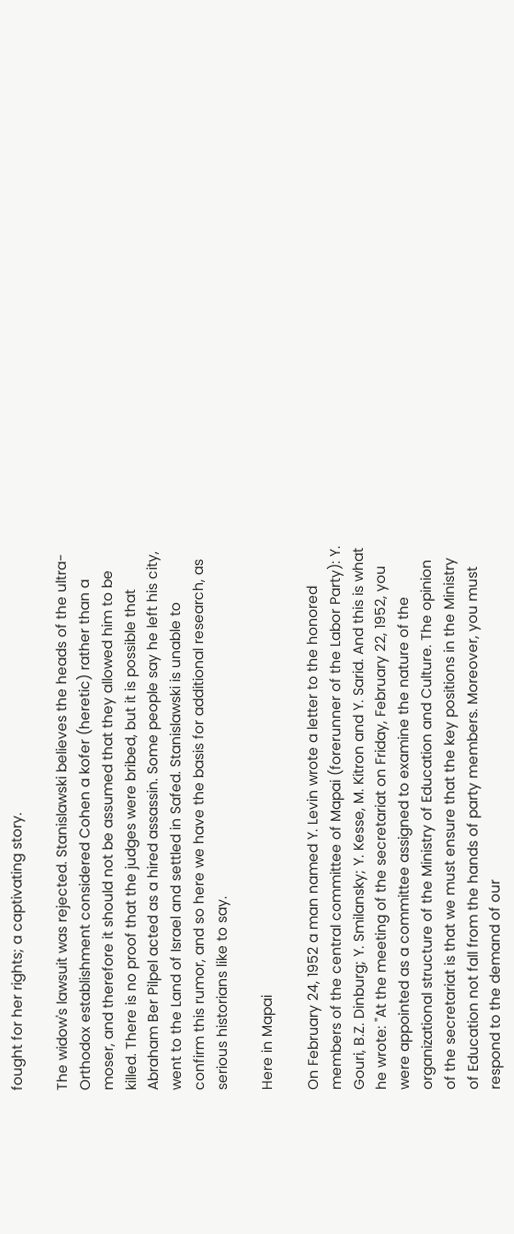fought for her rights; a captivating story.

The widow's lawsuit was rejected. Stanislawski believes the heads of the ultra-Orthodox establishment considered Cohen a kofer (heretic) rather than a moser, and therefore it should not be assumed that they allowed him to be killed. There is no proof that the judges were bribed, but it is possible that Abraham Ber Pilpel acted as a hired assassin. Some people say he left his city, went to the Land of Israel and settled in Safed. Stanislawski is unable to confirm this rumor, and so here we have the basis for additional research, as serious historians like to say.

Here in Mapai

On February 24, 1952 a man named Y. Levin wrote a letter to the honored members of the central committee of Mapai (forerunner of the Labor Party): Y. Gouri, B.Z. Dinburg; Y. Smilansky; Y. Kesse, M. Kitron and Y. Sarid. And this is what he wrote: "At the meeting of the secretariat on Friday, February 22, 1952, you were appointed as a committee assigned to examine the nature of the organizational structure of the Ministry of Education and Culture. The opinion of the secretariat is that we must ensure that the key positions in the Ministry of Education not fall from the hands of party members. Moreover, you must respond to the demand of our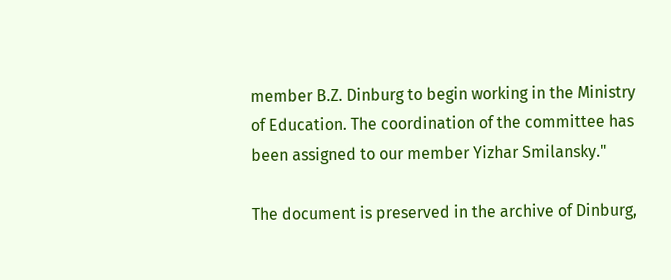member B.Z. Dinburg to begin working in the Ministry of Education. The coordination of the committee has been assigned to our member Yizhar Smilansky."

The document is preserved in the archive of Dinburg,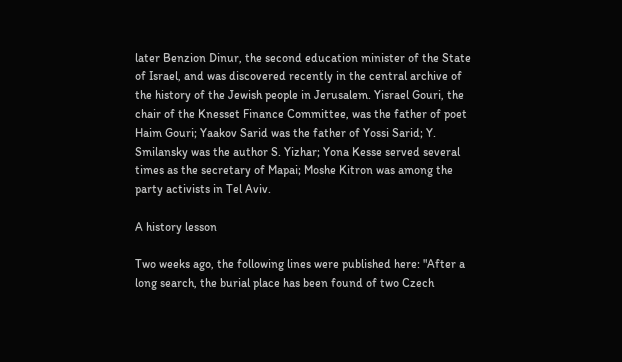later Benzion Dinur, the second education minister of the State of Israel, and was discovered recently in the central archive of the history of the Jewish people in Jerusalem. Yisrael Gouri, the chair of the Knesset Finance Committee, was the father of poet Haim Gouri; Yaakov Sarid was the father of Yossi Sarid; Y. Smilansky was the author S. Yizhar; Yona Kesse served several times as the secretary of Mapai; Moshe Kitron was among the party activists in Tel Aviv.

A history lesson

Two weeks ago, the following lines were published here: "After a long search, the burial place has been found of two Czech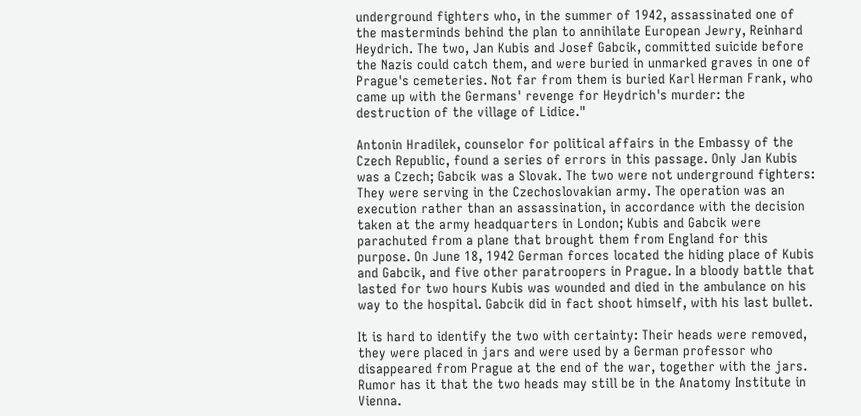underground fighters who, in the summer of 1942, assassinated one of the masterminds behind the plan to annihilate European Jewry, Reinhard Heydrich. The two, Jan Kubis and Josef Gabcik, committed suicide before the Nazis could catch them, and were buried in unmarked graves in one of Prague's cemeteries. Not far from them is buried Karl Herman Frank, who came up with the Germans' revenge for Heydrich's murder: the destruction of the village of Lidice."

Antonin Hradilek, counselor for political affairs in the Embassy of the Czech Republic, found a series of errors in this passage. Only Jan Kubis was a Czech; Gabcik was a Slovak. The two were not underground fighters: They were serving in the Czechoslovakian army. The operation was an execution rather than an assassination, in accordance with the decision taken at the army headquarters in London; Kubis and Gabcik were parachuted from a plane that brought them from England for this purpose. On June 18, 1942 German forces located the hiding place of Kubis and Gabcik, and five other paratroopers in Prague. In a bloody battle that lasted for two hours Kubis was wounded and died in the ambulance on his way to the hospital. Gabcik did in fact shoot himself, with his last bullet.

It is hard to identify the two with certainty: Their heads were removed, they were placed in jars and were used by a German professor who disappeared from Prague at the end of the war, together with the jars. Rumor has it that the two heads may still be in the Anatomy Institute in Vienna.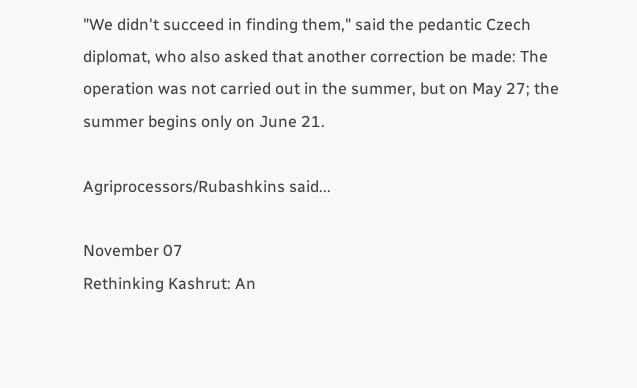"We didn't succeed in finding them," said the pedantic Czech diplomat, who also asked that another correction be made: The operation was not carried out in the summer, but on May 27; the summer begins only on June 21.

Agriprocessors/Rubashkins said...

November 07
Rethinking Kashrut: An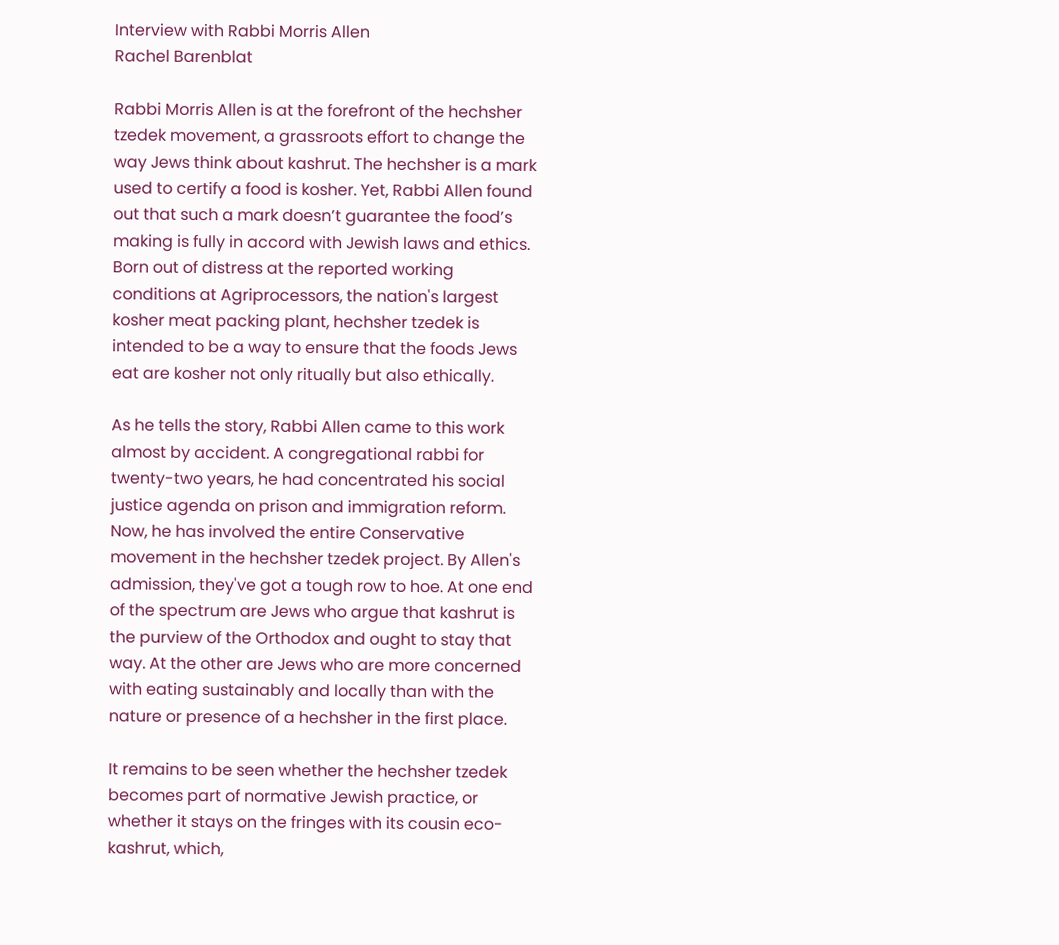Interview with Rabbi Morris Allen
Rachel Barenblat

Rabbi Morris Allen is at the forefront of the hechsher tzedek movement, a grassroots effort to change the way Jews think about kashrut. The hechsher is a mark used to certify a food is kosher. Yet, Rabbi Allen found out that such a mark doesn’t guarantee the food’s making is fully in accord with Jewish laws and ethics. Born out of distress at the reported working conditions at Agriprocessors, the nation's largest kosher meat packing plant, hechsher tzedek is intended to be a way to ensure that the foods Jews eat are kosher not only ritually but also ethically.

As he tells the story, Rabbi Allen came to this work almost by accident. A congregational rabbi for twenty-two years, he had concentrated his social justice agenda on prison and immigration reform. Now, he has involved the entire Conservative movement in the hechsher tzedek project. By Allen's admission, they've got a tough row to hoe. At one end of the spectrum are Jews who argue that kashrut is the purview of the Orthodox and ought to stay that way. At the other are Jews who are more concerned with eating sustainably and locally than with the nature or presence of a hechsher in the first place.

It remains to be seen whether the hechsher tzedek becomes part of normative Jewish practice, or whether it stays on the fringes with its cousin eco-kashrut, which,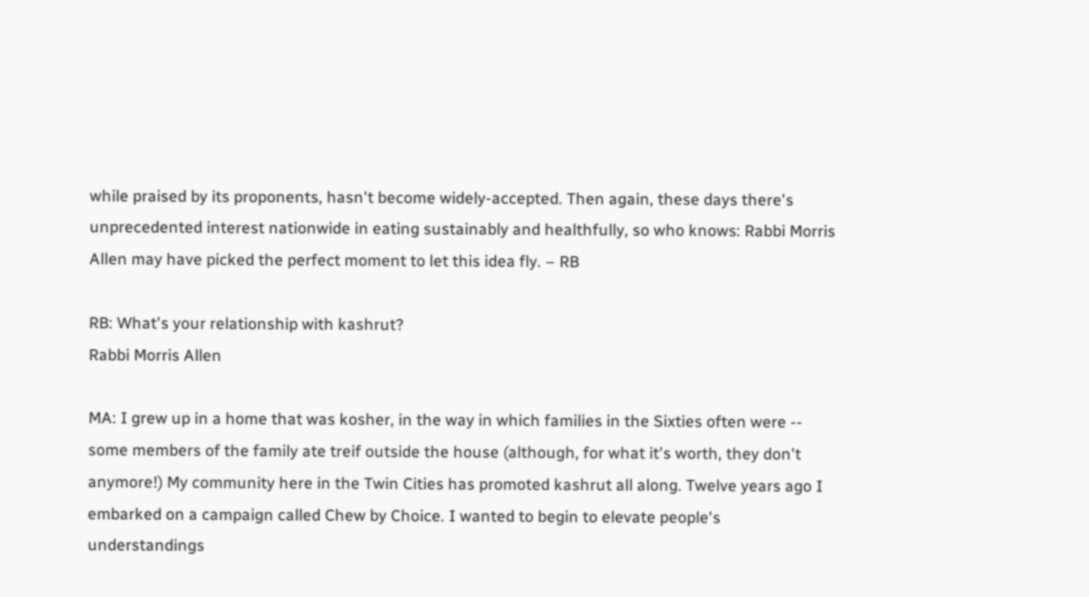while praised by its proponents, hasn't become widely-accepted. Then again, these days there's unprecedented interest nationwide in eating sustainably and healthfully, so who knows: Rabbi Morris Allen may have picked the perfect moment to let this idea fly. – RB

RB: What's your relationship with kashrut?
Rabbi Morris Allen

MA: I grew up in a home that was kosher, in the way in which families in the Sixties often were -- some members of the family ate treif outside the house (although, for what it's worth, they don't anymore!) My community here in the Twin Cities has promoted kashrut all along. Twelve years ago I embarked on a campaign called Chew by Choice. I wanted to begin to elevate people's understandings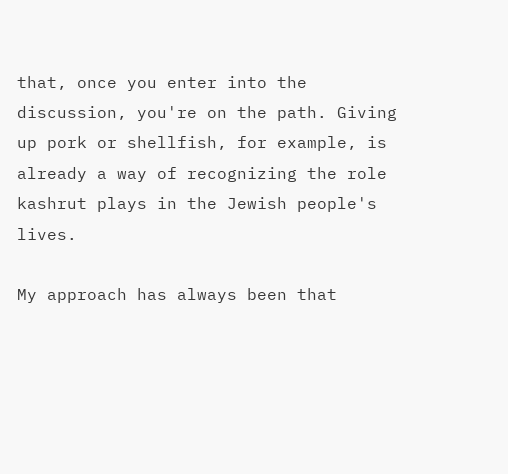that, once you enter into the discussion, you're on the path. Giving up pork or shellfish, for example, is already a way of recognizing the role kashrut plays in the Jewish people's lives.

My approach has always been that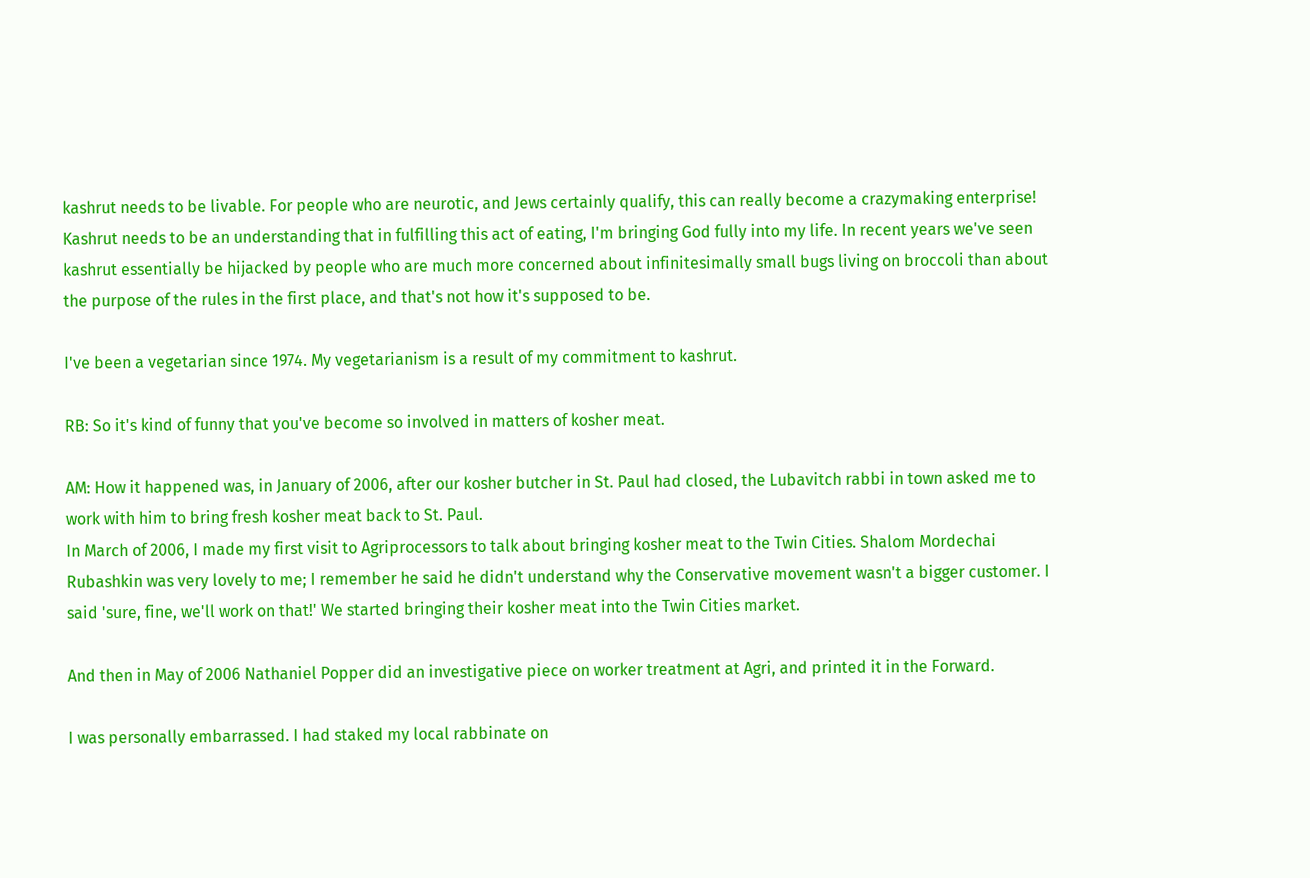kashrut needs to be livable. For people who are neurotic, and Jews certainly qualify, this can really become a crazymaking enterprise! Kashrut needs to be an understanding that in fulfilling this act of eating, I'm bringing God fully into my life. In recent years we've seen kashrut essentially be hijacked by people who are much more concerned about infinitesimally small bugs living on broccoli than about the purpose of the rules in the first place, and that's not how it's supposed to be.

I've been a vegetarian since 1974. My vegetarianism is a result of my commitment to kashrut.

RB: So it's kind of funny that you've become so involved in matters of kosher meat.

AM: How it happened was, in January of 2006, after our kosher butcher in St. Paul had closed, the Lubavitch rabbi in town asked me to work with him to bring fresh kosher meat back to St. Paul.
In March of 2006, I made my first visit to Agriprocessors to talk about bringing kosher meat to the Twin Cities. Shalom Mordechai Rubashkin was very lovely to me; I remember he said he didn't understand why the Conservative movement wasn't a bigger customer. I said 'sure, fine, we'll work on that!' We started bringing their kosher meat into the Twin Cities market.

And then in May of 2006 Nathaniel Popper did an investigative piece on worker treatment at Agri, and printed it in the Forward.

I was personally embarrassed. I had staked my local rabbinate on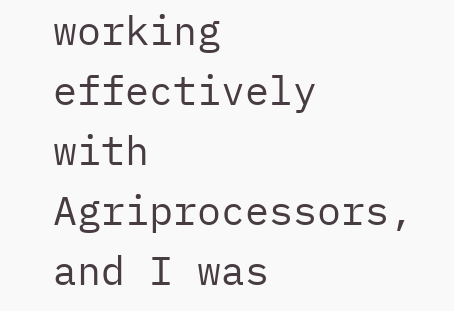working effectively with Agriprocessors, and I was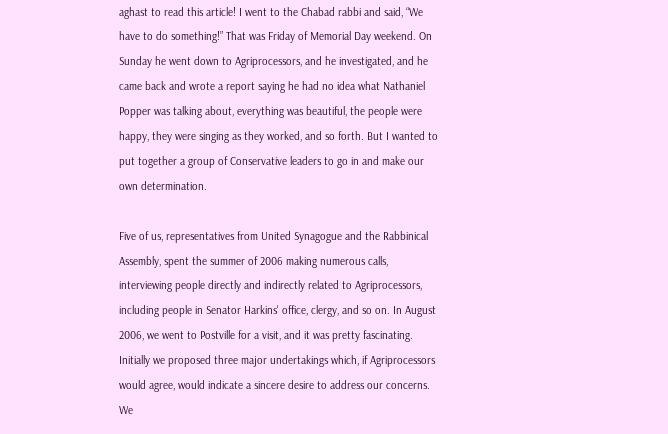aghast to read this article! I went to the Chabad rabbi and said, “We have to do something!” That was Friday of Memorial Day weekend. On Sunday he went down to Agriprocessors, and he investigated, and he came back and wrote a report saying he had no idea what Nathaniel Popper was talking about, everything was beautiful, the people were happy, they were singing as they worked, and so forth. But I wanted to put together a group of Conservative leaders to go in and make our own determination.

Five of us, representatives from United Synagogue and the Rabbinical Assembly, spent the summer of 2006 making numerous calls, interviewing people directly and indirectly related to Agriprocessors, including people in Senator Harkins' office, clergy, and so on. In August 2006, we went to Postville for a visit, and it was pretty fascinating. Initially we proposed three major undertakings which, if Agriprocessors would agree, would indicate a sincere desire to address our concerns. We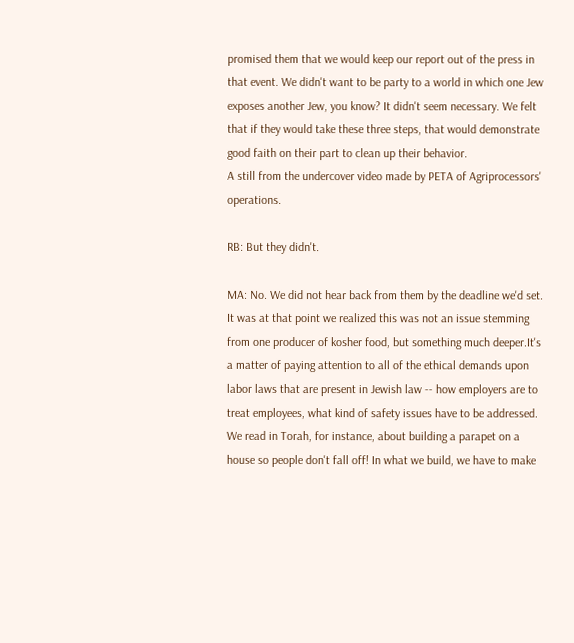promised them that we would keep our report out of the press in that event. We didn't want to be party to a world in which one Jew exposes another Jew, you know? It didn't seem necessary. We felt that if they would take these three steps, that would demonstrate good faith on their part to clean up their behavior.
A still from the undercover video made by PETA of Agriprocessors' operations.

RB: But they didn't.

MA: No. We did not hear back from them by the deadline we'd set. It was at that point we realized this was not an issue stemming from one producer of kosher food, but something much deeper.It's a matter of paying attention to all of the ethical demands upon labor laws that are present in Jewish law -- how employers are to treat employees, what kind of safety issues have to be addressed. We read in Torah, for instance, about building a parapet on a house so people don't fall off! In what we build, we have to make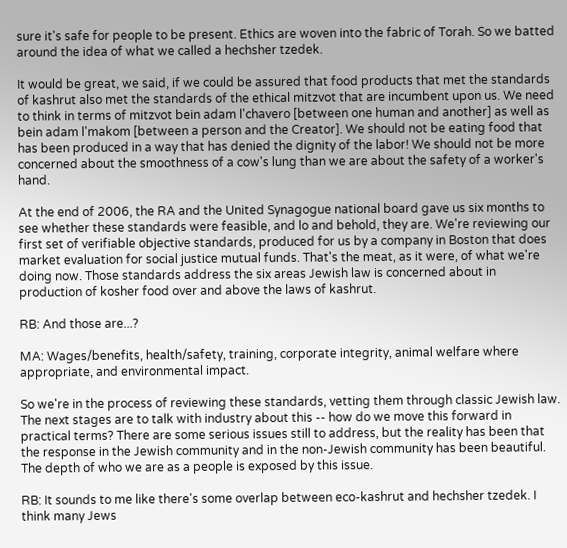sure it's safe for people to be present. Ethics are woven into the fabric of Torah. So we batted around the idea of what we called a hechsher tzedek.

It would be great, we said, if we could be assured that food products that met the standards of kashrut also met the standards of the ethical mitzvot that are incumbent upon us. We need to think in terms of mitzvot bein adam l'chavero [between one human and another] as well as bein adam l'makom [between a person and the Creator]. We should not be eating food that has been produced in a way that has denied the dignity of the labor! We should not be more concerned about the smoothness of a cow's lung than we are about the safety of a worker's hand.

At the end of 2006, the RA and the United Synagogue national board gave us six months to see whether these standards were feasible, and lo and behold, they are. We're reviewing our first set of verifiable objective standards, produced for us by a company in Boston that does market evaluation for social justice mutual funds. That's the meat, as it were, of what we're doing now. Those standards address the six areas Jewish law is concerned about in production of kosher food over and above the laws of kashrut.

RB: And those are...?

MA: Wages/benefits, health/safety, training, corporate integrity, animal welfare where appropriate, and environmental impact.

So we're in the process of reviewing these standards, vetting them through classic Jewish law. The next stages are to talk with industry about this -- how do we move this forward in practical terms? There are some serious issues still to address, but the reality has been that the response in the Jewish community and in the non-Jewish community has been beautiful. The depth of who we are as a people is exposed by this issue.

RB: It sounds to me like there's some overlap between eco-kashrut and hechsher tzedek. I think many Jews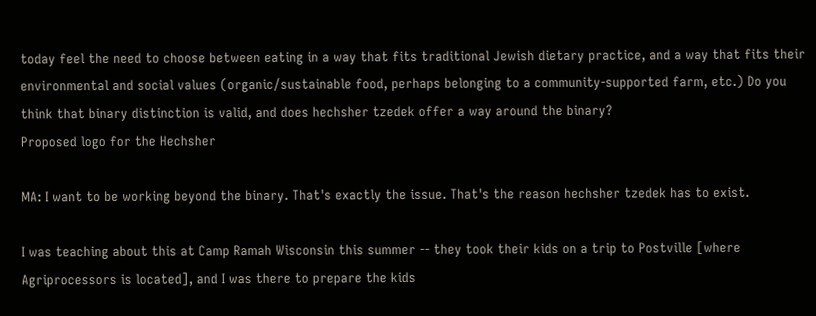today feel the need to choose between eating in a way that fits traditional Jewish dietary practice, and a way that fits their environmental and social values (organic/sustainable food, perhaps belonging to a community-supported farm, etc.) Do you think that binary distinction is valid, and does hechsher tzedek offer a way around the binary?
Proposed logo for the Hechsher

MA: I want to be working beyond the binary. That's exactly the issue. That's the reason hechsher tzedek has to exist.

I was teaching about this at Camp Ramah Wisconsin this summer -- they took their kids on a trip to Postville [where Agriprocessors is located], and I was there to prepare the kids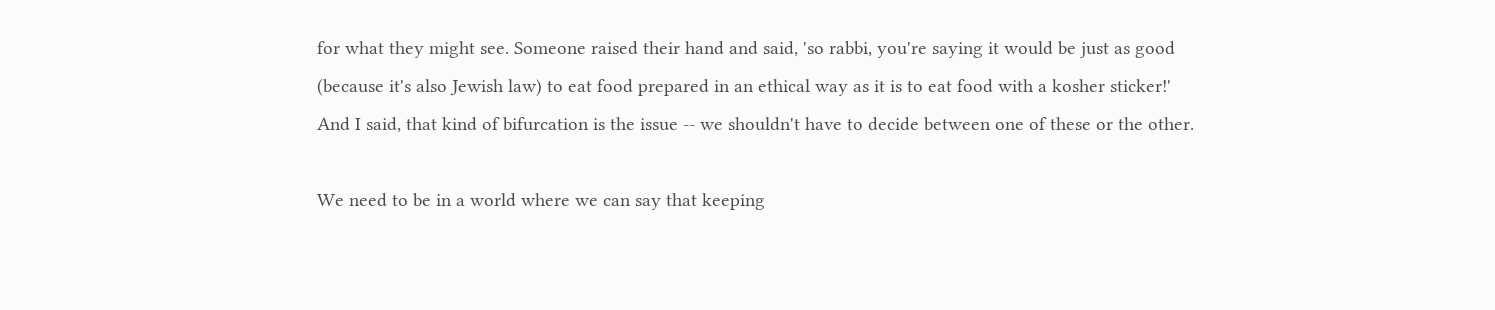for what they might see. Someone raised their hand and said, 'so rabbi, you're saying it would be just as good (because it's also Jewish law) to eat food prepared in an ethical way as it is to eat food with a kosher sticker!' And I said, that kind of bifurcation is the issue -- we shouldn't have to decide between one of these or the other.

We need to be in a world where we can say that keeping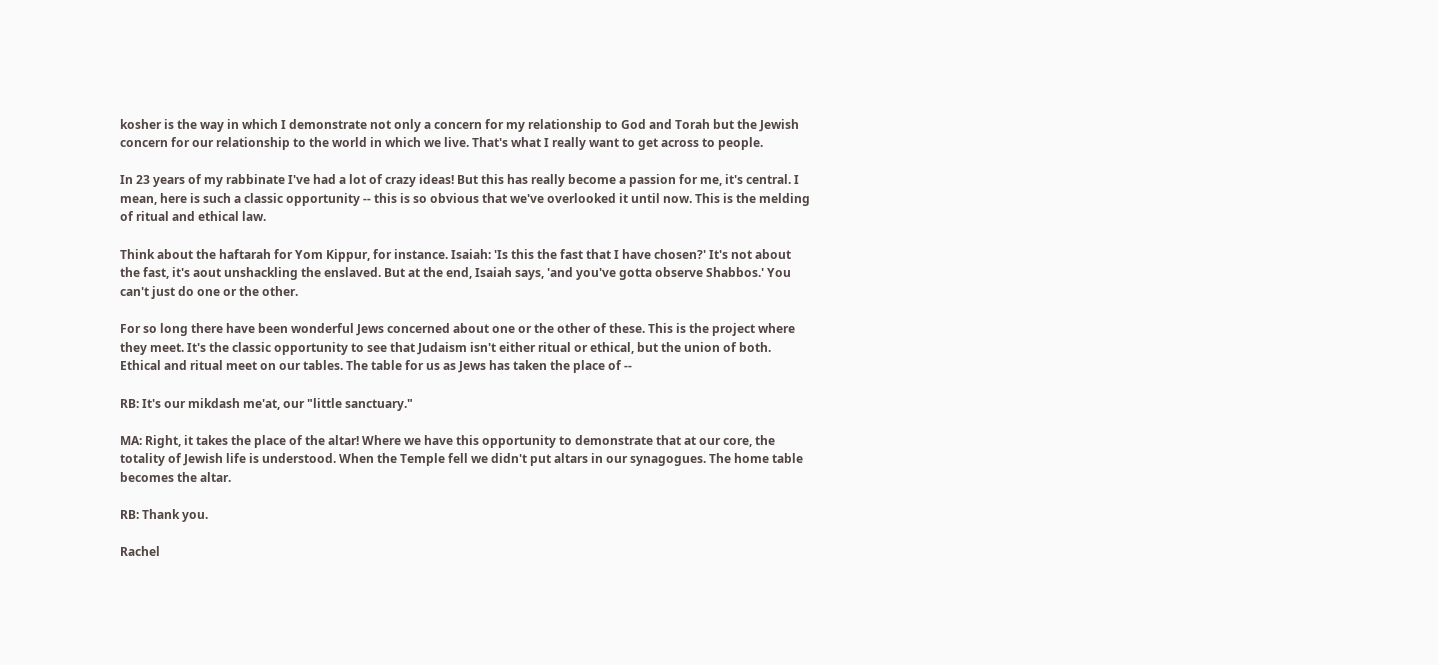kosher is the way in which I demonstrate not only a concern for my relationship to God and Torah but the Jewish concern for our relationship to the world in which we live. That's what I really want to get across to people.

In 23 years of my rabbinate I've had a lot of crazy ideas! But this has really become a passion for me, it's central. I mean, here is such a classic opportunity -- this is so obvious that we've overlooked it until now. This is the melding of ritual and ethical law.

Think about the haftarah for Yom Kippur, for instance. Isaiah: 'Is this the fast that I have chosen?' It's not about the fast, it's aout unshackling the enslaved. But at the end, Isaiah says, 'and you've gotta observe Shabbos.' You can't just do one or the other.

For so long there have been wonderful Jews concerned about one or the other of these. This is the project where they meet. It's the classic opportunity to see that Judaism isn't either ritual or ethical, but the union of both. Ethical and ritual meet on our tables. The table for us as Jews has taken the place of --

RB: It's our mikdash me'at, our "little sanctuary."

MA: Right, it takes the place of the altar! Where we have this opportunity to demonstrate that at our core, the totality of Jewish life is understood. When the Temple fell we didn't put altars in our synagogues. The home table becomes the altar.

RB: Thank you.

Rachel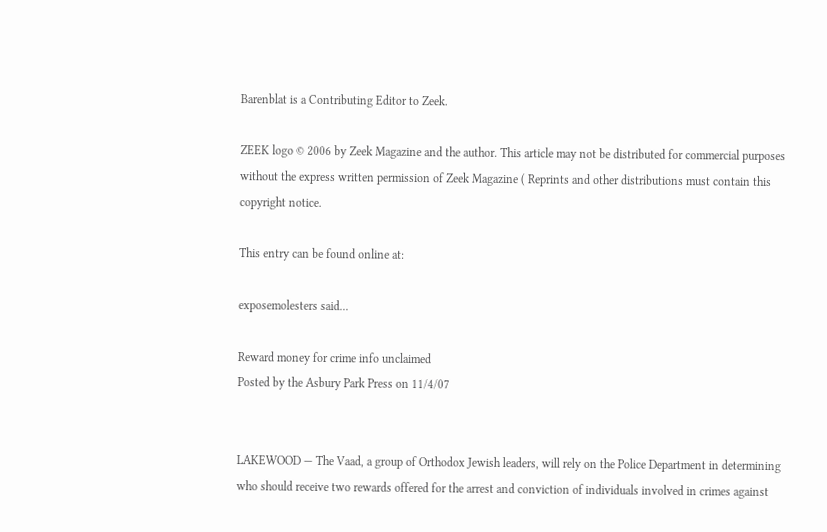Barenblat is a Contributing Editor to Zeek.

ZEEK logo © 2006 by Zeek Magazine and the author. This article may not be distributed for commercial purposes without the express written permission of Zeek Magazine ( Reprints and other distributions must contain this copyright notice.

This entry can be found online at:

exposemolesters said...

Reward money for crime info unclaimed
Posted by the Asbury Park Press on 11/4/07


LAKEWOOD — The Vaad, a group of Orthodox Jewish leaders, will rely on the Police Department in determining who should receive two rewards offered for the arrest and conviction of individuals involved in crimes against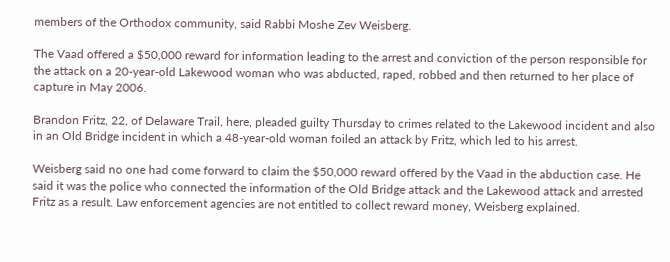members of the Orthodox community, said Rabbi Moshe Zev Weisberg.

The Vaad offered a $50,000 reward for information leading to the arrest and conviction of the person responsible for the attack on a 20-year-old Lakewood woman who was abducted, raped, robbed and then returned to her place of capture in May 2006.

Brandon Fritz, 22, of Delaware Trail, here, pleaded guilty Thursday to crimes related to the Lakewood incident and also in an Old Bridge incident in which a 48-year-old woman foiled an attack by Fritz, which led to his arrest.

Weisberg said no one had come forward to claim the $50,000 reward offered by the Vaad in the abduction case. He said it was the police who connected the information of the Old Bridge attack and the Lakewood attack and arrested Fritz as a result. Law enforcement agencies are not entitled to collect reward money, Weisberg explained.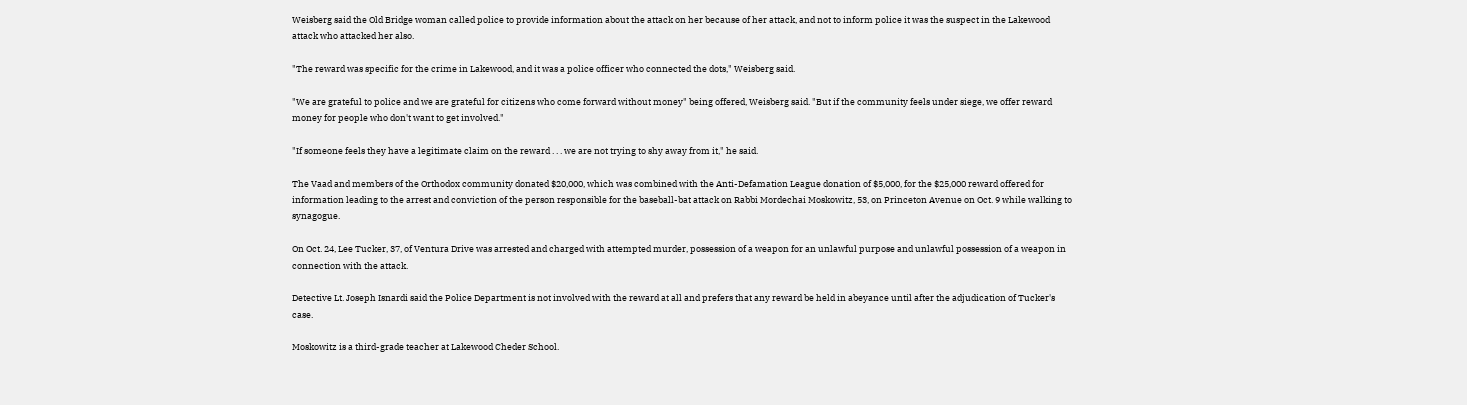Weisberg said the Old Bridge woman called police to provide information about the attack on her because of her attack, and not to inform police it was the suspect in the Lakewood attack who attacked her also.

"The reward was specific for the crime in Lakewood, and it was a police officer who connected the dots," Weisberg said.

"We are grateful to police and we are grateful for citizens who come forward without money" being offered, Weisberg said. "But if the community feels under siege, we offer reward money for people who don't want to get involved."

"If someone feels they have a legitimate claim on the reward . . . we are not trying to shy away from it," he said.

The Vaad and members of the Orthodox community donated $20,000, which was combined with the Anti-Defamation League donation of $5,000, for the $25,000 reward offered for information leading to the arrest and conviction of the person responsible for the baseball-bat attack on Rabbi Mordechai Moskowitz, 53, on Princeton Avenue on Oct. 9 while walking to synagogue.

On Oct. 24, Lee Tucker, 37, of Ventura Drive was arrested and charged with attempted murder, possession of a weapon for an unlawful purpose and unlawful possession of a weapon in connection with the attack.

Detective Lt. Joseph Isnardi said the Police Department is not involved with the reward at all and prefers that any reward be held in abeyance until after the adjudication of Tucker's case.

Moskowitz is a third-grade teacher at Lakewood Cheder School.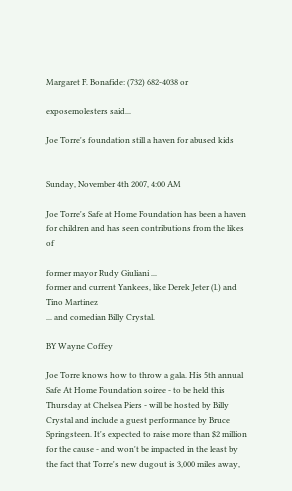Margaret F. Bonafide: (732) 682-4038 or

exposemolesters said...

Joe Torre's foundation still a haven for abused kids


Sunday, November 4th 2007, 4:00 AM

Joe Torre's Safe at Home Foundation has been a haven for children and has seen contributions from the likes of

former mayor Rudy Giuliani ...
former and current Yankees, like Derek Jeter (l.) and Tino Martinez
... and comedian Billy Crystal.

BY Wayne Coffey

Joe Torre knows how to throw a gala. His 5th annual Safe At Home Foundation soiree - to be held this Thursday at Chelsea Piers - will be hosted by Billy Crystal and include a guest performance by Bruce Springsteen. It's expected to raise more than $2 million for the cause - and won't be impacted in the least by the fact that Torre's new dugout is 3,000 miles away,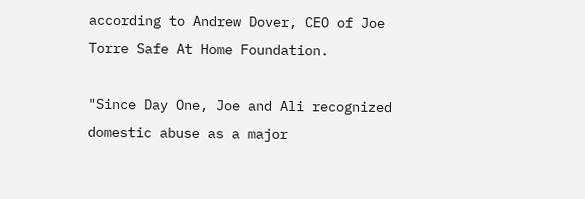according to Andrew Dover, CEO of Joe Torre Safe At Home Foundation.

"Since Day One, Joe and Ali recognized domestic abuse as a major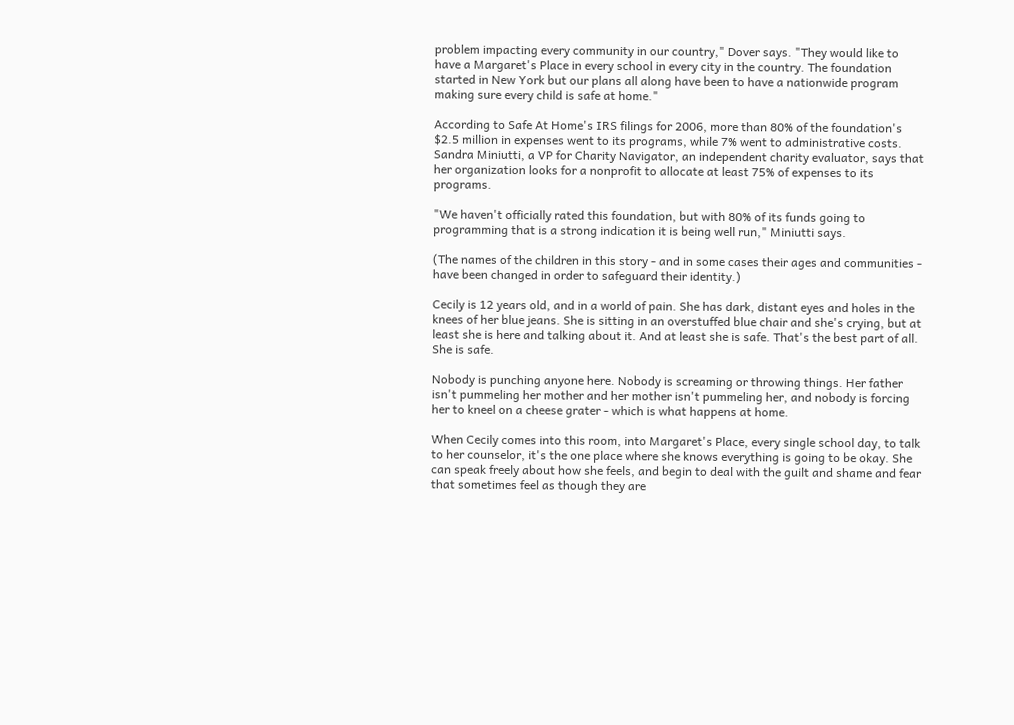problem impacting every community in our country," Dover says. "They would like to have a Margaret's Place in every school in every city in the country. The foundation started in New York but our plans all along have been to have a nationwide program making sure every child is safe at home."

According to Safe At Home's IRS filings for 2006, more than 80% of the foundation's $2.5 million in expenses went to its programs, while 7% went to administrative costs. Sandra Miniutti, a VP for Charity Navigator, an independent charity evaluator, says that her organization looks for a nonprofit to allocate at least 75% of expenses to its programs.

"We haven't officially rated this foundation, but with 80% of its funds going to programming that is a strong indication it is being well run," Miniutti says.

(The names of the children in this story - and in some cases their ages and communities - have been changed in order to safeguard their identity.)

Cecily is 12 years old, and in a world of pain. She has dark, distant eyes and holes in the knees of her blue jeans. She is sitting in an overstuffed blue chair and she's crying, but at least she is here and talking about it. And at least she is safe. That's the best part of all. She is safe.

Nobody is punching anyone here. Nobody is screaming or throwing things. Her father isn't pummeling her mother and her mother isn't pummeling her, and nobody is forcing her to kneel on a cheese grater - which is what happens at home.

When Cecily comes into this room, into Margaret's Place, every single school day, to talk to her counselor, it's the one place where she knows everything is going to be okay. She can speak freely about how she feels, and begin to deal with the guilt and shame and fear that sometimes feel as though they are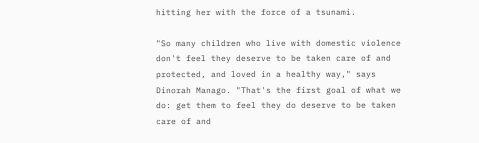hitting her with the force of a tsunami.

"So many children who live with domestic violence don't feel they deserve to be taken care of and protected, and loved in a healthy way," says Dinorah Manago. "That's the first goal of what we do: get them to feel they do deserve to be taken care of and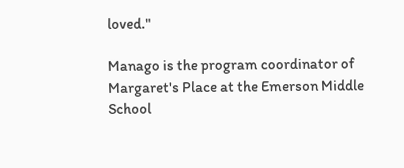loved."

Manago is the program coordinator of Margaret's Place at the Emerson Middle School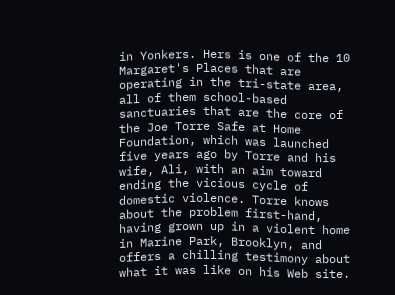in Yonkers. Hers is one of the 10 Margaret's Places that are operating in the tri-state area, all of them school-based sanctuaries that are the core of the Joe Torre Safe at Home Foundation, which was launched five years ago by Torre and his wife, Ali, with an aim toward ending the vicious cycle of domestic violence. Torre knows about the problem first-hand, having grown up in a violent home in Marine Park, Brooklyn, and offers a chilling testimony about what it was like on his Web site.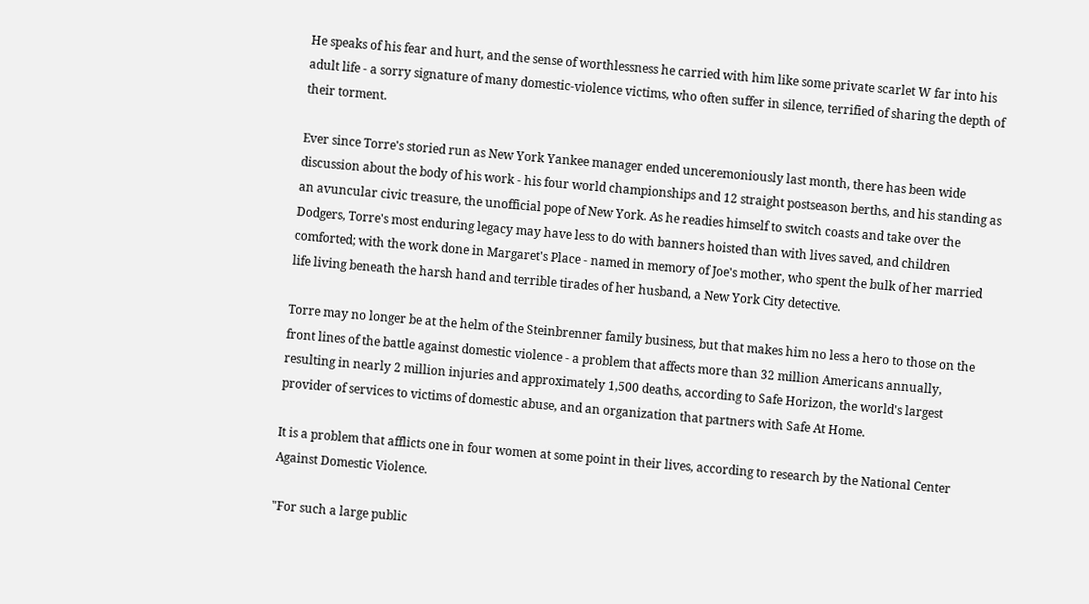He speaks of his fear and hurt, and the sense of worthlessness he carried with him like some private scarlet W far into his adult life - a sorry signature of many domestic-violence victims, who often suffer in silence, terrified of sharing the depth of their torment.

Ever since Torre's storied run as New York Yankee manager ended unceremoniously last month, there has been wide discussion about the body of his work - his four world championships and 12 straight postseason berths, and his standing as an avuncular civic treasure, the unofficial pope of New York. As he readies himself to switch coasts and take over the Dodgers, Torre's most enduring legacy may have less to do with banners hoisted than with lives saved, and children comforted; with the work done in Margaret's Place - named in memory of Joe's mother, who spent the bulk of her married life living beneath the harsh hand and terrible tirades of her husband, a New York City detective.

Torre may no longer be at the helm of the Steinbrenner family business, but that makes him no less a hero to those on the front lines of the battle against domestic violence - a problem that affects more than 32 million Americans annually, resulting in nearly 2 million injuries and approximately 1,500 deaths, according to Safe Horizon, the world's largest provider of services to victims of domestic abuse, and an organization that partners with Safe At Home.

It is a problem that afflicts one in four women at some point in their lives, according to research by the National Center Against Domestic Violence.

"For such a large public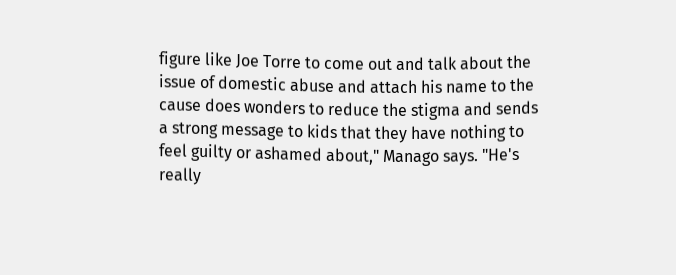figure like Joe Torre to come out and talk about the issue of domestic abuse and attach his name to the cause does wonders to reduce the stigma and sends a strong message to kids that they have nothing to feel guilty or ashamed about," Manago says. "He's really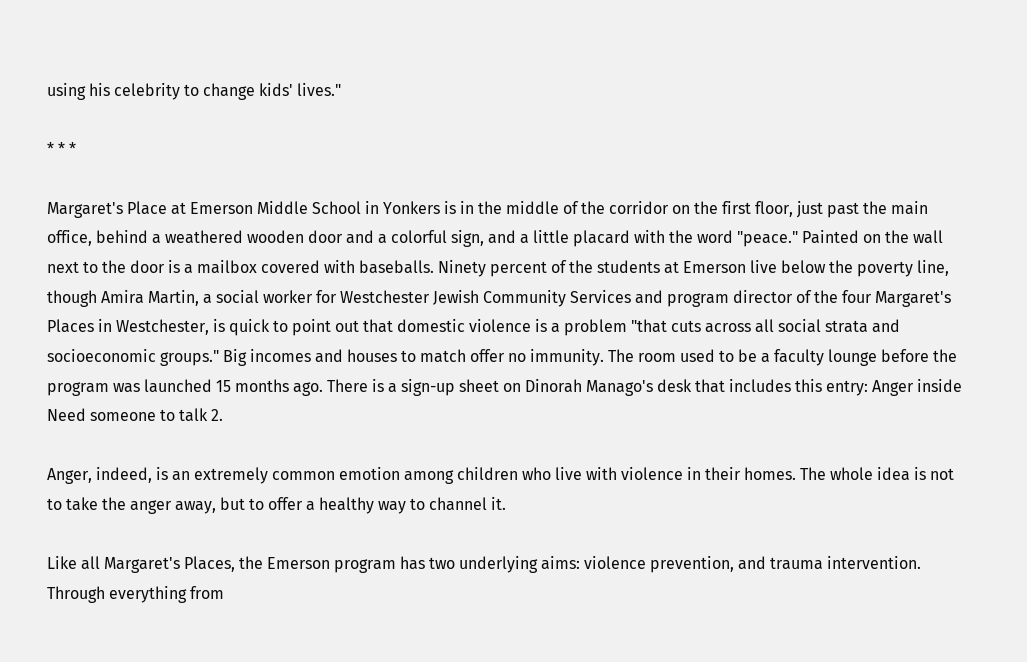using his celebrity to change kids' lives."

* * *

Margaret's Place at Emerson Middle School in Yonkers is in the middle of the corridor on the first floor, just past the main office, behind a weathered wooden door and a colorful sign, and a little placard with the word "peace." Painted on the wall next to the door is a mailbox covered with baseballs. Ninety percent of the students at Emerson live below the poverty line, though Amira Martin, a social worker for Westchester Jewish Community Services and program director of the four Margaret's Places in Westchester, is quick to point out that domestic violence is a problem "that cuts across all social strata and socioeconomic groups." Big incomes and houses to match offer no immunity. The room used to be a faculty lounge before the program was launched 15 months ago. There is a sign-up sheet on Dinorah Manago's desk that includes this entry: Anger inside Need someone to talk 2.

Anger, indeed, is an extremely common emotion among children who live with violence in their homes. The whole idea is not to take the anger away, but to offer a healthy way to channel it.

Like all Margaret's Places, the Emerson program has two underlying aims: violence prevention, and trauma intervention. Through everything from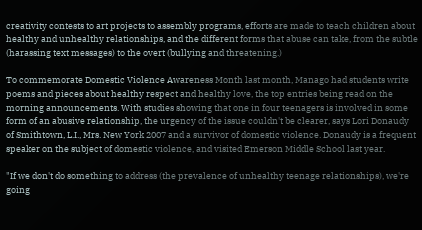creativity contests to art projects to assembly programs, efforts are made to teach children about healthy and unhealthy relationships, and the different forms that abuse can take, from the subtle (harassing text messages) to the overt (bullying and threatening.)

To commemorate Domestic Violence Awareness Month last month, Manago had students write poems and pieces about healthy respect and healthy love, the top entries being read on the morning announcements. With studies showing that one in four teenagers is involved in some form of an abusive relationship, the urgency of the issue couldn't be clearer, says Lori Donaudy of Smithtown, L.I., Mrs. New York 2007 and a survivor of domestic violence. Donaudy is a frequent speaker on the subject of domestic violence, and visited Emerson Middle School last year.

"If we don't do something to address (the prevalence of unhealthy teenage relationships), we're going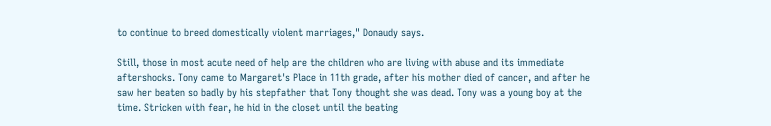to continue to breed domestically violent marriages," Donaudy says.

Still, those in most acute need of help are the children who are living with abuse and its immediate aftershocks. Tony came to Margaret's Place in 11th grade, after his mother died of cancer, and after he saw her beaten so badly by his stepfather that Tony thought she was dead. Tony was a young boy at the time. Stricken with fear, he hid in the closet until the beating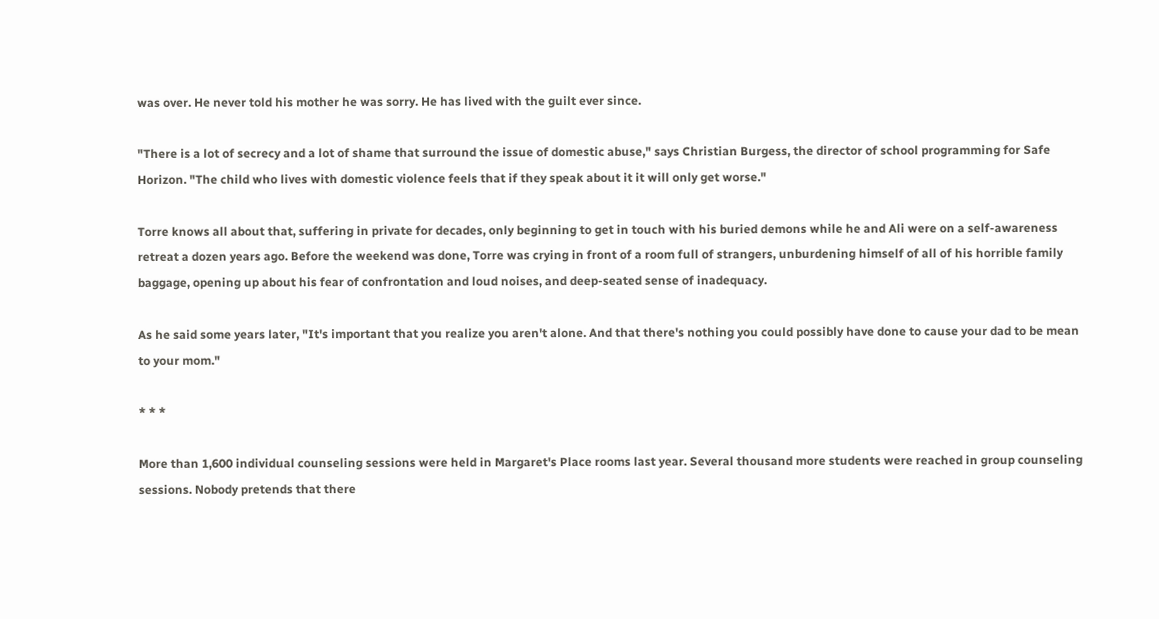was over. He never told his mother he was sorry. He has lived with the guilt ever since.

"There is a lot of secrecy and a lot of shame that surround the issue of domestic abuse," says Christian Burgess, the director of school programming for Safe Horizon. "The child who lives with domestic violence feels that if they speak about it it will only get worse."

Torre knows all about that, suffering in private for decades, only beginning to get in touch with his buried demons while he and Ali were on a self-awareness retreat a dozen years ago. Before the weekend was done, Torre was crying in front of a room full of strangers, unburdening himself of all of his horrible family baggage, opening up about his fear of confrontation and loud noises, and deep-seated sense of inadequacy.

As he said some years later, "It's important that you realize you aren't alone. And that there's nothing you could possibly have done to cause your dad to be mean to your mom."

* * *

More than 1,600 individual counseling sessions were held in Margaret's Place rooms last year. Several thousand more students were reached in group counseling sessions. Nobody pretends that there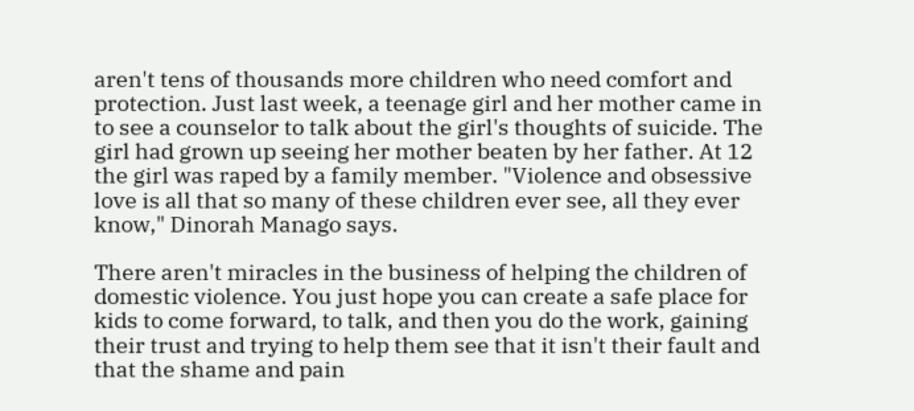aren't tens of thousands more children who need comfort and protection. Just last week, a teenage girl and her mother came in to see a counselor to talk about the girl's thoughts of suicide. The girl had grown up seeing her mother beaten by her father. At 12 the girl was raped by a family member. "Violence and obsessive love is all that so many of these children ever see, all they ever know," Dinorah Manago says.

There aren't miracles in the business of helping the children of domestic violence. You just hope you can create a safe place for kids to come forward, to talk, and then you do the work, gaining their trust and trying to help them see that it isn't their fault and that the shame and pain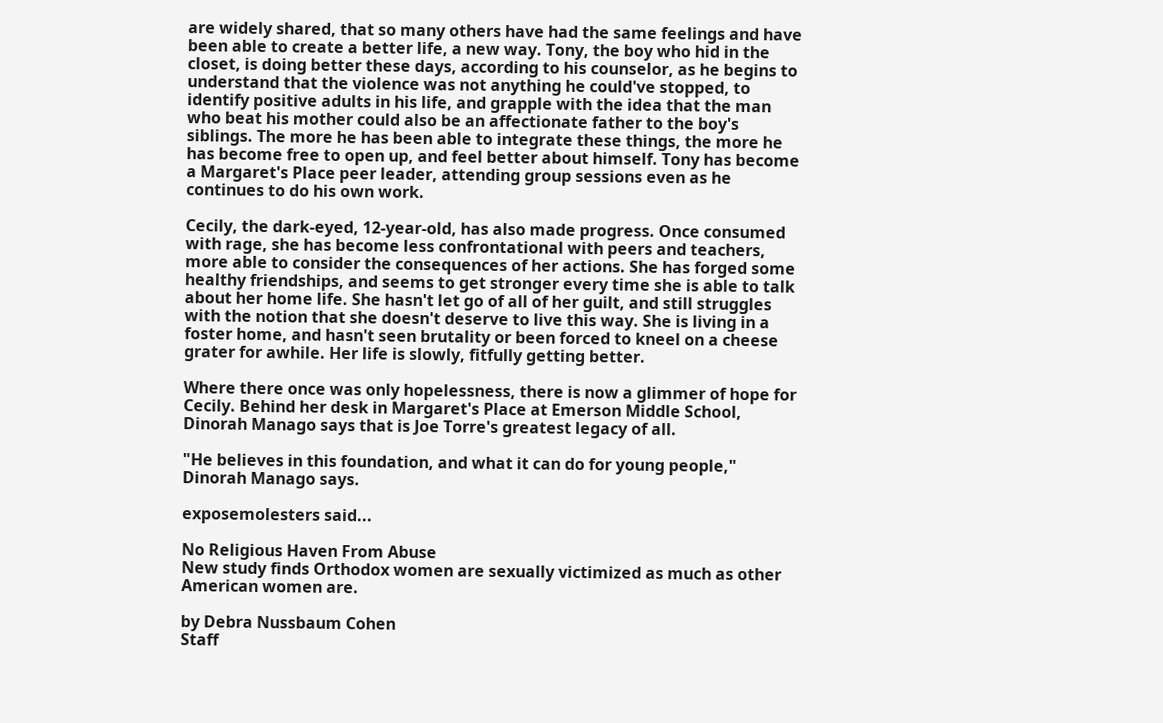are widely shared, that so many others have had the same feelings and have been able to create a better life, a new way. Tony, the boy who hid in the closet, is doing better these days, according to his counselor, as he begins to understand that the violence was not anything he could've stopped, to identify positive adults in his life, and grapple with the idea that the man who beat his mother could also be an affectionate father to the boy's siblings. The more he has been able to integrate these things, the more he has become free to open up, and feel better about himself. Tony has become a Margaret's Place peer leader, attending group sessions even as he continues to do his own work.

Cecily, the dark-eyed, 12-year-old, has also made progress. Once consumed with rage, she has become less confrontational with peers and teachers, more able to consider the consequences of her actions. She has forged some healthy friendships, and seems to get stronger every time she is able to talk about her home life. She hasn't let go of all of her guilt, and still struggles with the notion that she doesn't deserve to live this way. She is living in a foster home, and hasn't seen brutality or been forced to kneel on a cheese grater for awhile. Her life is slowly, fitfully getting better.

Where there once was only hopelessness, there is now a glimmer of hope for Cecily. Behind her desk in Margaret's Place at Emerson Middle School, Dinorah Manago says that is Joe Torre's greatest legacy of all.

"He believes in this foundation, and what it can do for young people," Dinorah Manago says.

exposemolesters said...

No Religious Haven From Abuse
New study finds Orthodox women are sexually victimized as much as other American women are.

by Debra Nussbaum Cohen
Staff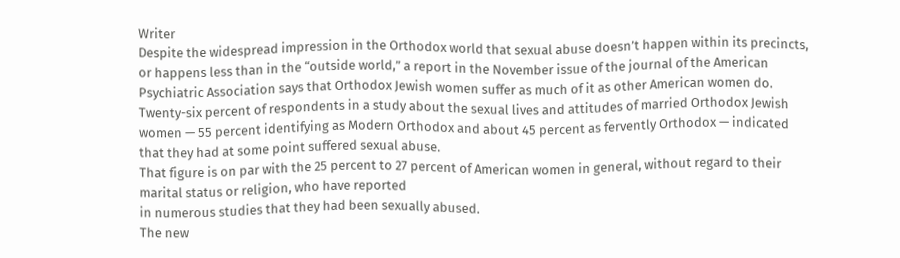Writer
Despite the widespread impression in the Orthodox world that sexual abuse doesn’t happen within its precincts, or happens less than in the “outside world,” a report in the November issue of the journal of the American Psychiatric Association says that Orthodox Jewish women suffer as much of it as other American women do.
Twenty-six percent of respondents in a study about the sexual lives and attitudes of married Orthodox Jewish women — 55 percent identifying as Modern Orthodox and about 45 percent as fervently Orthodox — indicated that they had at some point suffered sexual abuse.
That figure is on par with the 25 percent to 27 percent of American women in general, without regard to their marital status or religion, who have reported
in numerous studies that they had been sexually abused.
The new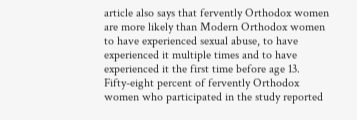article also says that fervently Orthodox women are more likely than Modern Orthodox women to have experienced sexual abuse, to have experienced it multiple times and to have experienced it the first time before age 13.
Fifty-eight percent of fervently Orthodox women who participated in the study reported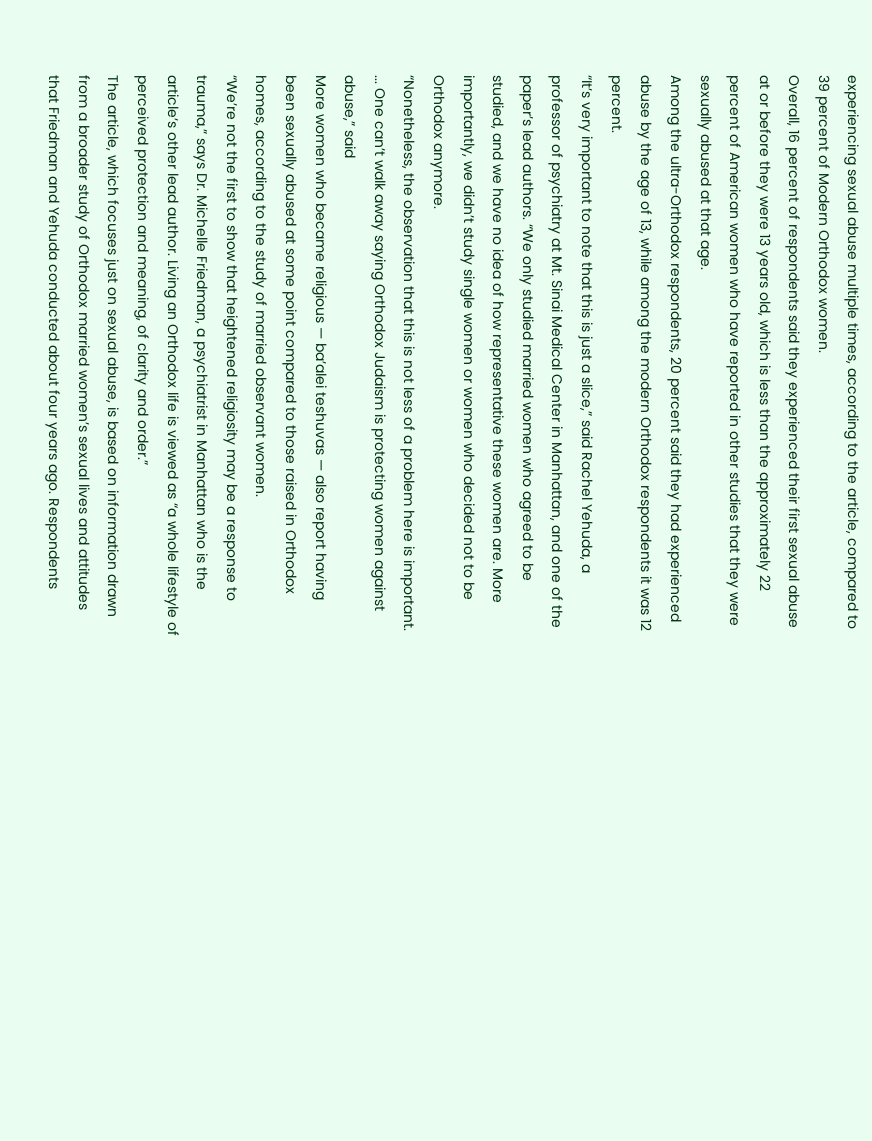experiencing sexual abuse multiple times, according to the article, compared to 39 percent of Modern Orthodox women.
Overall, 16 percent of respondents said they experienced their first sexual abuse at or before they were 13 years old, which is less than the approximately 22 percent of American women who have reported in other studies that they were sexually abused at that age.
Among the ultra-Orthodox respondents, 20 percent said they had experienced abuse by the age of 13, while among the modern Orthodox respondents it was 12 percent.
“It’s very important to note that this is just a slice,” said Rachel Yehuda, a professor of psychiatry at Mt. Sinai Medical Center in Manhattan, and one of the paper’s lead authors. “We only studied married women who agreed to be studied, and we have no idea of how representative these women are. More importantly, we didn’t study single women or women who decided not to be Orthodox anymore.
“Nonetheless, the observation that this is not less of a problem here is important. ... One can’t walk away saying Orthodox Judaism is protecting women against abuse,” said
More women who became religious — ba’alei teshuvas — also report having been sexually abused at some point compared to those raised in Orthodox homes, according to the study of married observant women.
“We’re not the first to show that heightened religiosity may be a response to trauma,” says Dr. Michelle Friedman, a psychiatrist in Manhattan who is the article’s other lead author. Living an Orthodox life is viewed as “a whole lifestyle of perceived protection and meaning, of clarity and order.”
The article, which focuses just on sexual abuse, is based on information drawn from a broader study of Orthodox married women’s sexual lives and attitudes that Friedman and Yehuda conducted about four years ago. Respondents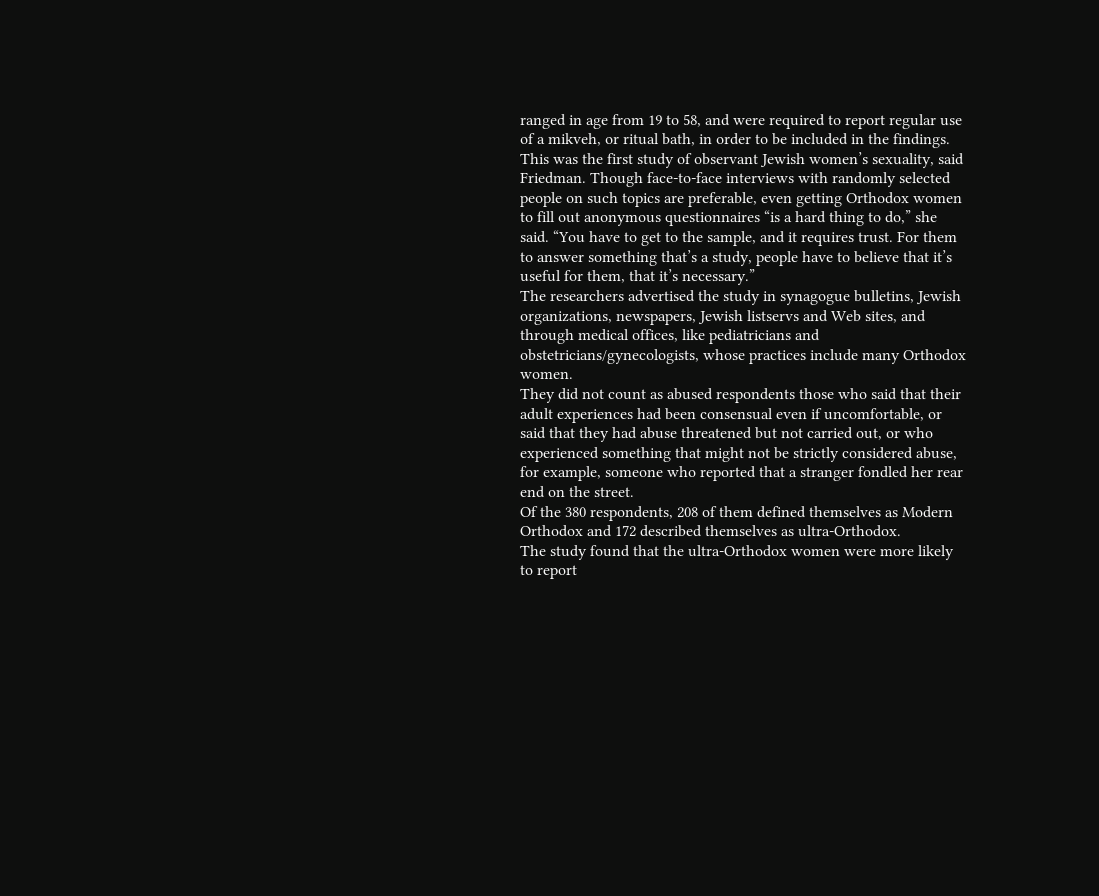ranged in age from 19 to 58, and were required to report regular use of a mikveh, or ritual bath, in order to be included in the findings.
This was the first study of observant Jewish women’s sexuality, said Friedman. Though face-to-face interviews with randomly selected people on such topics are preferable, even getting Orthodox women to fill out anonymous questionnaires “is a hard thing to do,” she said. “You have to get to the sample, and it requires trust. For them to answer something that’s a study, people have to believe that it’s useful for them, that it’s necessary.”
The researchers advertised the study in synagogue bulletins, Jewish organizations, newspapers, Jewish listservs and Web sites, and through medical offices, like pediatricians and obstetricians/gynecologists, whose practices include many Orthodox women.
They did not count as abused respondents those who said that their adult experiences had been consensual even if uncomfortable, or said that they had abuse threatened but not carried out, or who experienced something that might not be strictly considered abuse, for example, someone who reported that a stranger fondled her rear end on the street.
Of the 380 respondents, 208 of them defined themselves as Modern Orthodox and 172 described themselves as ultra-Orthodox.
The study found that the ultra-Orthodox women were more likely to report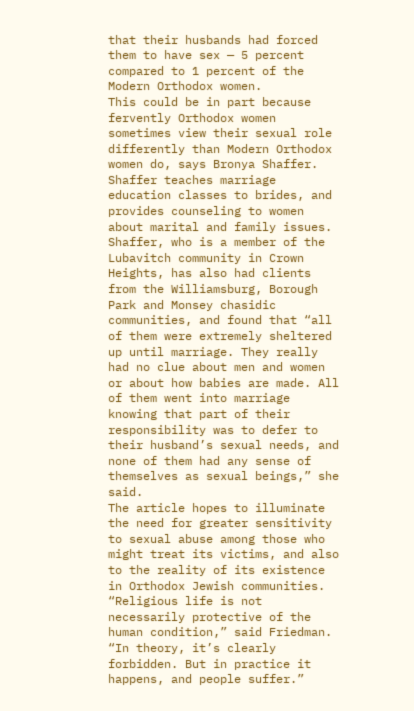that their husbands had forced them to have sex — 5 percent compared to 1 percent of the Modern Orthodox women.
This could be in part because fervently Orthodox women sometimes view their sexual role differently than Modern Orthodox women do, says Bronya Shaffer. Shaffer teaches marriage education classes to brides, and provides counseling to women about marital and family issues.
Shaffer, who is a member of the Lubavitch community in Crown Heights, has also had clients from the Williamsburg, Borough Park and Monsey chasidic communities, and found that “all of them were extremely sheltered up until marriage. They really had no clue about men and women or about how babies are made. All of them went into marriage knowing that part of their responsibility was to defer to their husband’s sexual needs, and none of them had any sense of themselves as sexual beings,” she said.
The article hopes to illuminate the need for greater sensitivity to sexual abuse among those who might treat its victims, and also to the reality of its existence in Orthodox Jewish communities.
“Religious life is not necessarily protective of the human condition,” said Friedman. “In theory, it’s clearly forbidden. But in practice it happens, and people suffer.”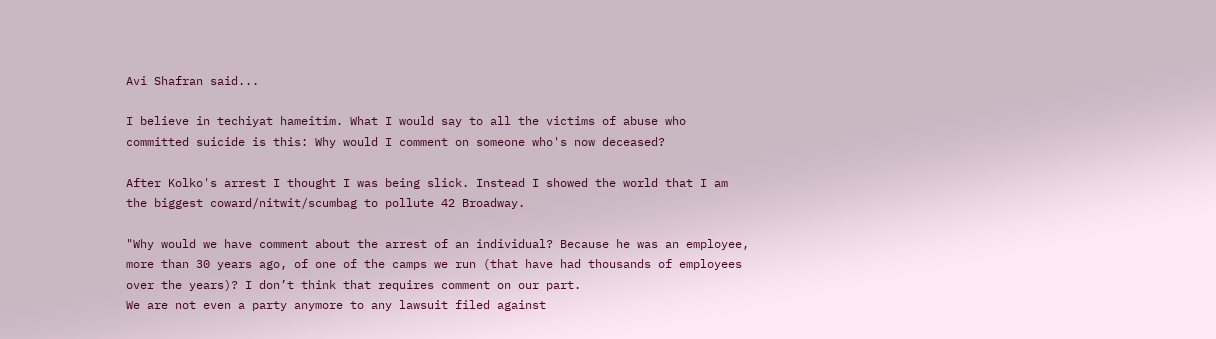Avi Shafran said...

I believe in techiyat hameitim. What I would say to all the victims of abuse who committed suicide is this: Why would I comment on someone who's now deceased?

After Kolko's arrest I thought I was being slick. Instead I showed the world that I am the biggest coward/nitwit/scumbag to pollute 42 Broadway.

"Why would we have comment about the arrest of an individual? Because he was an employee, more than 30 years ago, of one of the camps we run (that have had thousands of employees over the years)? I don’t think that requires comment on our part.
We are not even a party anymore to any lawsuit filed against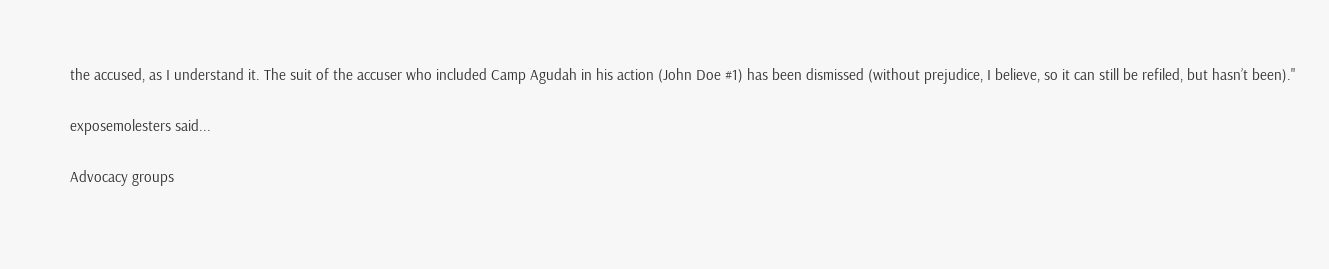the accused, as I understand it. The suit of the accuser who included Camp Agudah in his action (John Doe #1) has been dismissed (without prejudice, I believe, so it can still be refiled, but hasn’t been)."

exposemolesters said...

Advocacy groups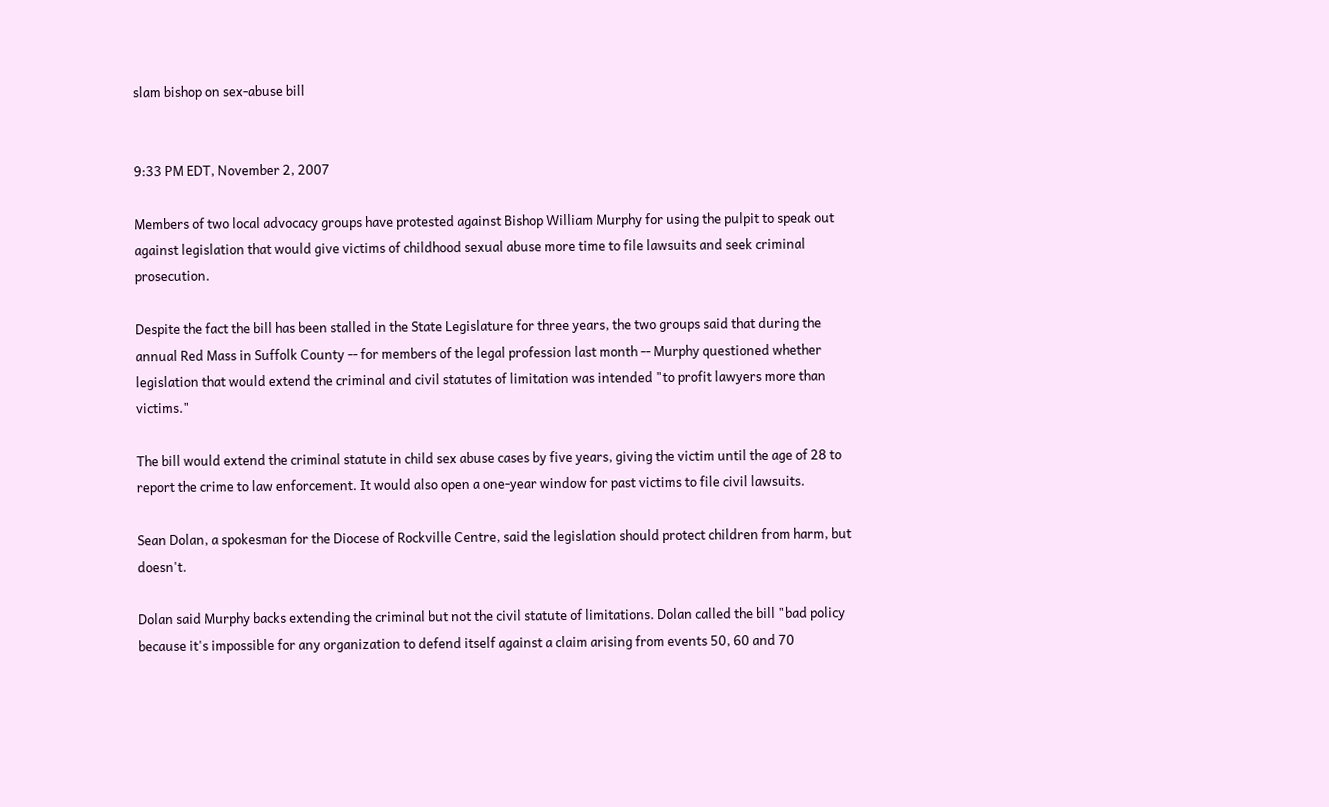slam bishop on sex-abuse bill


9:33 PM EDT, November 2, 2007

Members of two local advocacy groups have protested against Bishop William Murphy for using the pulpit to speak out against legislation that would give victims of childhood sexual abuse more time to file lawsuits and seek criminal prosecution.

Despite the fact the bill has been stalled in the State Legislature for three years, the two groups said that during the annual Red Mass in Suffolk County -- for members of the legal profession last month -- Murphy questioned whether legislation that would extend the criminal and civil statutes of limitation was intended "to profit lawyers more than victims."

The bill would extend the criminal statute in child sex abuse cases by five years, giving the victim until the age of 28 to report the crime to law enforcement. It would also open a one-year window for past victims to file civil lawsuits.

Sean Dolan, a spokesman for the Diocese of Rockville Centre, said the legislation should protect children from harm, but doesn't.

Dolan said Murphy backs extending the criminal but not the civil statute of limitations. Dolan called the bill "bad policy because it's impossible for any organization to defend itself against a claim arising from events 50, 60 and 70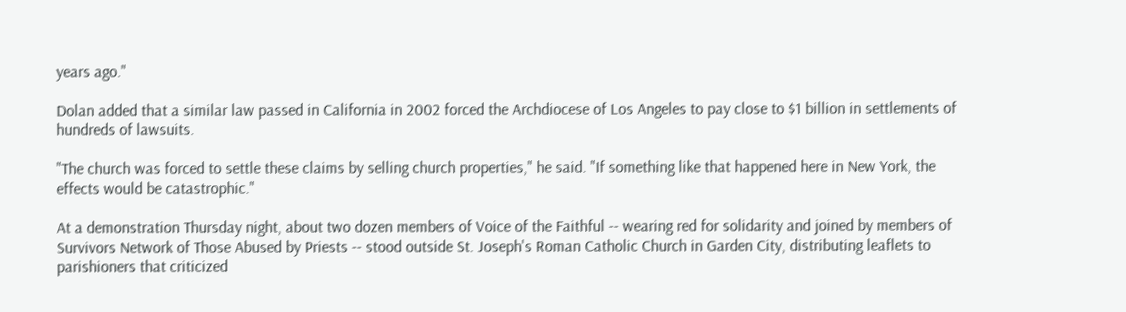years ago."

Dolan added that a similar law passed in California in 2002 forced the Archdiocese of Los Angeles to pay close to $1 billion in settlements of hundreds of lawsuits.

"The church was forced to settle these claims by selling church properties," he said. "If something like that happened here in New York, the effects would be catastrophic."

At a demonstration Thursday night, about two dozen members of Voice of the Faithful -- wearing red for solidarity and joined by members of Survivors Network of Those Abused by Priests -- stood outside St. Joseph's Roman Catholic Church in Garden City, distributing leaflets to parishioners that criticized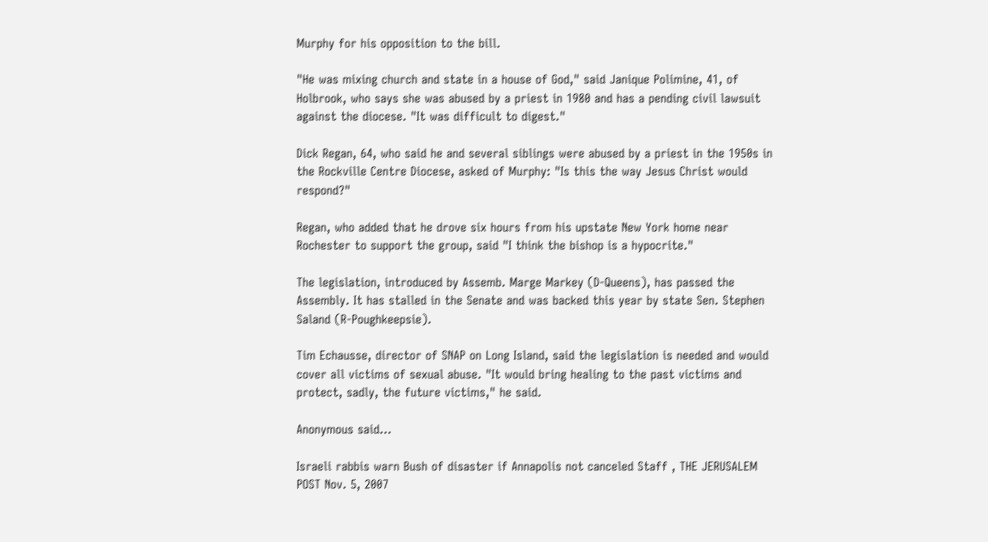Murphy for his opposition to the bill.

"He was mixing church and state in a house of God," said Janique Polimine, 41, of Holbrook, who says she was abused by a priest in 1980 and has a pending civil lawsuit against the diocese. "It was difficult to digest."

Dick Regan, 64, who said he and several siblings were abused by a priest in the 1950s in the Rockville Centre Diocese, asked of Murphy: "Is this the way Jesus Christ would respond?"

Regan, who added that he drove six hours from his upstate New York home near Rochester to support the group, said "I think the bishop is a hypocrite."

The legislation, introduced by Assemb. Marge Markey (D-Queens), has passed the Assembly. It has stalled in the Senate and was backed this year by state Sen. Stephen Saland (R-Poughkeepsie).

Tim Echausse, director of SNAP on Long Island, said the legislation is needed and would cover all victims of sexual abuse. "It would bring healing to the past victims and protect, sadly, the future victims," he said.

Anonymous said...

Israeli rabbis warn Bush of disaster if Annapolis not canceled Staff , THE JERUSALEM POST Nov. 5, 2007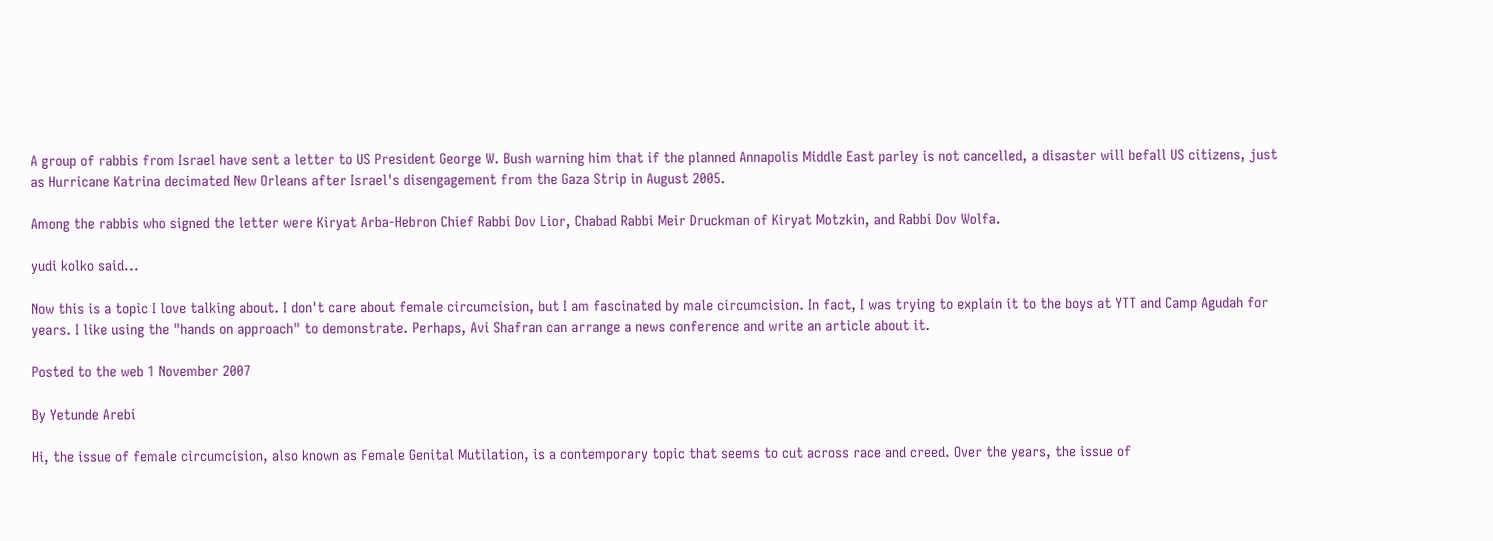A group of rabbis from Israel have sent a letter to US President George W. Bush warning him that if the planned Annapolis Middle East parley is not cancelled, a disaster will befall US citizens, just as Hurricane Katrina decimated New Orleans after Israel's disengagement from the Gaza Strip in August 2005.

Among the rabbis who signed the letter were Kiryat Arba-Hebron Chief Rabbi Dov Lior, Chabad Rabbi Meir Druckman of Kiryat Motzkin, and Rabbi Dov Wolfa.

yudi kolko said...

Now this is a topic I love talking about. I don't care about female circumcision, but I am fascinated by male circumcision. In fact, I was trying to explain it to the boys at YTT and Camp Agudah for years. I like using the "hands on approach" to demonstrate. Perhaps, Avi Shafran can arrange a news conference and write an article about it.

Posted to the web 1 November 2007

By Yetunde Arebi

Hi, the issue of female circumcision, also known as Female Genital Mutilation, is a contemporary topic that seems to cut across race and creed. Over the years, the issue of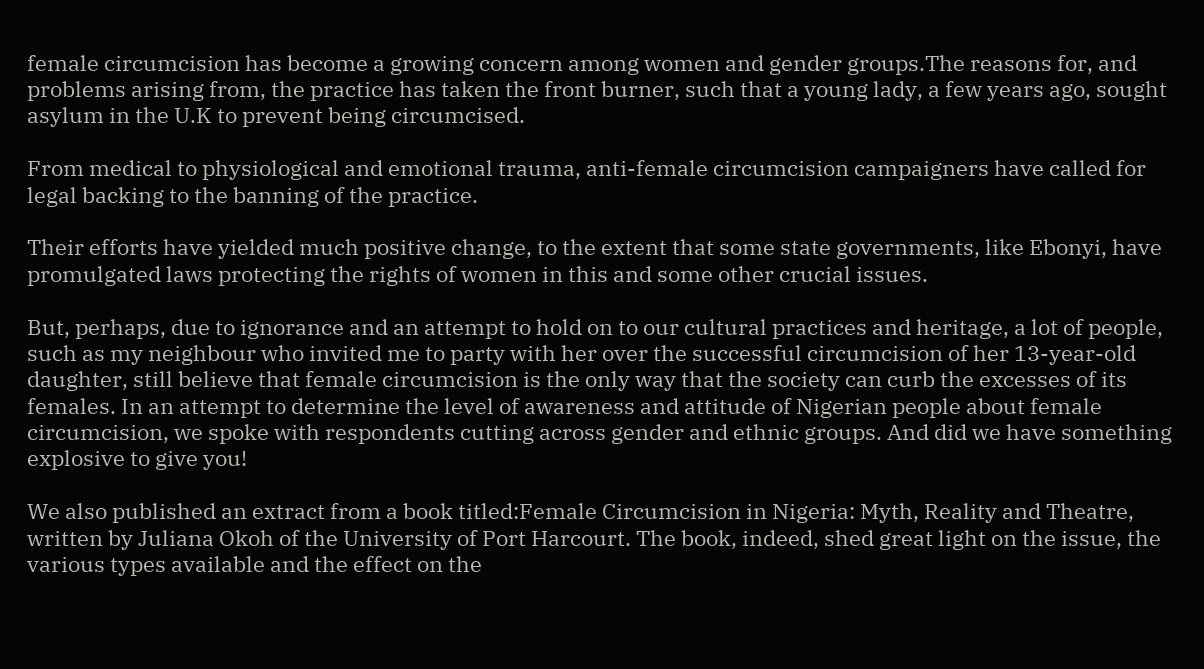female circumcision has become a growing concern among women and gender groups.The reasons for, and problems arising from, the practice has taken the front burner, such that a young lady, a few years ago, sought asylum in the U.K to prevent being circumcised.

From medical to physiological and emotional trauma, anti-female circumcision campaigners have called for legal backing to the banning of the practice.

Their efforts have yielded much positive change, to the extent that some state governments, like Ebonyi, have promulgated laws protecting the rights of women in this and some other crucial issues.

But, perhaps, due to ignorance and an attempt to hold on to our cultural practices and heritage, a lot of people, such as my neighbour who invited me to party with her over the successful circumcision of her 13-year-old daughter, still believe that female circumcision is the only way that the society can curb the excesses of its females. In an attempt to determine the level of awareness and attitude of Nigerian people about female circumcision, we spoke with respondents cutting across gender and ethnic groups. And did we have something explosive to give you!

We also published an extract from a book titled:Female Circumcision in Nigeria: Myth, Reality and Theatre, written by Juliana Okoh of the University of Port Harcourt. The book, indeed, shed great light on the issue, the various types available and the effect on the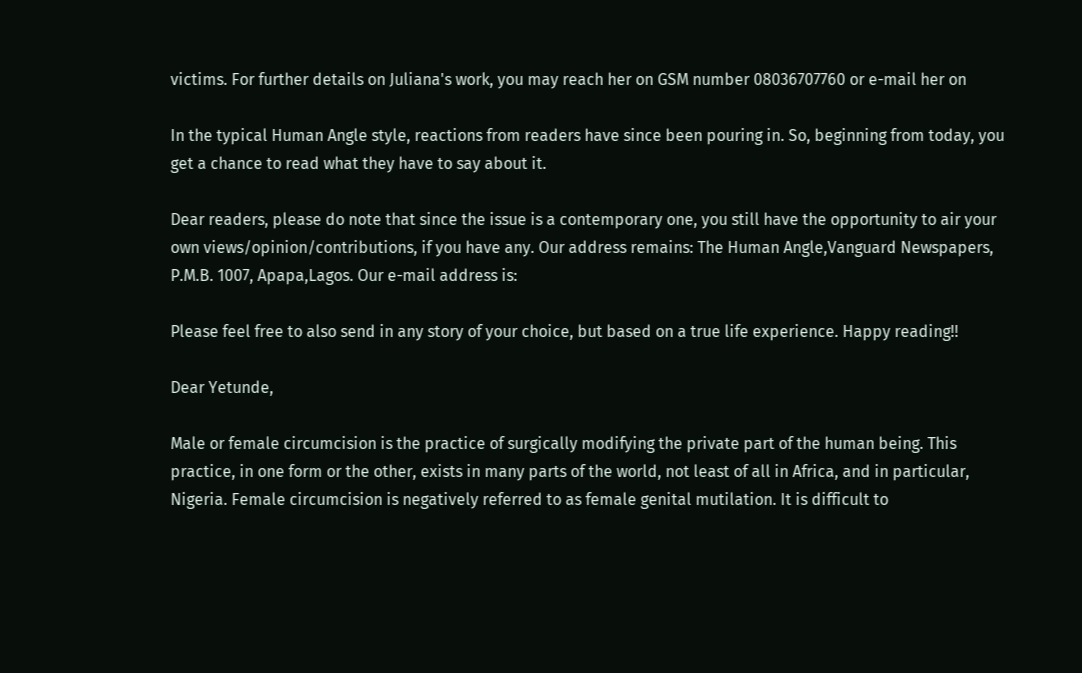victims. For further details on Juliana's work, you may reach her on GSM number 08036707760 or e-mail her on

In the typical Human Angle style, reactions from readers have since been pouring in. So, beginning from today, you get a chance to read what they have to say about it.

Dear readers, please do note that since the issue is a contemporary one, you still have the opportunity to air your own views/opinion/contributions, if you have any. Our address remains: The Human Angle,Vanguard Newspapers, P.M.B. 1007, Apapa,Lagos. Our e-mail address is:

Please feel free to also send in any story of your choice, but based on a true life experience. Happy reading!!

Dear Yetunde,

Male or female circumcision is the practice of surgically modifying the private part of the human being. This practice, in one form or the other, exists in many parts of the world, not least of all in Africa, and in particular, Nigeria. Female circumcision is negatively referred to as female genital mutilation. It is difficult to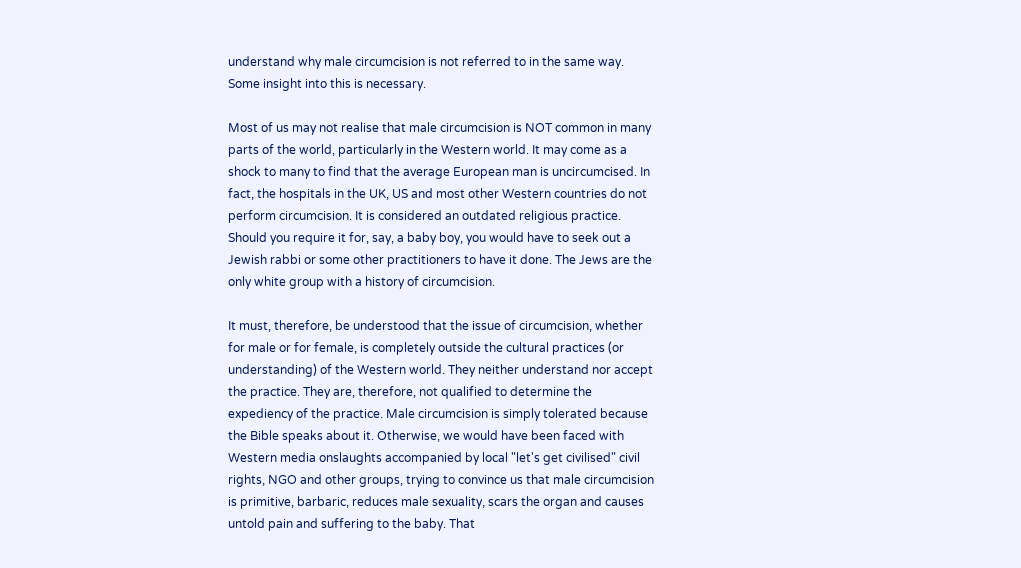understand why male circumcision is not referred to in the same way. Some insight into this is necessary.

Most of us may not realise that male circumcision is NOT common in many parts of the world, particularly in the Western world. It may come as a shock to many to find that the average European man is uncircumcised. In fact, the hospitals in the UK, US and most other Western countries do not perform circumcision. It is considered an outdated religious practice. Should you require it for, say, a baby boy, you would have to seek out a Jewish rabbi or some other practitioners to have it done. The Jews are the only white group with a history of circumcision.

It must, therefore, be understood that the issue of circumcision, whether for male or for female, is completely outside the cultural practices (or understanding) of the Western world. They neither understand nor accept the practice. They are, therefore, not qualified to determine the expediency of the practice. Male circumcision is simply tolerated because the Bible speaks about it. Otherwise, we would have been faced with Western media onslaughts accompanied by local "let's get civilised" civil rights, NGO and other groups, trying to convince us that male circumcision is primitive, barbaric, reduces male sexuality, scars the organ and causes untold pain and suffering to the baby. That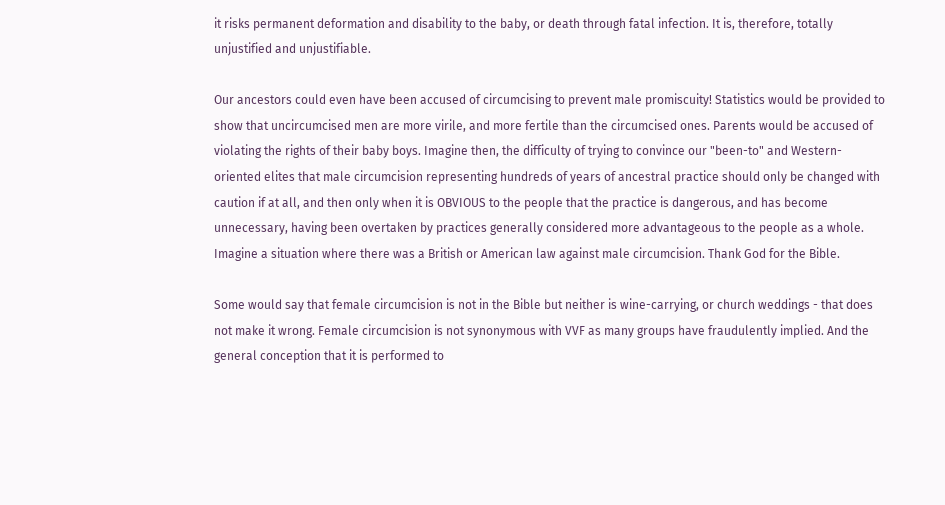it risks permanent deformation and disability to the baby, or death through fatal infection. It is, therefore, totally unjustified and unjustifiable.

Our ancestors could even have been accused of circumcising to prevent male promiscuity! Statistics would be provided to show that uncircumcised men are more virile, and more fertile than the circumcised ones. Parents would be accused of violating the rights of their baby boys. Imagine then, the difficulty of trying to convince our "been-to" and Western-oriented elites that male circumcision representing hundreds of years of ancestral practice should only be changed with caution if at all, and then only when it is OBVIOUS to the people that the practice is dangerous, and has become unnecessary, having been overtaken by practices generally considered more advantageous to the people as a whole. Imagine a situation where there was a British or American law against male circumcision. Thank God for the Bible.

Some would say that female circumcision is not in the Bible but neither is wine-carrying, or church weddings - that does not make it wrong. Female circumcision is not synonymous with VVF as many groups have fraudulently implied. And the general conception that it is performed to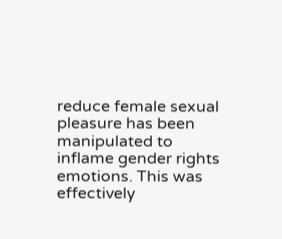reduce female sexual pleasure has been manipulated to inflame gender rights emotions. This was effectively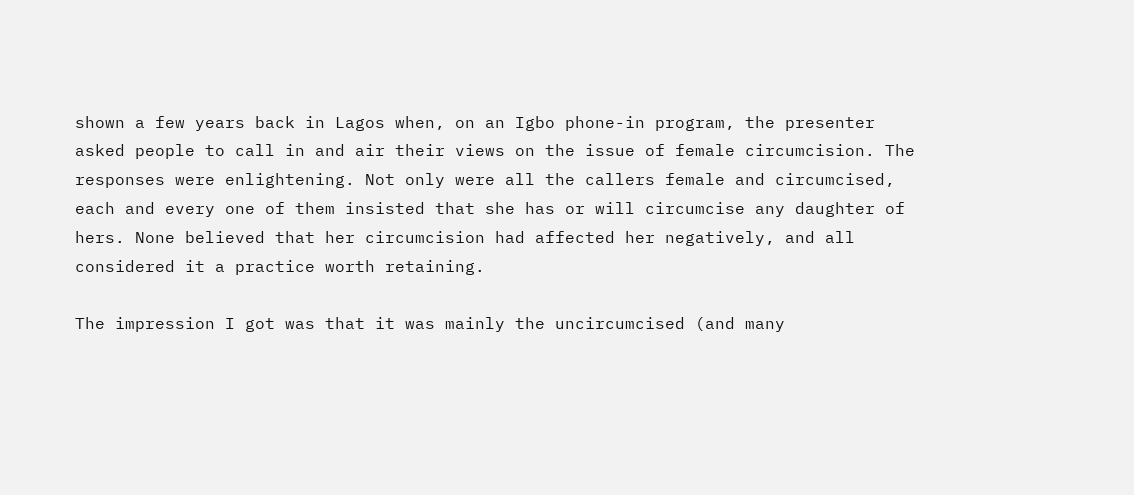shown a few years back in Lagos when, on an Igbo phone-in program, the presenter asked people to call in and air their views on the issue of female circumcision. The responses were enlightening. Not only were all the callers female and circumcised, each and every one of them insisted that she has or will circumcise any daughter of hers. None believed that her circumcision had affected her negatively, and all considered it a practice worth retaining.

The impression I got was that it was mainly the uncircumcised (and many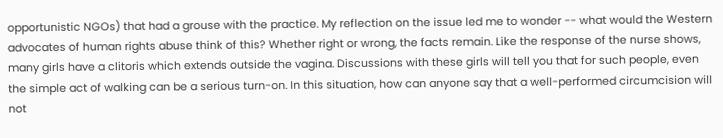opportunistic NGOs) that had a grouse with the practice. My reflection on the issue led me to wonder -- what would the Western advocates of human rights abuse think of this? Whether right or wrong, the facts remain. Like the response of the nurse shows, many girls have a clitoris which extends outside the vagina. Discussions with these girls will tell you that for such people, even the simple act of walking can be a serious turn-on. In this situation, how can anyone say that a well-performed circumcision will not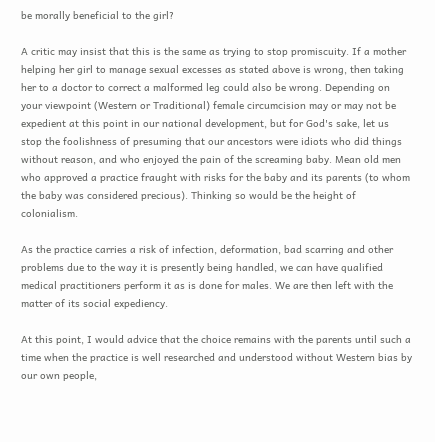be morally beneficial to the girl?

A critic may insist that this is the same as trying to stop promiscuity. If a mother helping her girl to manage sexual excesses as stated above is wrong, then taking her to a doctor to correct a malformed leg could also be wrong. Depending on your viewpoint (Western or Traditional) female circumcision may or may not be expedient at this point in our national development, but for God's sake, let us stop the foolishness of presuming that our ancestors were idiots who did things without reason, and who enjoyed the pain of the screaming baby. Mean old men who approved a practice fraught with risks for the baby and its parents (to whom the baby was considered precious). Thinking so would be the height of colonialism.

As the practice carries a risk of infection, deformation, bad scarring and other problems due to the way it is presently being handled, we can have qualified medical practitioners perform it as is done for males. We are then left with the matter of its social expediency.

At this point, I would advice that the choice remains with the parents until such a time when the practice is well researched and understood without Western bias by our own people,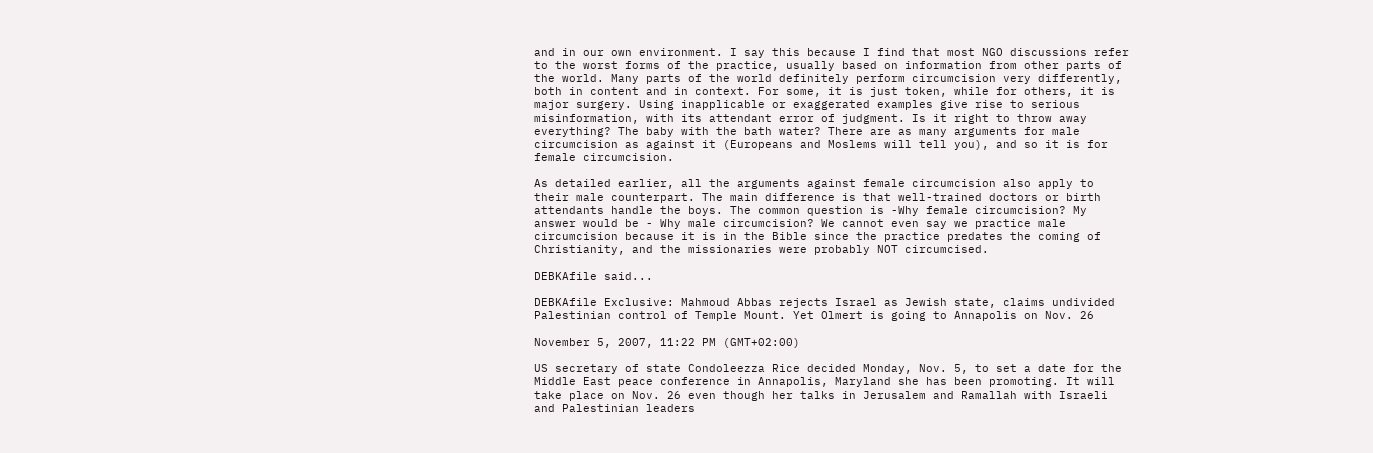and in our own environment. I say this because I find that most NGO discussions refer to the worst forms of the practice, usually based on information from other parts of the world. Many parts of the world definitely perform circumcision very differently, both in content and in context. For some, it is just token, while for others, it is major surgery. Using inapplicable or exaggerated examples give rise to serious misinformation, with its attendant error of judgment. Is it right to throw away everything? The baby with the bath water? There are as many arguments for male circumcision as against it (Europeans and Moslems will tell you), and so it is for female circumcision.

As detailed earlier, all the arguments against female circumcision also apply to their male counterpart. The main difference is that well-trained doctors or birth attendants handle the boys. The common question is -Why female circumcision? My answer would be - Why male circumcision? We cannot even say we practice male circumcision because it is in the Bible since the practice predates the coming of Christianity, and the missionaries were probably NOT circumcised.

DEBKAfile said...

DEBKAfile Exclusive: Mahmoud Abbas rejects Israel as Jewish state, claims undivided Palestinian control of Temple Mount. Yet Olmert is going to Annapolis on Nov. 26

November 5, 2007, 11:22 PM (GMT+02:00)

US secretary of state Condoleezza Rice decided Monday, Nov. 5, to set a date for the Middle East peace conference in Annapolis, Maryland she has been promoting. It will take place on Nov. 26 even though her talks in Jerusalem and Ramallah with Israeli and Palestinian leaders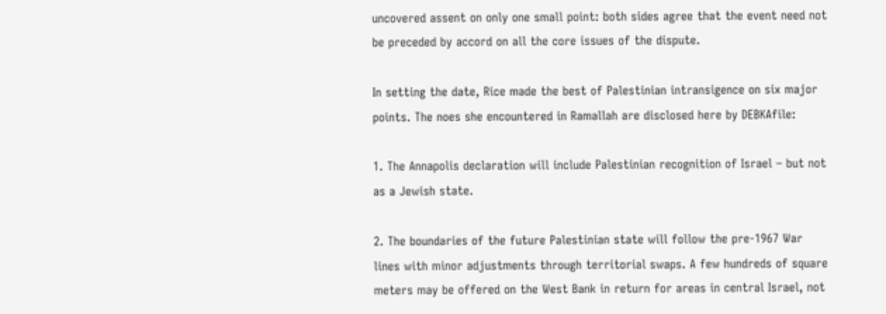uncovered assent on only one small point: both sides agree that the event need not be preceded by accord on all the core issues of the dispute.

In setting the date, Rice made the best of Palestinian intransigence on six major points. The noes she encountered in Ramallah are disclosed here by DEBKAfile:

1. The Annapolis declaration will include Palestinian recognition of Israel – but not as a Jewish state.

2. The boundaries of the future Palestinian state will follow the pre-1967 War lines with minor adjustments through territorial swaps. A few hundreds of square meters may be offered on the West Bank in return for areas in central Israel, not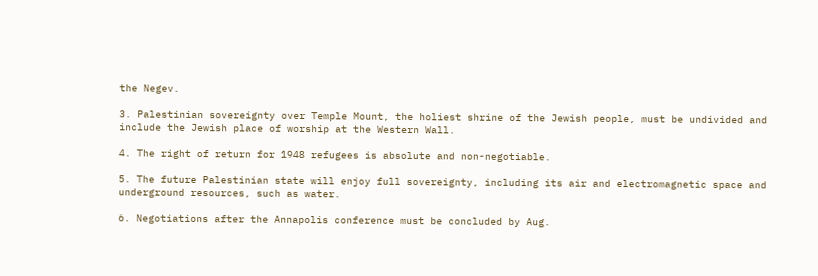the Negev.

3. Palestinian sovereignty over Temple Mount, the holiest shrine of the Jewish people, must be undivided and include the Jewish place of worship at the Western Wall.

4. The right of return for 1948 refugees is absolute and non-negotiable.

5. The future Palestinian state will enjoy full sovereignty, including its air and electromagnetic space and underground resources, such as water.

6. Negotiations after the Annapolis conference must be concluded by Aug.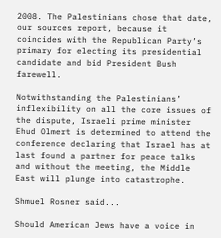2008. The Palestinians chose that date, our sources report, because it coincides with the Republican Party’s primary for electing its presidential candidate and bid President Bush farewell.

Notwithstanding the Palestinians’ inflexibility on all the core issues of the dispute, Israeli prime minister Ehud Olmert is determined to attend the conference declaring that Israel has at last found a partner for peace talks and without the meeting, the Middle East will plunge into catastrophe.

Shmuel Rosner said...

Should American Jews have a voice in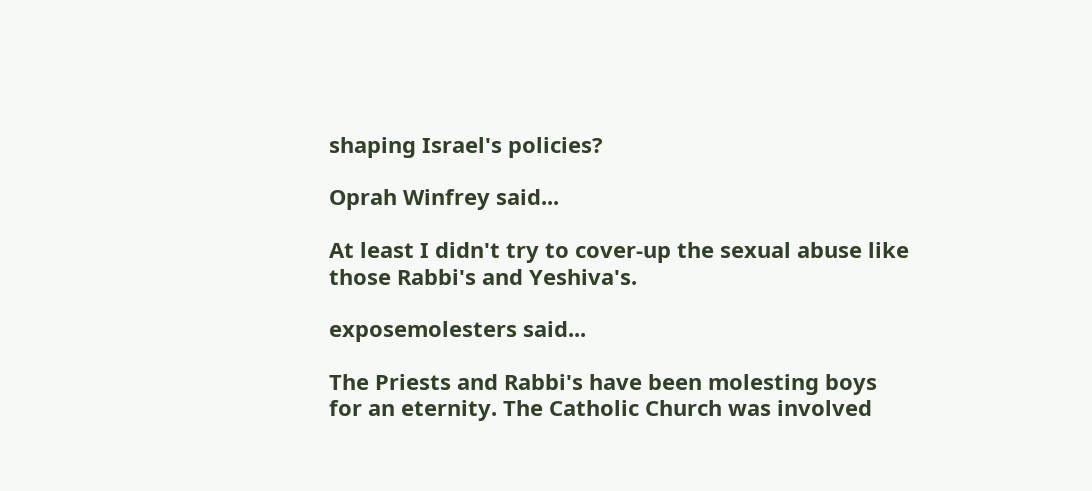shaping Israel's policies?

Oprah Winfrey said...

At least I didn't try to cover-up the sexual abuse like those Rabbi's and Yeshiva's.

exposemolesters said...

The Priests and Rabbi's have been molesting boys for an eternity. The Catholic Church was involved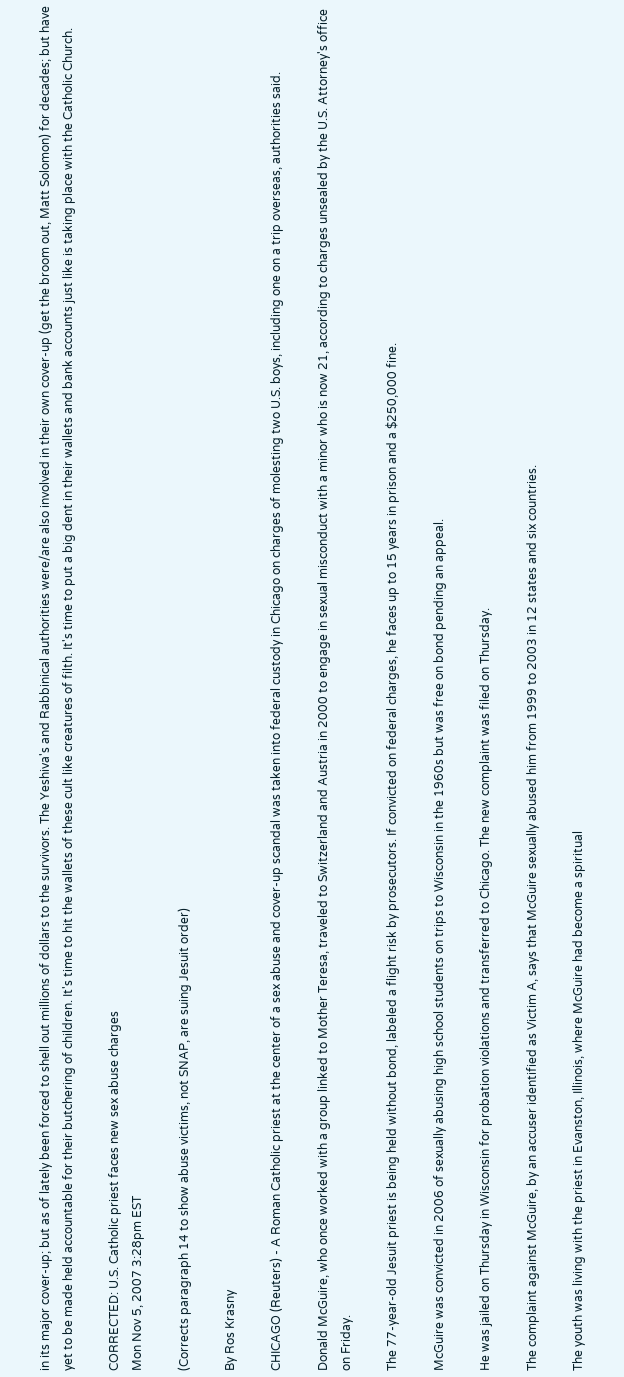in its major cover-up; but as of lately been forced to shell out millions of dollars to the survivors. The Yeshiva's and Rabbinical authorities were/are also involved in their own cover-up (get the broom out, Matt Solomon) for decades; but have yet to be made held accountable for their butchering of children. It's time to hit the wallets of these cult like creatures of filth. It's time to put a big dent in their wallets and bank accounts just like is taking place with the Catholic Church.

CORRECTED: U.S. Catholic priest faces new sex abuse charges
Mon Nov 5, 2007 3:28pm EST

(Corrects paragraph 14 to show abuse victims, not SNAP, are suing Jesuit order)

By Ros Krasny

CHICAGO (Reuters) - A Roman Catholic priest at the center of a sex abuse and cover-up scandal was taken into federal custody in Chicago on charges of molesting two U.S. boys, including one on a trip overseas, authorities said.

Donald McGuire, who once worked with a group linked to Mother Teresa, traveled to Switzerland and Austria in 2000 to engage in sexual misconduct with a minor who is now 21, according to charges unsealed by the U.S. Attorney's office on Friday.

The 77-year-old Jesuit priest is being held without bond, labeled a flight risk by prosecutors. If convicted on federal charges, he faces up to 15 years in prison and a $250,000 fine.

McGuire was convicted in 2006 of sexually abusing high school students on trips to Wisconsin in the 1960s but was free on bond pending an appeal.

He was jailed on Thursday in Wisconsin for probation violations and transferred to Chicago. The new complaint was filed on Thursday.

The complaint against McGuire, by an accuser identified as Victim A, says that McGuire sexually abused him from 1999 to 2003 in 12 states and six countries.

The youth was living with the priest in Evanston, Illinois, where McGuire had become a spiritual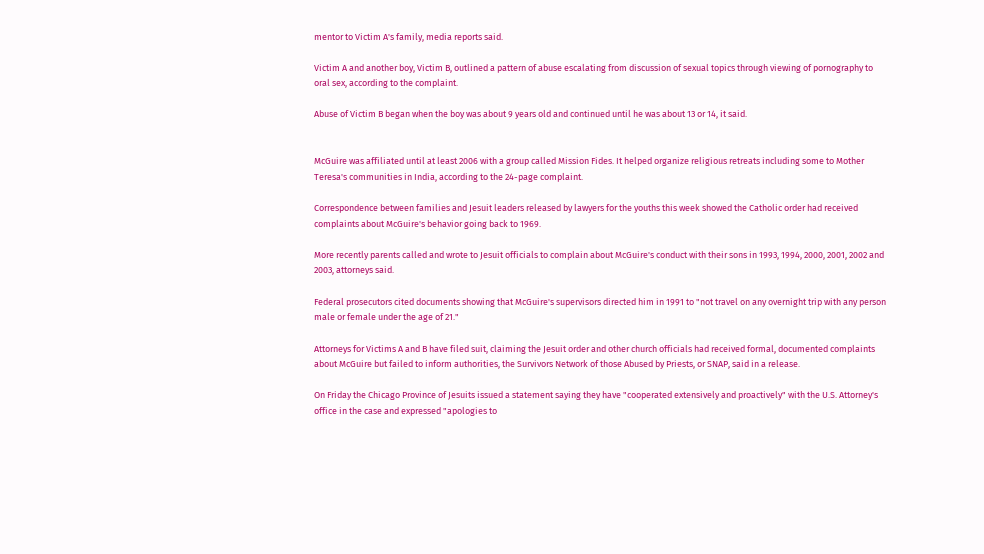mentor to Victim A's family, media reports said.

Victim A and another boy, Victim B, outlined a pattern of abuse escalating from discussion of sexual topics through viewing of pornography to oral sex, according to the complaint.

Abuse of Victim B began when the boy was about 9 years old and continued until he was about 13 or 14, it said.


McGuire was affiliated until at least 2006 with a group called Mission Fides. It helped organize religious retreats including some to Mother Teresa's communities in India, according to the 24-page complaint.

Correspondence between families and Jesuit leaders released by lawyers for the youths this week showed the Catholic order had received complaints about McGuire's behavior going back to 1969.

More recently parents called and wrote to Jesuit officials to complain about McGuire's conduct with their sons in 1993, 1994, 2000, 2001, 2002 and 2003, attorneys said.

Federal prosecutors cited documents showing that McGuire's supervisors directed him in 1991 to "not travel on any overnight trip with any person male or female under the age of 21."

Attorneys for Victims A and B have filed suit, claiming the Jesuit order and other church officials had received formal, documented complaints about McGuire but failed to inform authorities, the Survivors Network of those Abused by Priests, or SNAP, said in a release.

On Friday the Chicago Province of Jesuits issued a statement saying they have "cooperated extensively and proactively" with the U.S. Attorney's office in the case and expressed "apologies to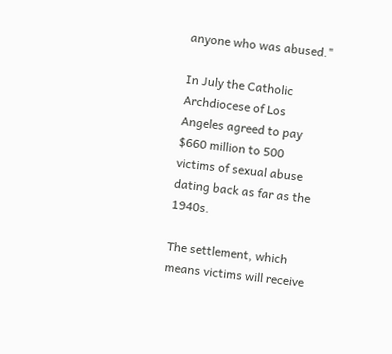anyone who was abused."

In July the Catholic Archdiocese of Los Angeles agreed to pay $660 million to 500 victims of sexual abuse dating back as far as the 1940s.

The settlement, which means victims will receive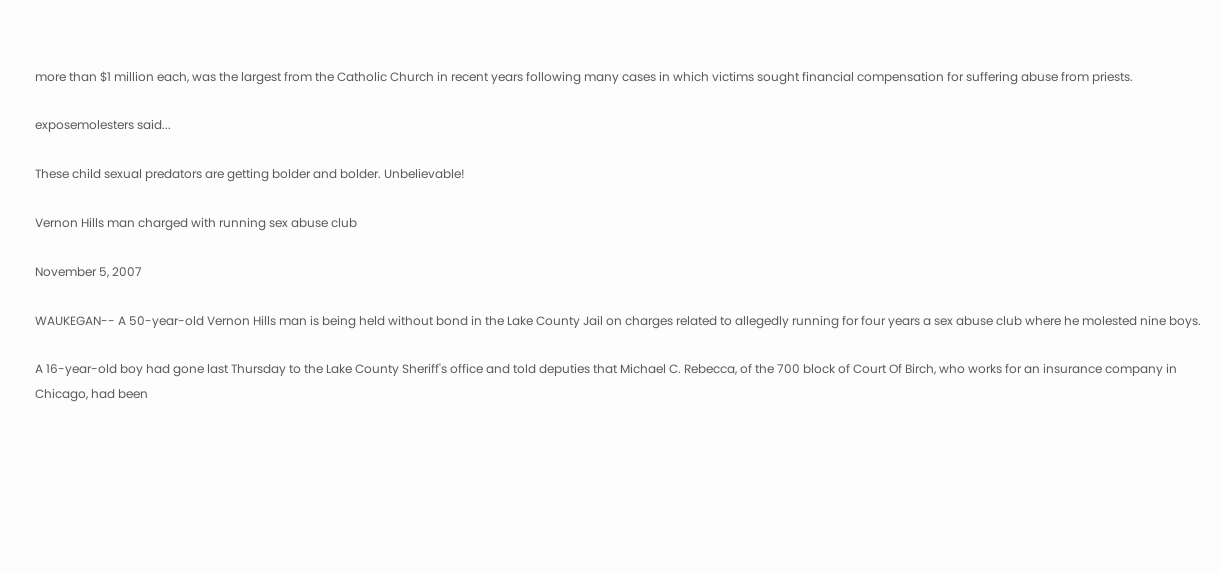more than $1 million each, was the largest from the Catholic Church in recent years following many cases in which victims sought financial compensation for suffering abuse from priests.

exposemolesters said...

These child sexual predators are getting bolder and bolder. Unbelievable!

Vernon Hills man charged with running sex abuse club

November 5, 2007

WAUKEGAN-- A 50-year-old Vernon Hills man is being held without bond in the Lake County Jail on charges related to allegedly running for four years a sex abuse club where he molested nine boys.

A 16-year-old boy had gone last Thursday to the Lake County Sheriff's office and told deputies that Michael C. Rebecca, of the 700 block of Court Of Birch, who works for an insurance company in Chicago, had been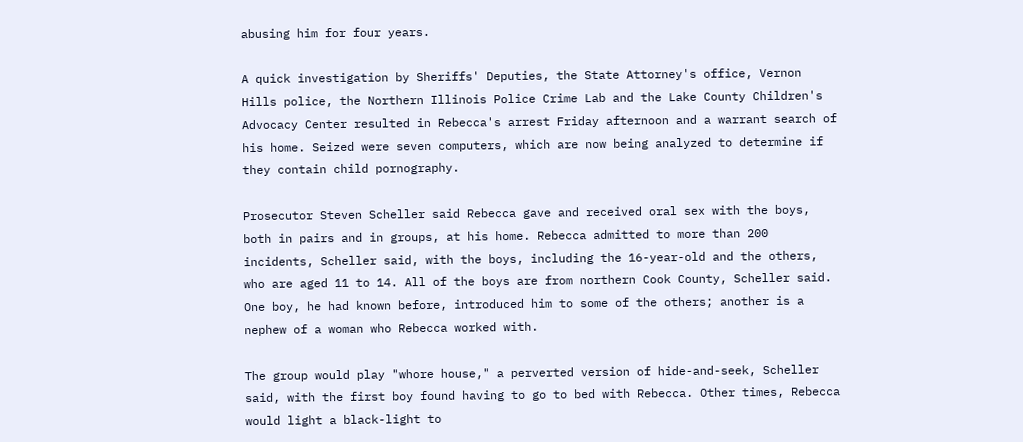abusing him for four years.

A quick investigation by Sheriffs' Deputies, the State Attorney's office, Vernon Hills police, the Northern Illinois Police Crime Lab and the Lake County Children's Advocacy Center resulted in Rebecca's arrest Friday afternoon and a warrant search of his home. Seized were seven computers, which are now being analyzed to determine if they contain child pornography.

Prosecutor Steven Scheller said Rebecca gave and received oral sex with the boys, both in pairs and in groups, at his home. Rebecca admitted to more than 200 incidents, Scheller said, with the boys, including the 16-year-old and the others, who are aged 11 to 14. All of the boys are from northern Cook County, Scheller said. One boy, he had known before, introduced him to some of the others; another is a nephew of a woman who Rebecca worked with.

The group would play "whore house," a perverted version of hide-and-seek, Scheller said, with the first boy found having to go to bed with Rebecca. Other times, Rebecca would light a black-light to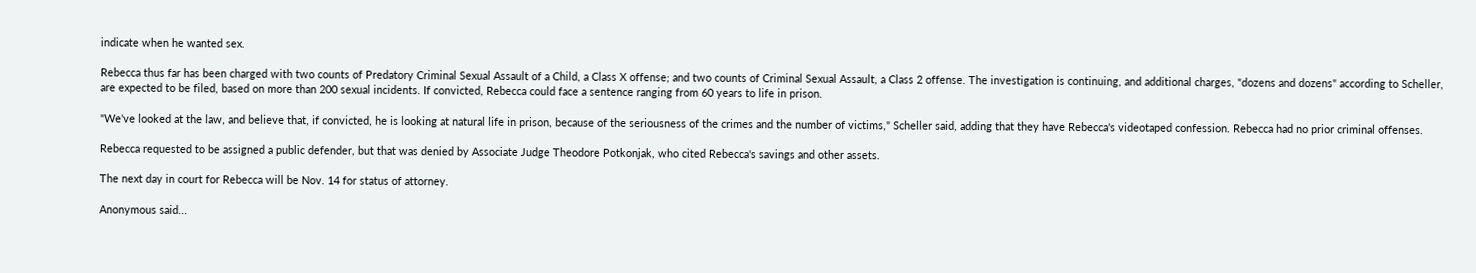indicate when he wanted sex.

Rebecca thus far has been charged with two counts of Predatory Criminal Sexual Assault of a Child, a Class X offense; and two counts of Criminal Sexual Assault, a Class 2 offense. The investigation is continuing, and additional charges, "dozens and dozens" according to Scheller, are expected to be filed, based on more than 200 sexual incidents. If convicted, Rebecca could face a sentence ranging from 60 years to life in prison.

"We've looked at the law, and believe that, if convicted, he is looking at natural life in prison, because of the seriousness of the crimes and the number of victims," Scheller said, adding that they have Rebecca's videotaped confession. Rebecca had no prior criminal offenses.

Rebecca requested to be assigned a public defender, but that was denied by Associate Judge Theodore Potkonjak, who cited Rebecca's savings and other assets.

The next day in court for Rebecca will be Nov. 14 for status of attorney.

Anonymous said...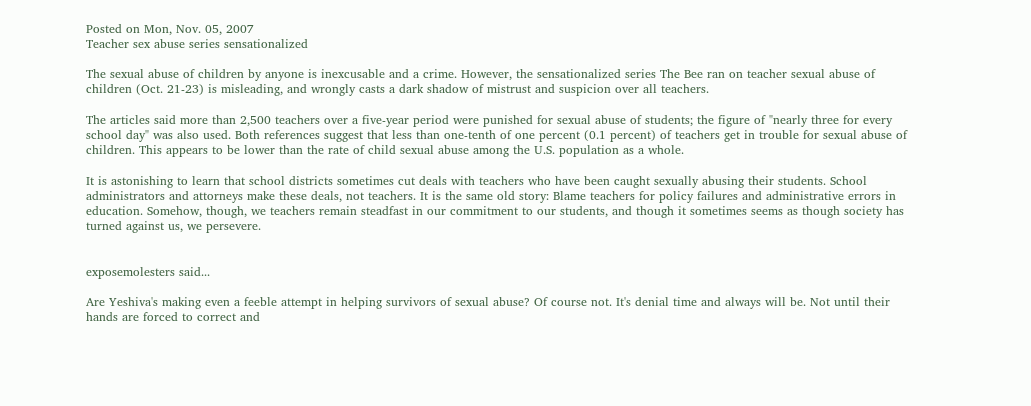Posted on Mon, Nov. 05, 2007
Teacher sex abuse series sensationalized

The sexual abuse of children by anyone is inexcusable and a crime. However, the sensationalized series The Bee ran on teacher sexual abuse of children (Oct. 21-23) is misleading, and wrongly casts a dark shadow of mistrust and suspicion over all teachers.

The articles said more than 2,500 teachers over a five-year period were punished for sexual abuse of students; the figure of "nearly three for every school day" was also used. Both references suggest that less than one-tenth of one percent (0.1 percent) of teachers get in trouble for sexual abuse of children. This appears to be lower than the rate of child sexual abuse among the U.S. population as a whole.

It is astonishing to learn that school districts sometimes cut deals with teachers who have been caught sexually abusing their students. School administrators and attorneys make these deals, not teachers. It is the same old story: Blame teachers for policy failures and administrative errors in education. Somehow, though, we teachers remain steadfast in our commitment to our students, and though it sometimes seems as though society has turned against us, we persevere.


exposemolesters said...

Are Yeshiva's making even a feeble attempt in helping survivors of sexual abuse? Of course not. It's denial time and always will be. Not until their hands are forced to correct and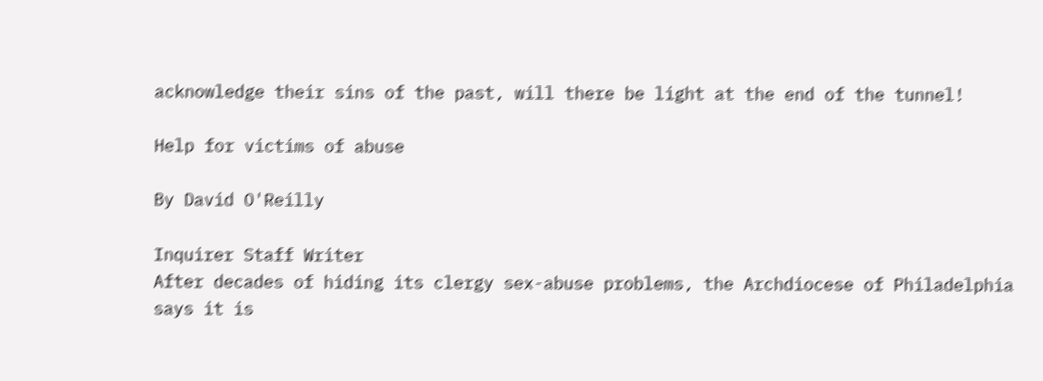acknowledge their sins of the past, will there be light at the end of the tunnel!

Help for victims of abuse

By David O'Reilly

Inquirer Staff Writer
After decades of hiding its clergy sex-abuse problems, the Archdiocese of Philadelphia says it is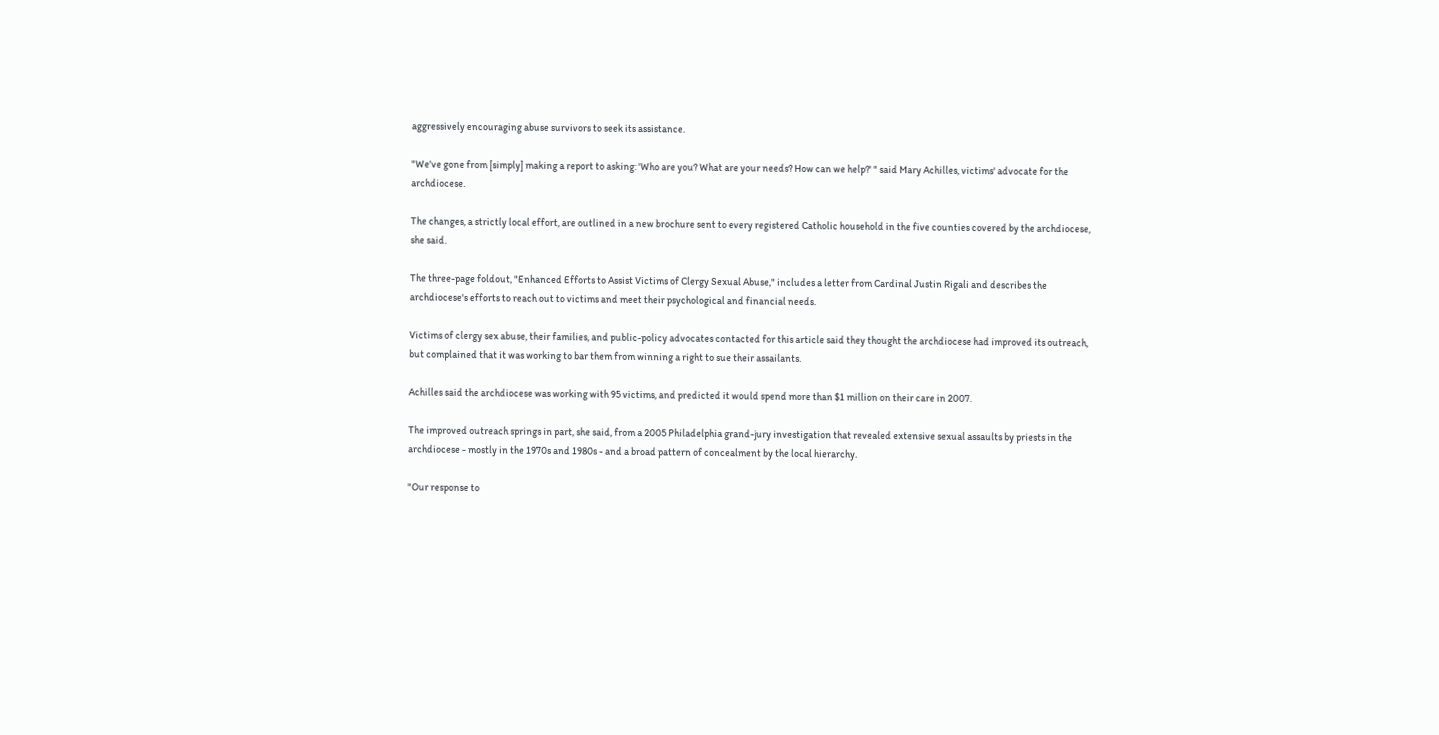aggressively encouraging abuse survivors to seek its assistance.

"We've gone from [simply] making a report to asking: 'Who are you? What are your needs? How can we help?' " said Mary Achilles, victims' advocate for the archdiocese.

The changes, a strictly local effort, are outlined in a new brochure sent to every registered Catholic household in the five counties covered by the archdiocese, she said.

The three-page foldout, "Enhanced Efforts to Assist Victims of Clergy Sexual Abuse," includes a letter from Cardinal Justin Rigali and describes the archdiocese's efforts to reach out to victims and meet their psychological and financial needs.

Victims of clergy sex abuse, their families, and public-policy advocates contacted for this article said they thought the archdiocese had improved its outreach, but complained that it was working to bar them from winning a right to sue their assailants.

Achilles said the archdiocese was working with 95 victims, and predicted it would spend more than $1 million on their care in 2007.

The improved outreach springs in part, she said, from a 2005 Philadelphia grand-jury investigation that revealed extensive sexual assaults by priests in the archdiocese - mostly in the 1970s and 1980s - and a broad pattern of concealment by the local hierarchy.

"Our response to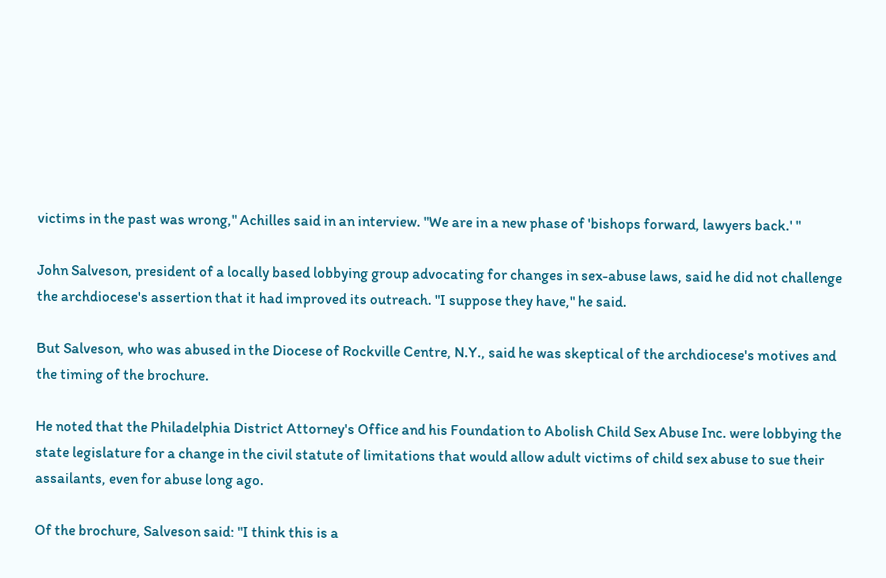victims in the past was wrong," Achilles said in an interview. "We are in a new phase of 'bishops forward, lawyers back.' "

John Salveson, president of a locally based lobbying group advocating for changes in sex-abuse laws, said he did not challenge the archdiocese's assertion that it had improved its outreach. "I suppose they have," he said.

But Salveson, who was abused in the Diocese of Rockville Centre, N.Y., said he was skeptical of the archdiocese's motives and the timing of the brochure.

He noted that the Philadelphia District Attorney's Office and his Foundation to Abolish Child Sex Abuse Inc. were lobbying the state legislature for a change in the civil statute of limitations that would allow adult victims of child sex abuse to sue their assailants, even for abuse long ago.

Of the brochure, Salveson said: "I think this is a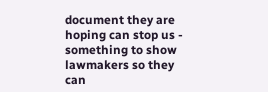document they are hoping can stop us - something to show lawmakers so they can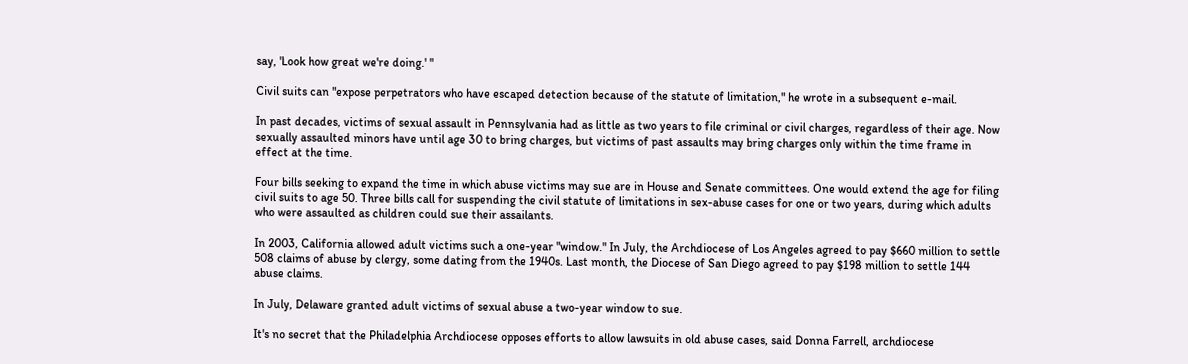say, 'Look how great we're doing.' "

Civil suits can "expose perpetrators who have escaped detection because of the statute of limitation," he wrote in a subsequent e-mail.

In past decades, victims of sexual assault in Pennsylvania had as little as two years to file criminal or civil charges, regardless of their age. Now sexually assaulted minors have until age 30 to bring charges, but victims of past assaults may bring charges only within the time frame in effect at the time.

Four bills seeking to expand the time in which abuse victims may sue are in House and Senate committees. One would extend the age for filing civil suits to age 50. Three bills call for suspending the civil statute of limitations in sex-abuse cases for one or two years, during which adults who were assaulted as children could sue their assailants.

In 2003, California allowed adult victims such a one-year "window." In July, the Archdiocese of Los Angeles agreed to pay $660 million to settle 508 claims of abuse by clergy, some dating from the 1940s. Last month, the Diocese of San Diego agreed to pay $198 million to settle 144 abuse claims.

In July, Delaware granted adult victims of sexual abuse a two-year window to sue.

It's no secret that the Philadelphia Archdiocese opposes efforts to allow lawsuits in old abuse cases, said Donna Farrell, archdiocese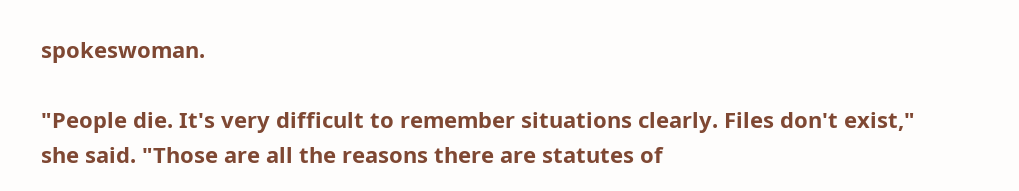spokeswoman.

"People die. It's very difficult to remember situations clearly. Files don't exist," she said. "Those are all the reasons there are statutes of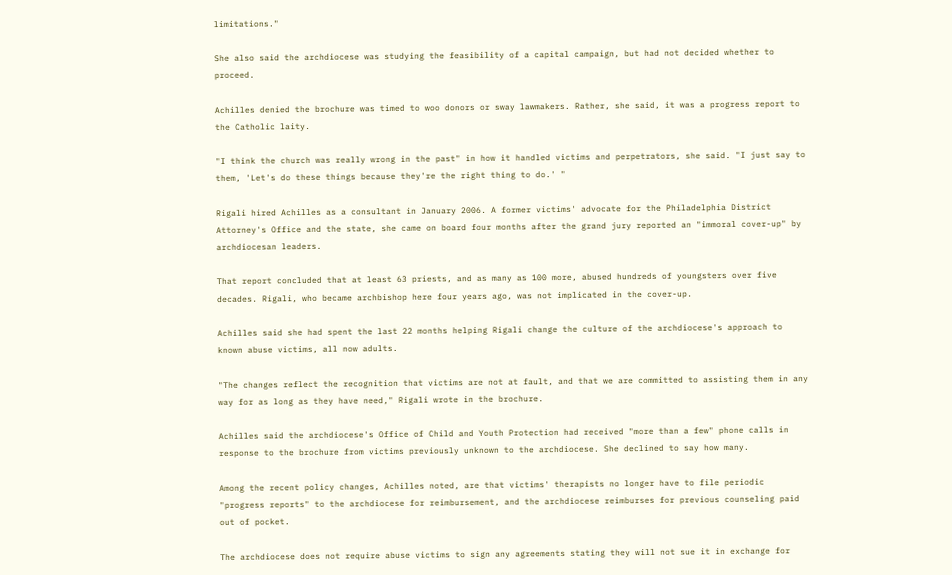limitations."

She also said the archdiocese was studying the feasibility of a capital campaign, but had not decided whether to proceed.

Achilles denied the brochure was timed to woo donors or sway lawmakers. Rather, she said, it was a progress report to the Catholic laity.

"I think the church was really wrong in the past" in how it handled victims and perpetrators, she said. "I just say to them, 'Let's do these things because they're the right thing to do.' "

Rigali hired Achilles as a consultant in January 2006. A former victims' advocate for the Philadelphia District Attorney's Office and the state, she came on board four months after the grand jury reported an "immoral cover-up" by archdiocesan leaders.

That report concluded that at least 63 priests, and as many as 100 more, abused hundreds of youngsters over five decades. Rigali, who became archbishop here four years ago, was not implicated in the cover-up.

Achilles said she had spent the last 22 months helping Rigali change the culture of the archdiocese's approach to known abuse victims, all now adults.

"The changes reflect the recognition that victims are not at fault, and that we are committed to assisting them in any way for as long as they have need," Rigali wrote in the brochure.

Achilles said the archdiocese's Office of Child and Youth Protection had received "more than a few" phone calls in response to the brochure from victims previously unknown to the archdiocese. She declined to say how many.

Among the recent policy changes, Achilles noted, are that victims' therapists no longer have to file periodic "progress reports" to the archdiocese for reimbursement, and the archdiocese reimburses for previous counseling paid out of pocket.

The archdiocese does not require abuse victims to sign any agreements stating they will not sue it in exchange for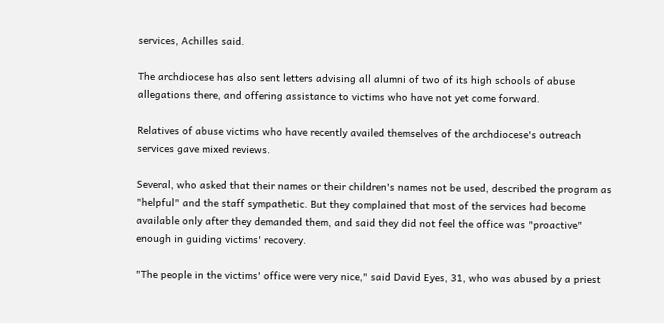services, Achilles said.

The archdiocese has also sent letters advising all alumni of two of its high schools of abuse allegations there, and offering assistance to victims who have not yet come forward.

Relatives of abuse victims who have recently availed themselves of the archdiocese's outreach services gave mixed reviews.

Several, who asked that their names or their children's names not be used, described the program as "helpful" and the staff sympathetic. But they complained that most of the services had become available only after they demanded them, and said they did not feel the office was "proactive" enough in guiding victims' recovery.

"The people in the victims' office were very nice," said David Eyes, 31, who was abused by a priest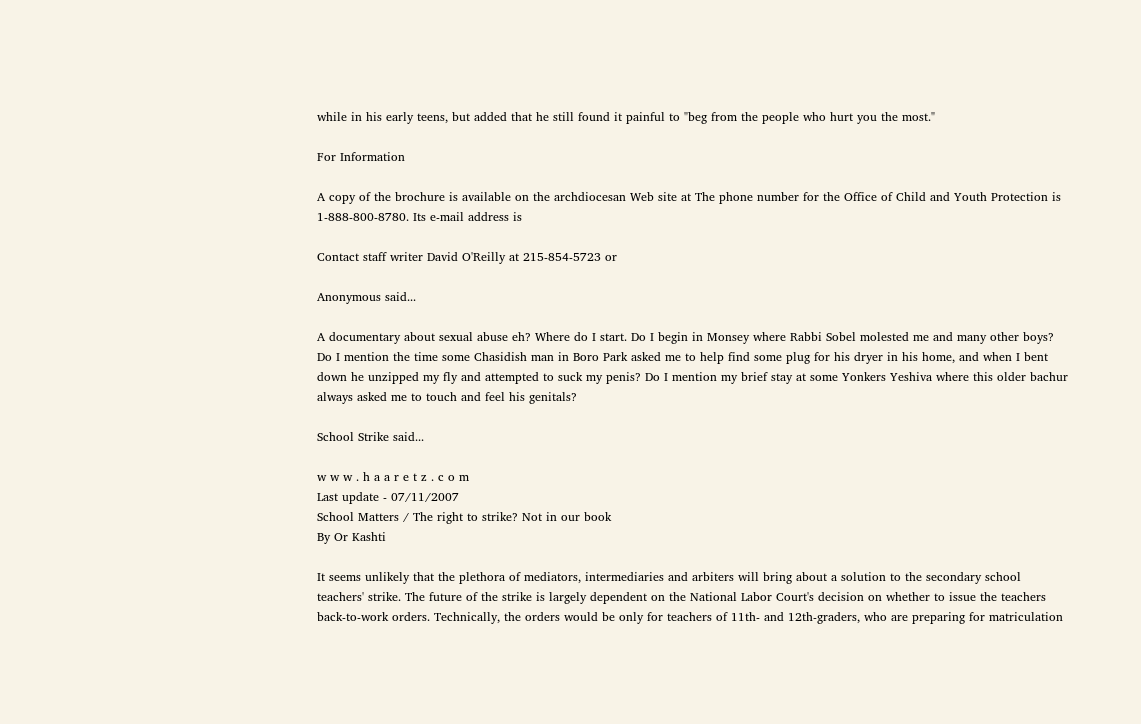while in his early teens, but added that he still found it painful to "beg from the people who hurt you the most."

For Information

A copy of the brochure is available on the archdiocesan Web site at The phone number for the Office of Child and Youth Protection is 1-888-800-8780. Its e-mail address is

Contact staff writer David O'Reilly at 215-854-5723 or

Anonymous said...

A documentary about sexual abuse eh? Where do I start. Do I begin in Monsey where Rabbi Sobel molested me and many other boys? Do I mention the time some Chasidish man in Boro Park asked me to help find some plug for his dryer in his home, and when I bent down he unzipped my fly and attempted to suck my penis? Do I mention my brief stay at some Yonkers Yeshiva where this older bachur always asked me to touch and feel his genitals?

School Strike said...

w w w . h a a r e t z . c o m
Last update - 07/11/2007
School Matters / The right to strike? Not in our book
By Or Kashti

It seems unlikely that the plethora of mediators, intermediaries and arbiters will bring about a solution to the secondary school teachers' strike. The future of the strike is largely dependent on the National Labor Court's decision on whether to issue the teachers back-to-work orders. Technically, the orders would be only for teachers of 11th- and 12th-graders, who are preparing for matriculation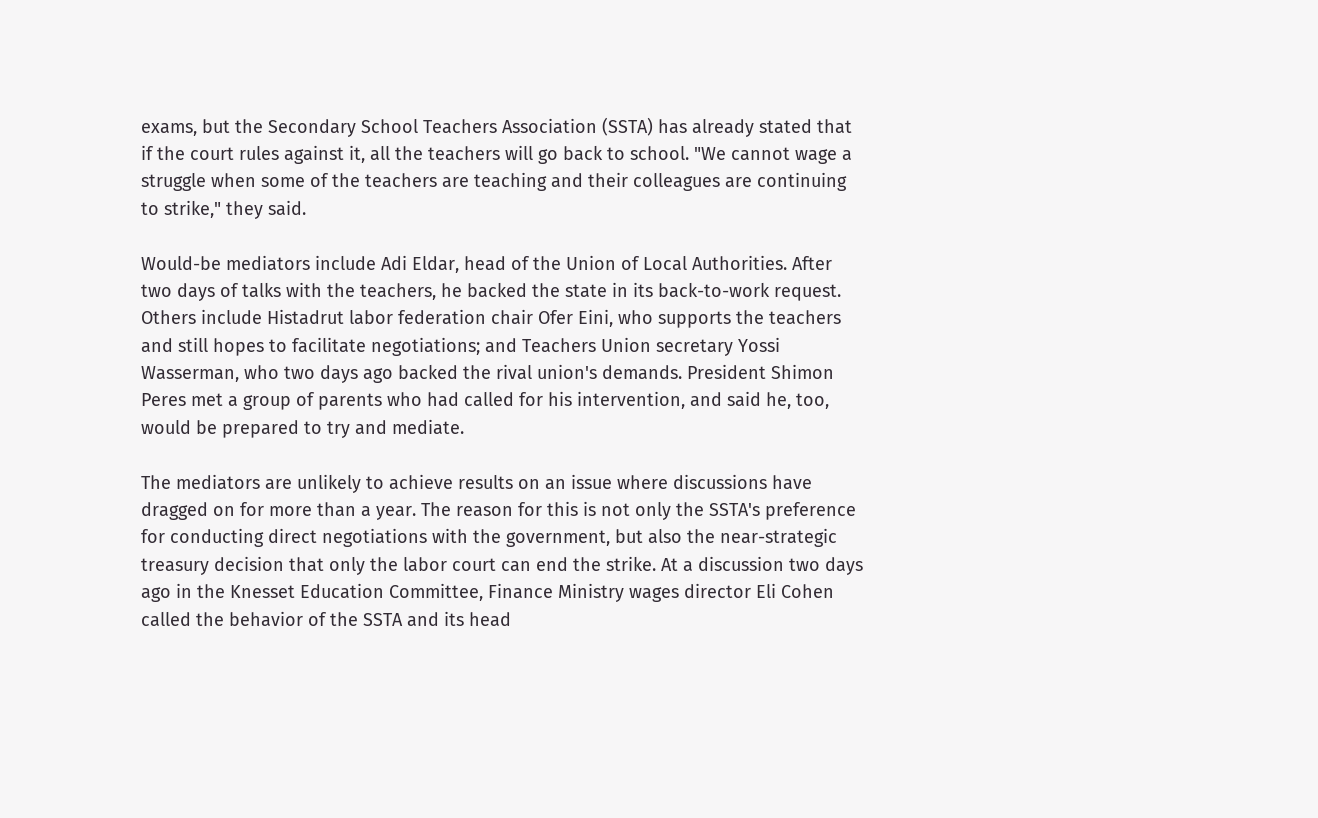exams, but the Secondary School Teachers Association (SSTA) has already stated that if the court rules against it, all the teachers will go back to school. "We cannot wage a struggle when some of the teachers are teaching and their colleagues are continuing to strike," they said.

Would-be mediators include Adi Eldar, head of the Union of Local Authorities. After two days of talks with the teachers, he backed the state in its back-to-work request. Others include Histadrut labor federation chair Ofer Eini, who supports the teachers and still hopes to facilitate negotiations; and Teachers Union secretary Yossi Wasserman, who two days ago backed the rival union's demands. President Shimon Peres met a group of parents who had called for his intervention, and said he, too, would be prepared to try and mediate.

The mediators are unlikely to achieve results on an issue where discussions have dragged on for more than a year. The reason for this is not only the SSTA's preference for conducting direct negotiations with the government, but also the near-strategic treasury decision that only the labor court can end the strike. At a discussion two days ago in the Knesset Education Committee, Finance Ministry wages director Eli Cohen called the behavior of the SSTA and its head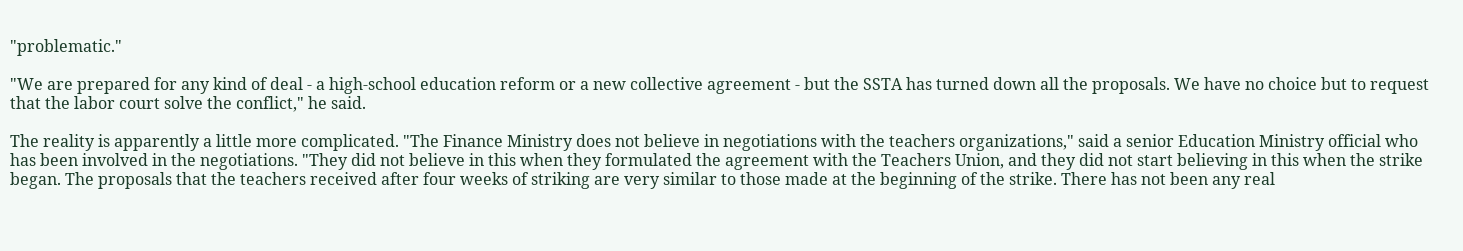"problematic."

"We are prepared for any kind of deal - a high-school education reform or a new collective agreement - but the SSTA has turned down all the proposals. We have no choice but to request that the labor court solve the conflict," he said.

The reality is apparently a little more complicated. "The Finance Ministry does not believe in negotiations with the teachers organizations," said a senior Education Ministry official who has been involved in the negotiations. "They did not believe in this when they formulated the agreement with the Teachers Union, and they did not start believing in this when the strike began. The proposals that the teachers received after four weeks of striking are very similar to those made at the beginning of the strike. There has not been any real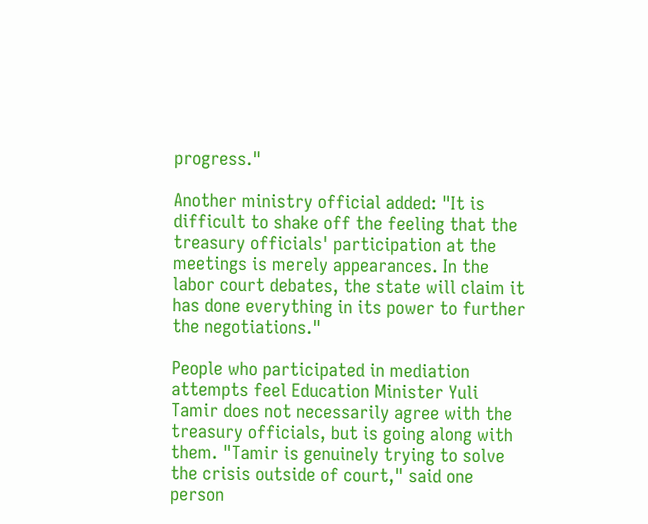progress."

Another ministry official added: "It is difficult to shake off the feeling that the treasury officials' participation at the meetings is merely appearances. In the labor court debates, the state will claim it has done everything in its power to further the negotiations."

People who participated in mediation attempts feel Education Minister Yuli Tamir does not necessarily agree with the treasury officials, but is going along with them. "Tamir is genuinely trying to solve the crisis outside of court," said one person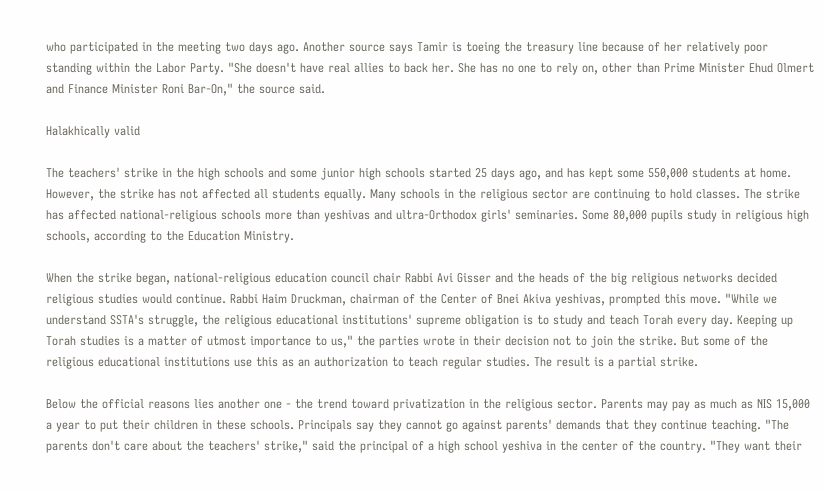who participated in the meeting two days ago. Another source says Tamir is toeing the treasury line because of her relatively poor standing within the Labor Party. "She doesn't have real allies to back her. She has no one to rely on, other than Prime Minister Ehud Olmert and Finance Minister Roni Bar-On," the source said.

Halakhically valid

The teachers' strike in the high schools and some junior high schools started 25 days ago, and has kept some 550,000 students at home. However, the strike has not affected all students equally. Many schools in the religious sector are continuing to hold classes. The strike has affected national-religious schools more than yeshivas and ultra-Orthodox girls' seminaries. Some 80,000 pupils study in religious high schools, according to the Education Ministry.

When the strike began, national-religious education council chair Rabbi Avi Gisser and the heads of the big religious networks decided religious studies would continue. Rabbi Haim Druckman, chairman of the Center of Bnei Akiva yeshivas, prompted this move. "While we understand SSTA's struggle, the religious educational institutions' supreme obligation is to study and teach Torah every day. Keeping up Torah studies is a matter of utmost importance to us," the parties wrote in their decision not to join the strike. But some of the religious educational institutions use this as an authorization to teach regular studies. The result is a partial strike.

Below the official reasons lies another one - the trend toward privatization in the religious sector. Parents may pay as much as NIS 15,000 a year to put their children in these schools. Principals say they cannot go against parents' demands that they continue teaching. "The parents don't care about the teachers' strike," said the principal of a high school yeshiva in the center of the country. "They want their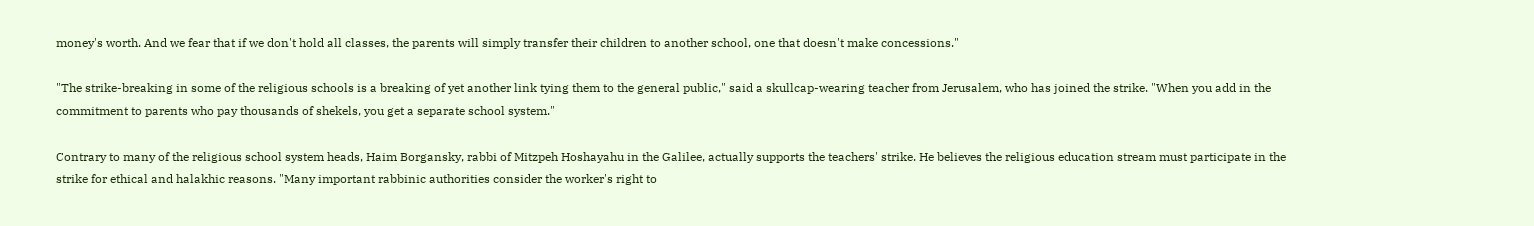money's worth. And we fear that if we don't hold all classes, the parents will simply transfer their children to another school, one that doesn't make concessions."

"The strike-breaking in some of the religious schools is a breaking of yet another link tying them to the general public," said a skullcap-wearing teacher from Jerusalem, who has joined the strike. "When you add in the commitment to parents who pay thousands of shekels, you get a separate school system."

Contrary to many of the religious school system heads, Haim Borgansky, rabbi of Mitzpeh Hoshayahu in the Galilee, actually supports the teachers' strike. He believes the religious education stream must participate in the strike for ethical and halakhic reasons. "Many important rabbinic authorities consider the worker's right to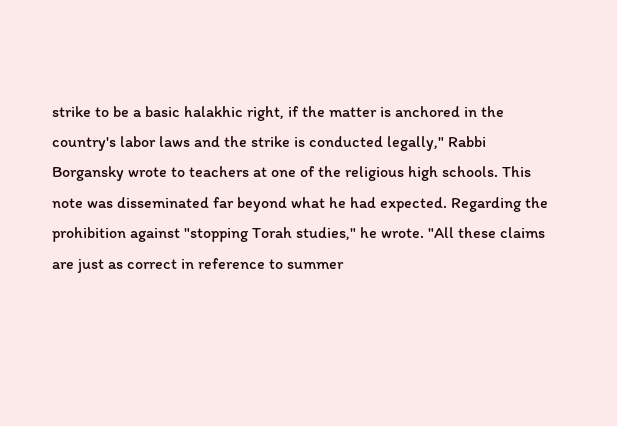strike to be a basic halakhic right, if the matter is anchored in the country's labor laws and the strike is conducted legally," Rabbi Borgansky wrote to teachers at one of the religious high schools. This note was disseminated far beyond what he had expected. Regarding the prohibition against "stopping Torah studies," he wrote. "All these claims are just as correct in reference to summer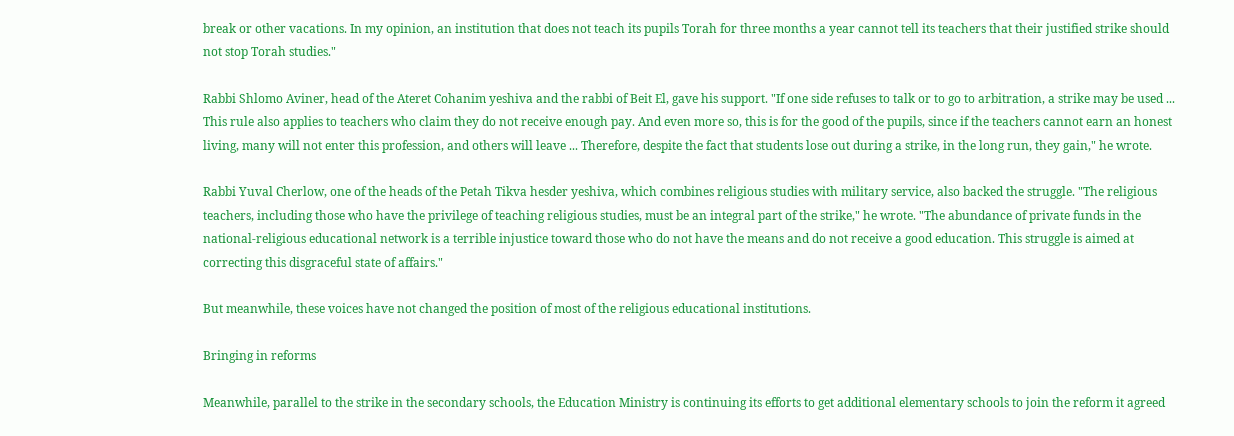break or other vacations. In my opinion, an institution that does not teach its pupils Torah for three months a year cannot tell its teachers that their justified strike should not stop Torah studies."

Rabbi Shlomo Aviner, head of the Ateret Cohanim yeshiva and the rabbi of Beit El, gave his support. "If one side refuses to talk or to go to arbitration, a strike may be used ... This rule also applies to teachers who claim they do not receive enough pay. And even more so, this is for the good of the pupils, since if the teachers cannot earn an honest living, many will not enter this profession, and others will leave ... Therefore, despite the fact that students lose out during a strike, in the long run, they gain," he wrote.

Rabbi Yuval Cherlow, one of the heads of the Petah Tikva hesder yeshiva, which combines religious studies with military service, also backed the struggle. "The religious teachers, including those who have the privilege of teaching religious studies, must be an integral part of the strike," he wrote. "The abundance of private funds in the national-religious educational network is a terrible injustice toward those who do not have the means and do not receive a good education. This struggle is aimed at correcting this disgraceful state of affairs."

But meanwhile, these voices have not changed the position of most of the religious educational institutions.

Bringing in reforms

Meanwhile, parallel to the strike in the secondary schools, the Education Ministry is continuing its efforts to get additional elementary schools to join the reform it agreed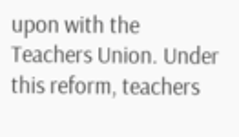upon with the Teachers Union. Under this reform, teachers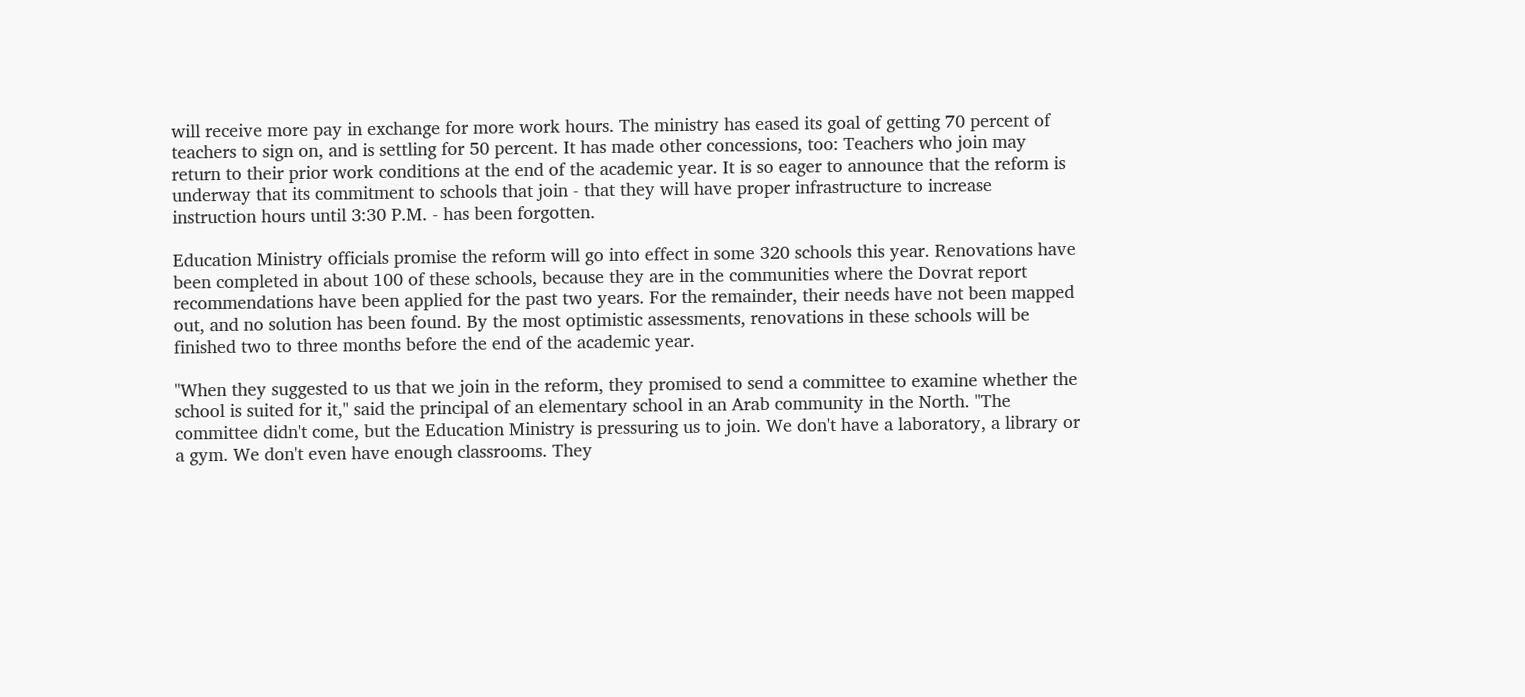will receive more pay in exchange for more work hours. The ministry has eased its goal of getting 70 percent of teachers to sign on, and is settling for 50 percent. It has made other concessions, too: Teachers who join may return to their prior work conditions at the end of the academic year. It is so eager to announce that the reform is underway that its commitment to schools that join - that they will have proper infrastructure to increase instruction hours until 3:30 P.M. - has been forgotten.

Education Ministry officials promise the reform will go into effect in some 320 schools this year. Renovations have been completed in about 100 of these schools, because they are in the communities where the Dovrat report recommendations have been applied for the past two years. For the remainder, their needs have not been mapped out, and no solution has been found. By the most optimistic assessments, renovations in these schools will be finished two to three months before the end of the academic year.

"When they suggested to us that we join in the reform, they promised to send a committee to examine whether the school is suited for it," said the principal of an elementary school in an Arab community in the North. "The committee didn't come, but the Education Ministry is pressuring us to join. We don't have a laboratory, a library or a gym. We don't even have enough classrooms. They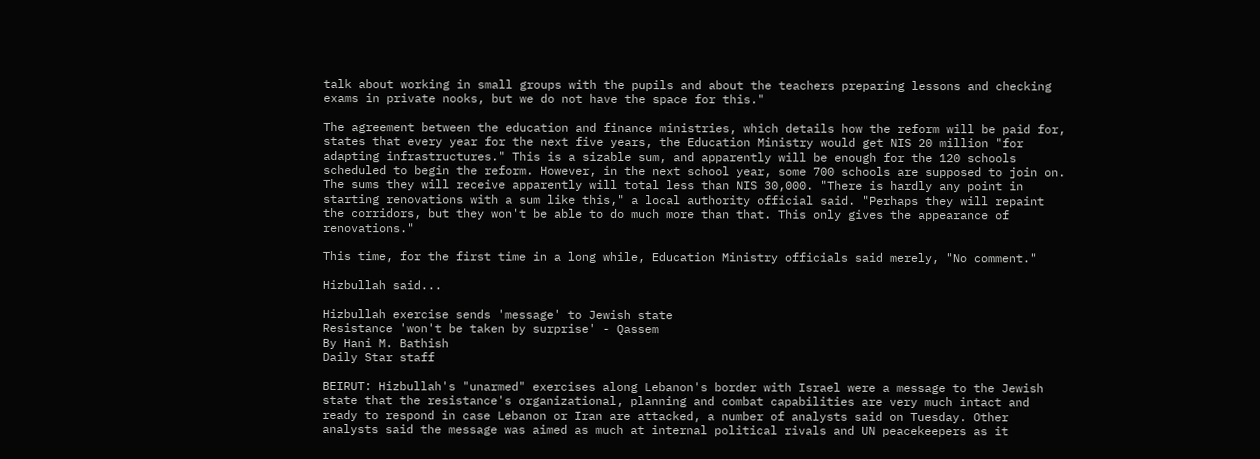talk about working in small groups with the pupils and about the teachers preparing lessons and checking exams in private nooks, but we do not have the space for this."

The agreement between the education and finance ministries, which details how the reform will be paid for, states that every year for the next five years, the Education Ministry would get NIS 20 million "for adapting infrastructures." This is a sizable sum, and apparently will be enough for the 120 schools scheduled to begin the reform. However, in the next school year, some 700 schools are supposed to join on. The sums they will receive apparently will total less than NIS 30,000. "There is hardly any point in starting renovations with a sum like this," a local authority official said. "Perhaps they will repaint the corridors, but they won't be able to do much more than that. This only gives the appearance of renovations."

This time, for the first time in a long while, Education Ministry officials said merely, "No comment."

Hizbullah said...

Hizbullah exercise sends 'message' to Jewish state
Resistance 'won't be taken by surprise' - Qassem
By Hani M. Bathish
Daily Star staff

BEIRUT: Hizbullah's "unarmed" exercises along Lebanon's border with Israel were a message to the Jewish state that the resistance's organizational, planning and combat capabilities are very much intact and ready to respond in case Lebanon or Iran are attacked, a number of analysts said on Tuesday. Other analysts said the message was aimed as much at internal political rivals and UN peacekeepers as it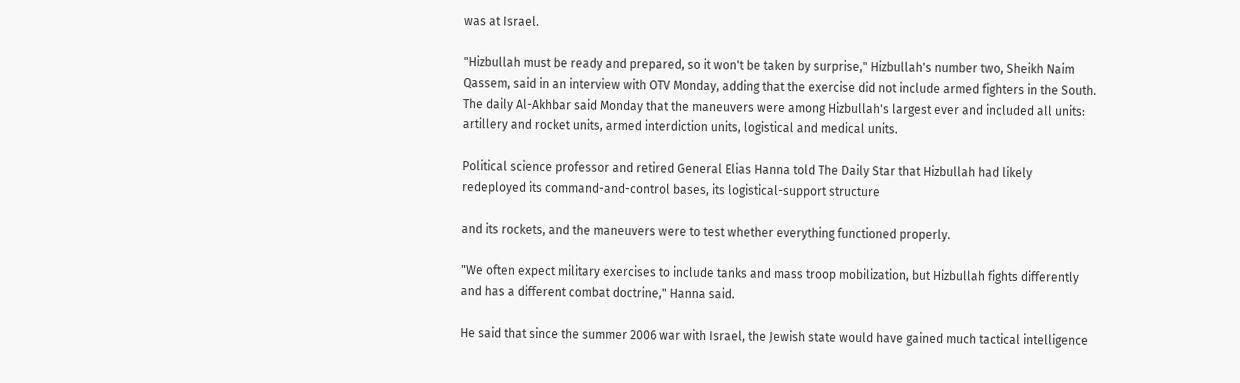was at Israel.

"Hizbullah must be ready and prepared, so it won't be taken by surprise," Hizbullah's number two, Sheikh Naim Qassem, said in an interview with OTV Monday, adding that the exercise did not include armed fighters in the South. The daily Al-Akhbar said Monday that the maneuvers were among Hizbullah's largest ever and included all units: artillery and rocket units, armed interdiction units, logistical and medical units.

Political science professor and retired General Elias Hanna told The Daily Star that Hizbullah had likely redeployed its command-and-control bases, its logistical-support structure

and its rockets, and the maneuvers were to test whether everything functioned properly.

"We often expect military exercises to include tanks and mass troop mobilization, but Hizbullah fights differently and has a different combat doctrine," Hanna said.

He said that since the summer 2006 war with Israel, the Jewish state would have gained much tactical intelligence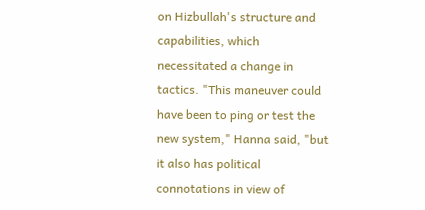on Hizbullah's structure and capabilities, which necessitated a change in tactics. "This maneuver could have been to ping or test the new system," Hanna said, "but it also has political connotations in view of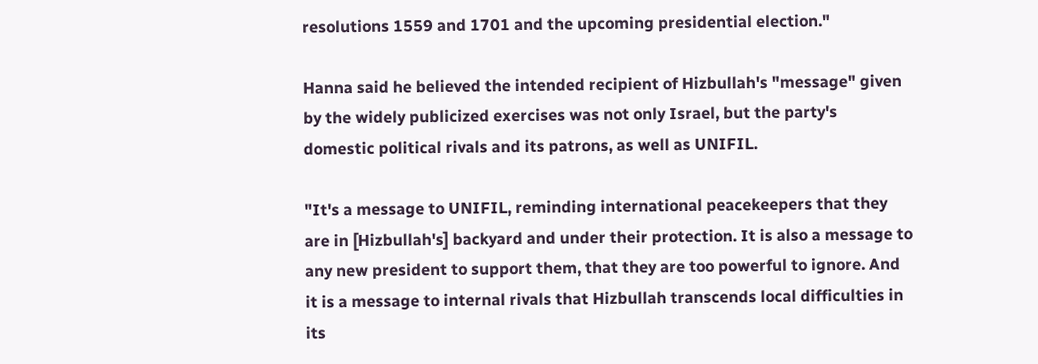resolutions 1559 and 1701 and the upcoming presidential election."

Hanna said he believed the intended recipient of Hizbullah's "message" given by the widely publicized exercises was not only Israel, but the party's domestic political rivals and its patrons, as well as UNIFIL.

"It's a message to UNIFIL, reminding international peacekeepers that they are in [Hizbullah's] backyard and under their protection. It is also a message to any new president to support them, that they are too powerful to ignore. And it is a message to internal rivals that Hizbullah transcends local difficulties in its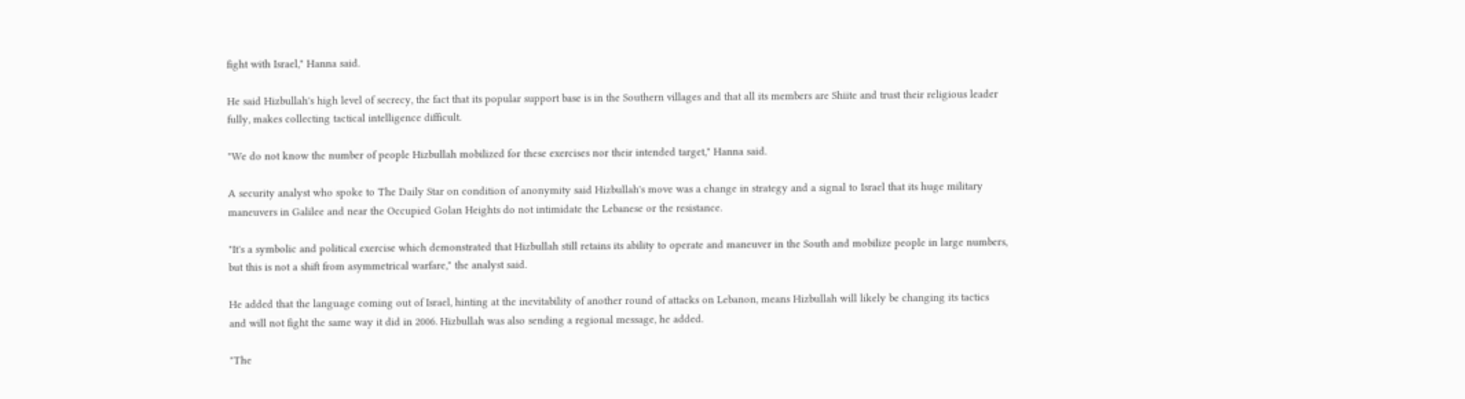fight with Israel," Hanna said.

He said Hizbullah's high level of secrecy, the fact that its popular support base is in the Southern villages and that all its members are Shiite and trust their religious leader fully, makes collecting tactical intelligence difficult.

"We do not know the number of people Hizbullah mobilized for these exercises nor their intended target," Hanna said.

A security analyst who spoke to The Daily Star on condition of anonymity said Hizbullah's move was a change in strategy and a signal to Israel that its huge military maneuvers in Galilee and near the Occupied Golan Heights do not intimidate the Lebanese or the resistance.

"It's a symbolic and political exercise which demonstrated that Hizbullah still retains its ability to operate and maneuver in the South and mobilize people in large numbers, but this is not a shift from asymmetrical warfare," the analyst said.

He added that the language coming out of Israel, hinting at the inevitability of another round of attacks on Lebanon, means Hizbullah will likely be changing its tactics and will not fight the same way it did in 2006. Hizbullah was also sending a regional message, he added.

"The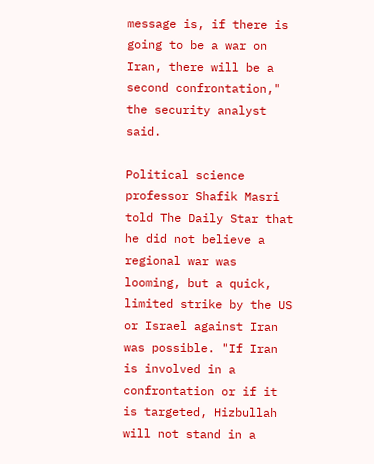message is, if there is going to be a war on Iran, there will be a second confrontation," the security analyst said.

Political science professor Shafik Masri told The Daily Star that he did not believe a regional war was looming, but a quick, limited strike by the US or Israel against Iran was possible. "If Iran is involved in a confrontation or if it is targeted, Hizbullah will not stand in a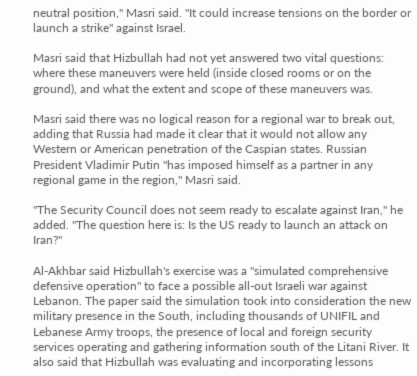neutral position," Masri said. "It could increase tensions on the border or launch a strike" against Israel.

Masri said that Hizbullah had not yet answered two vital questions: where these maneuvers were held (inside closed rooms or on the ground), and what the extent and scope of these maneuvers was.

Masri said there was no logical reason for a regional war to break out, adding that Russia had made it clear that it would not allow any Western or American penetration of the Caspian states. Russian President Vladimir Putin "has imposed himself as a partner in any regional game in the region," Masri said.

"The Security Council does not seem ready to escalate against Iran," he added. "The question here is: Is the US ready to launch an attack on Iran?"

Al-Akhbar said Hizbullah's exercise was a "simulated comprehensive defensive operation" to face a possible all-out Israeli war against Lebanon. The paper said the simulation took into consideration the new military presence in the South, including thousands of UNIFIL and Lebanese Army troops, the presence of local and foreign security services operating and gathering information south of the Litani River. It also said that Hizbullah was evaluating and incorporating lessons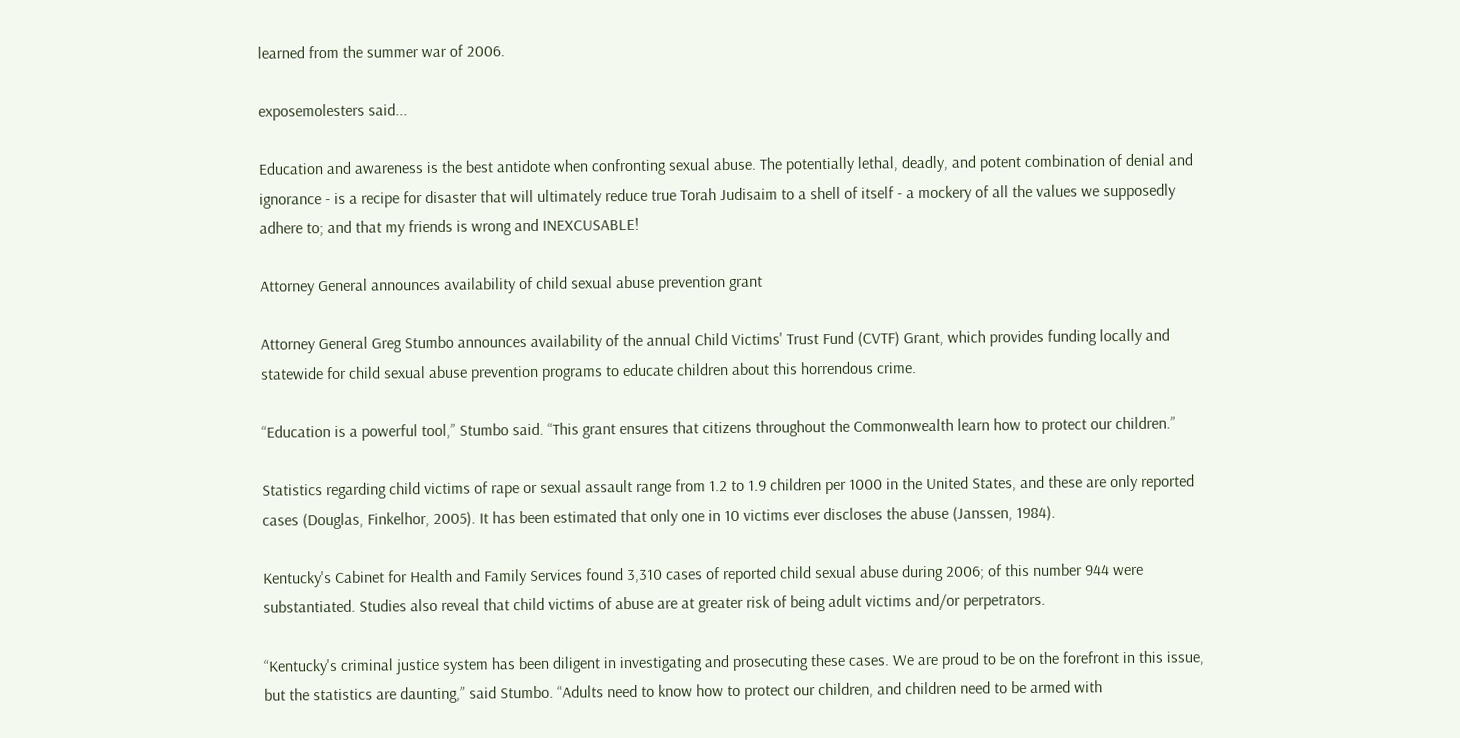learned from the summer war of 2006.

exposemolesters said...

Education and awareness is the best antidote when confronting sexual abuse. The potentially lethal, deadly, and potent combination of denial and ignorance - is a recipe for disaster that will ultimately reduce true Torah Judisaim to a shell of itself - a mockery of all the values we supposedly adhere to; and that my friends is wrong and INEXCUSABLE!

Attorney General announces availability of child sexual abuse prevention grant

Attorney General Greg Stumbo announces availability of the annual Child Victims' Trust Fund (CVTF) Grant, which provides funding locally and statewide for child sexual abuse prevention programs to educate children about this horrendous crime.

“Education is a powerful tool,” Stumbo said. “This grant ensures that citizens throughout the Commonwealth learn how to protect our children.”

Statistics regarding child victims of rape or sexual assault range from 1.2 to 1.9 children per 1000 in the United States, and these are only reported cases (Douglas, Finkelhor, 2005). It has been estimated that only one in 10 victims ever discloses the abuse (Janssen, 1984).

Kentucky's Cabinet for Health and Family Services found 3,310 cases of reported child sexual abuse during 2006; of this number 944 were substantiated. Studies also reveal that child victims of abuse are at greater risk of being adult victims and/or perpetrators.

“Kentucky's criminal justice system has been diligent in investigating and prosecuting these cases. We are proud to be on the forefront in this issue, but the statistics are daunting,” said Stumbo. “Adults need to know how to protect our children, and children need to be armed with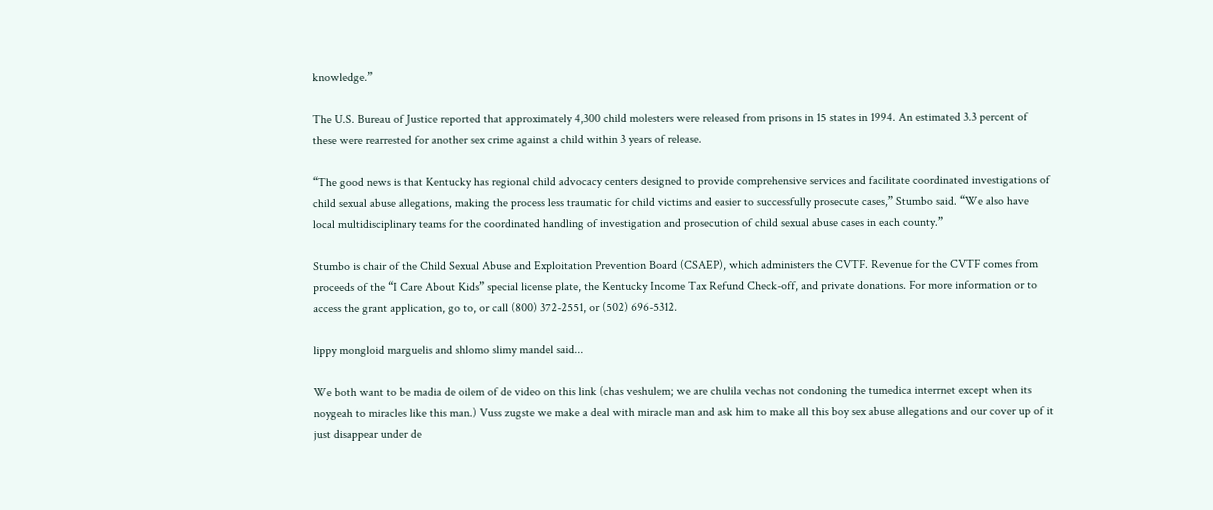knowledge.”

The U.S. Bureau of Justice reported that approximately 4,300 child molesters were released from prisons in 15 states in 1994. An estimated 3.3 percent of these were rearrested for another sex crime against a child within 3 years of release.

“The good news is that Kentucky has regional child advocacy centers designed to provide comprehensive services and facilitate coordinated investigations of child sexual abuse allegations, making the process less traumatic for child victims and easier to successfully prosecute cases,” Stumbo said. “We also have local multidisciplinary teams for the coordinated handling of investigation and prosecution of child sexual abuse cases in each county.”

Stumbo is chair of the Child Sexual Abuse and Exploitation Prevention Board (CSAEP), which administers the CVTF. Revenue for the CVTF comes from proceeds of the “I Care About Kids” special license plate, the Kentucky Income Tax Refund Check-off, and private donations. For more information or to access the grant application, go to, or call (800) 372-2551, or (502) 696-5312.

lippy mongloid marguelis and shlomo slimy mandel said...

We both want to be madia de oilem of de video on this link (chas veshulem; we are chulila vechas not condoning the tumedica interrnet except when its noygeah to miracles like this man.) Vuss zugste we make a deal with miracle man and ask him to make all this boy sex abuse allegations and our cover up of it just disappear under de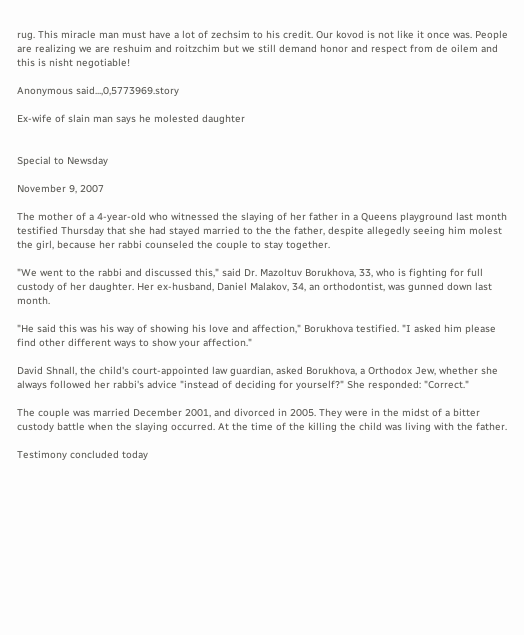rug. This miracle man must have a lot of zechsim to his credit. Our kovod is not like it once was. People are realizing we are reshuim and roitzchim but we still demand honor and respect from de oilem and this is nisht negotiable!

Anonymous said...,0,5773969.story

Ex-wife of slain man says he molested daughter


Special to Newsday

November 9, 2007

The mother of a 4-year-old who witnessed the slaying of her father in a Queens playground last month testified Thursday that she had stayed married to the the father, despite allegedly seeing him molest the girl, because her rabbi counseled the couple to stay together.

"We went to the rabbi and discussed this," said Dr. Mazoltuv Borukhova, 33, who is fighting for full custody of her daughter. Her ex-husband, Daniel Malakov, 34, an orthodontist, was gunned down last month.

"He said this was his way of showing his love and affection," Borukhova testified. "I asked him please find other different ways to show your affection."

David Shnall, the child's court-appointed law guardian, asked Borukhova, a Orthodox Jew, whether she always followed her rabbi's advice "instead of deciding for yourself?" She responded: "Correct."

The couple was married December 2001, and divorced in 2005. They were in the midst of a bitter custody battle when the slaying occurred. At the time of the killing the child was living with the father.

Testimony concluded today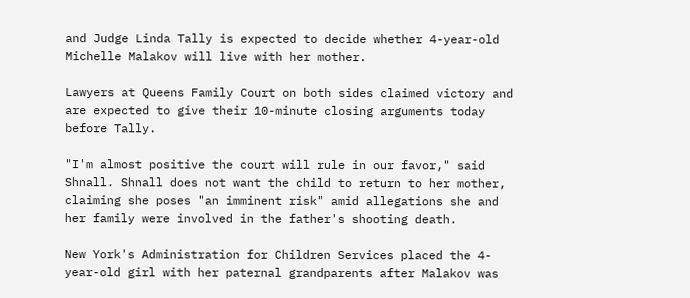and Judge Linda Tally is expected to decide whether 4-year-old Michelle Malakov will live with her mother.

Lawyers at Queens Family Court on both sides claimed victory and are expected to give their 10-minute closing arguments today before Tally.

"I'm almost positive the court will rule in our favor," said Shnall. Shnall does not want the child to return to her mother, claiming she poses "an imminent risk" amid allegations she and her family were involved in the father's shooting death.

New York's Administration for Children Services placed the 4-year-old girl with her paternal grandparents after Malakov was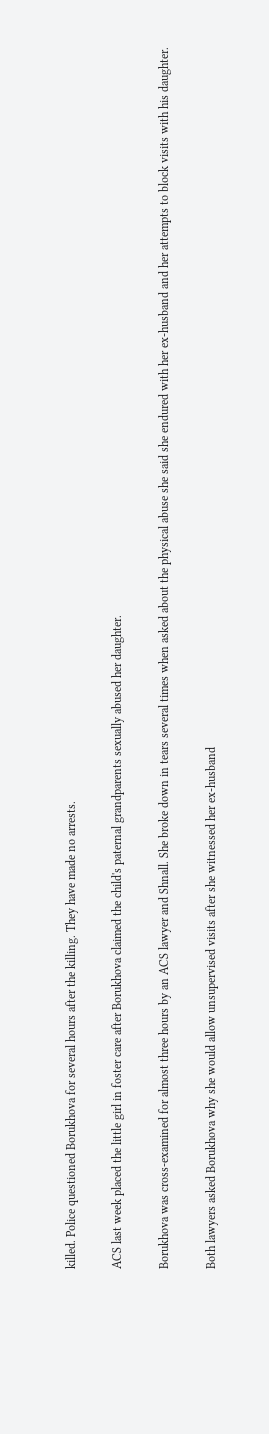killed. Police questioned Borukhova for several hours after the killing. They have made no arrests.

ACS last week placed the little girl in foster care after Borukhova claimed the child's paternal grandparents sexually abused her daughter.

Borukhova was cross-examined for almost three hours by an ACS lawyer and Shnall. She broke down in tears several times when asked about the physical abuse she said she endured with her ex-husband and her attempts to block visits with his daughter.

Both lawyers asked Borukhova why she would allow unsupervised visits after she witnessed her ex-husband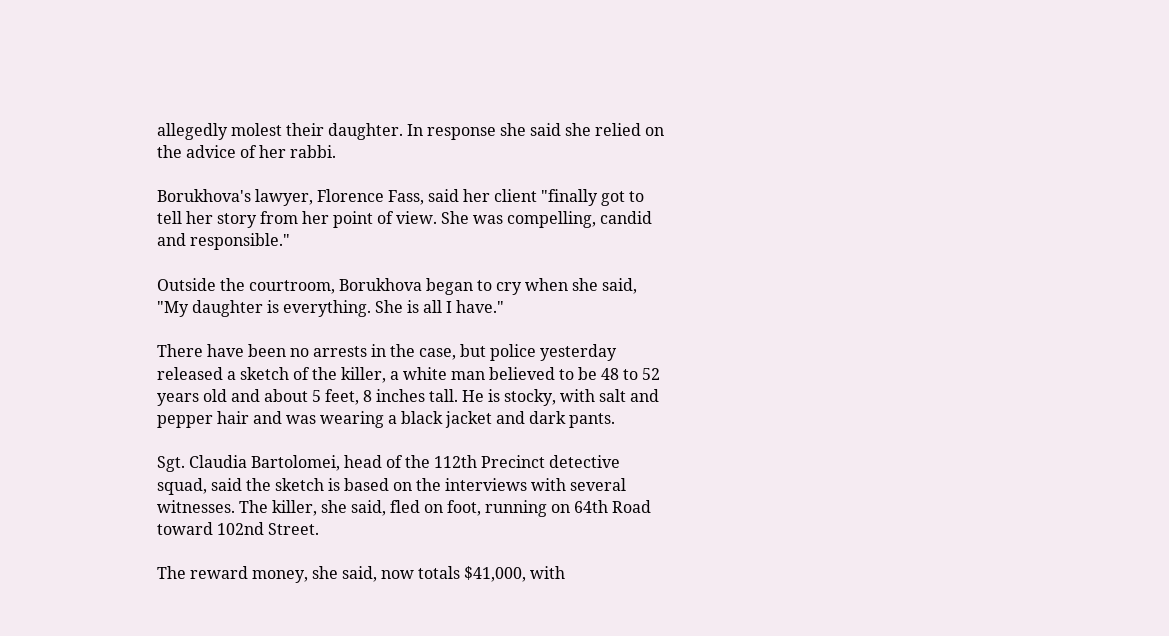allegedly molest their daughter. In response she said she relied on the advice of her rabbi.

Borukhova's lawyer, Florence Fass, said her client "finally got to tell her story from her point of view. She was compelling, candid and responsible."

Outside the courtroom, Borukhova began to cry when she said, "My daughter is everything. She is all I have."

There have been no arrests in the case, but police yesterday released a sketch of the killer, a white man believed to be 48 to 52 years old and about 5 feet, 8 inches tall. He is stocky, with salt and pepper hair and was wearing a black jacket and dark pants.

Sgt. Claudia Bartolomei, head of the 112th Precinct detective squad, said the sketch is based on the interviews with several witnesses. The killer, she said, fled on foot, running on 64th Road toward 102nd Street.

The reward money, she said, now totals $41,000, with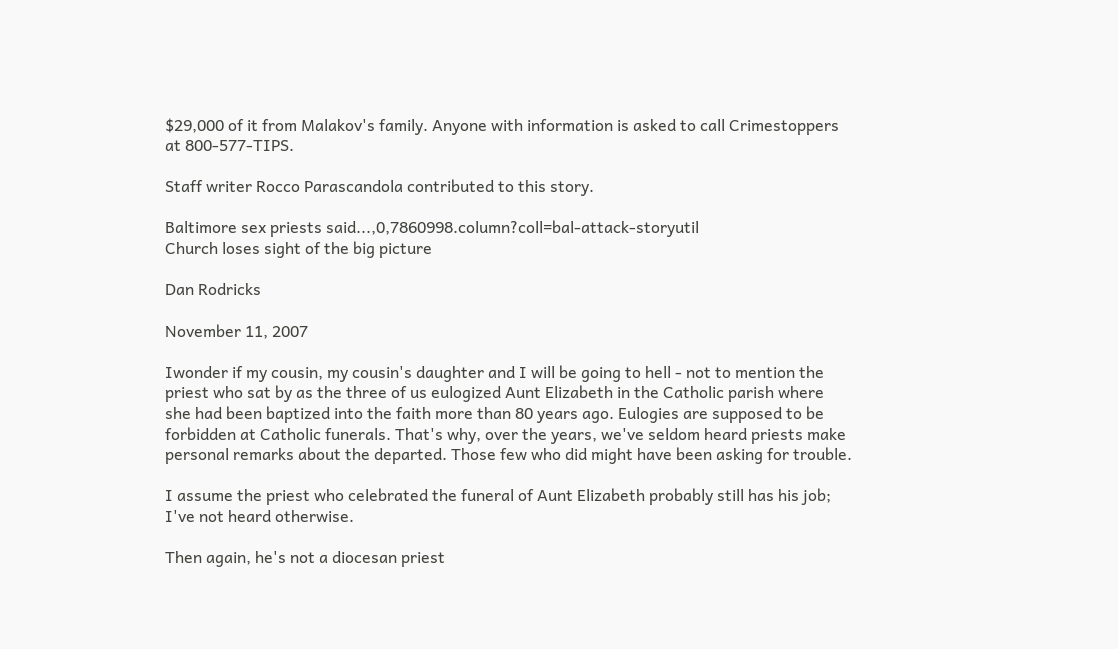$29,000 of it from Malakov's family. Anyone with information is asked to call Crimestoppers at 800-577-TIPS.

Staff writer Rocco Parascandola contributed to this story.

Baltimore sex priests said...,0,7860998.column?coll=bal-attack-storyutil
Church loses sight of the big picture

Dan Rodricks

November 11, 2007

Iwonder if my cousin, my cousin's daughter and I will be going to hell - not to mention the priest who sat by as the three of us eulogized Aunt Elizabeth in the Catholic parish where she had been baptized into the faith more than 80 years ago. Eulogies are supposed to be forbidden at Catholic funerals. That's why, over the years, we've seldom heard priests make personal remarks about the departed. Those few who did might have been asking for trouble.

I assume the priest who celebrated the funeral of Aunt Elizabeth probably still has his job; I've not heard otherwise.

Then again, he's not a diocesan priest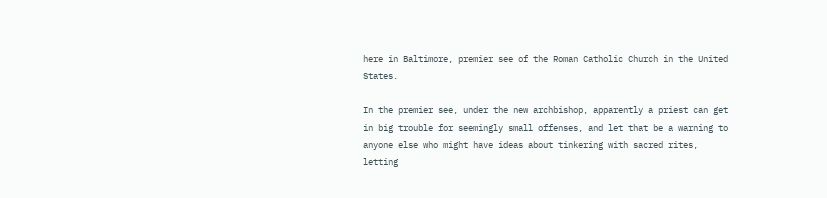here in Baltimore, premier see of the Roman Catholic Church in the United States.

In the premier see, under the new archbishop, apparently a priest can get in big trouble for seemingly small offenses, and let that be a warning to anyone else who might have ideas about tinkering with sacred rites, letting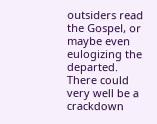outsiders read the Gospel, or maybe even eulogizing the departed. There could very well be a crackdown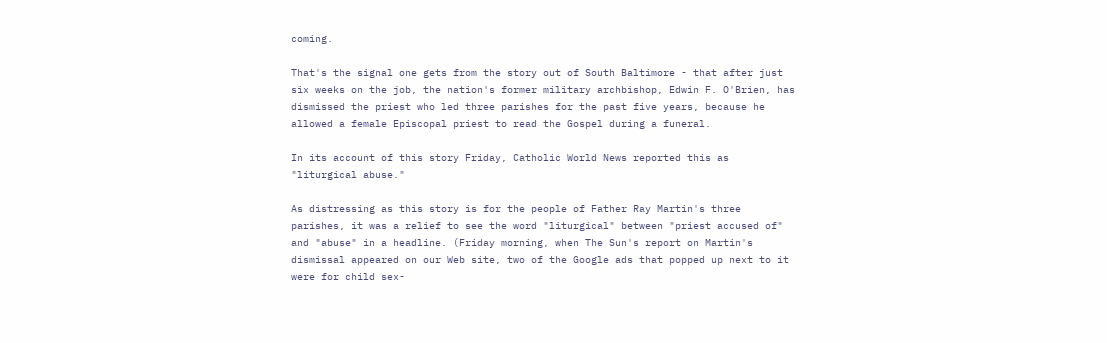coming.

That's the signal one gets from the story out of South Baltimore - that after just six weeks on the job, the nation's former military archbishop, Edwin F. O'Brien, has dismissed the priest who led three parishes for the past five years, because he allowed a female Episcopal priest to read the Gospel during a funeral.

In its account of this story Friday, Catholic World News reported this as "liturgical abuse."

As distressing as this story is for the people of Father Ray Martin's three parishes, it was a relief to see the word "liturgical" between "priest accused of" and "abuse" in a headline. (Friday morning, when The Sun's report on Martin's dismissal appeared on our Web site, two of the Google ads that popped up next to it were for child sex-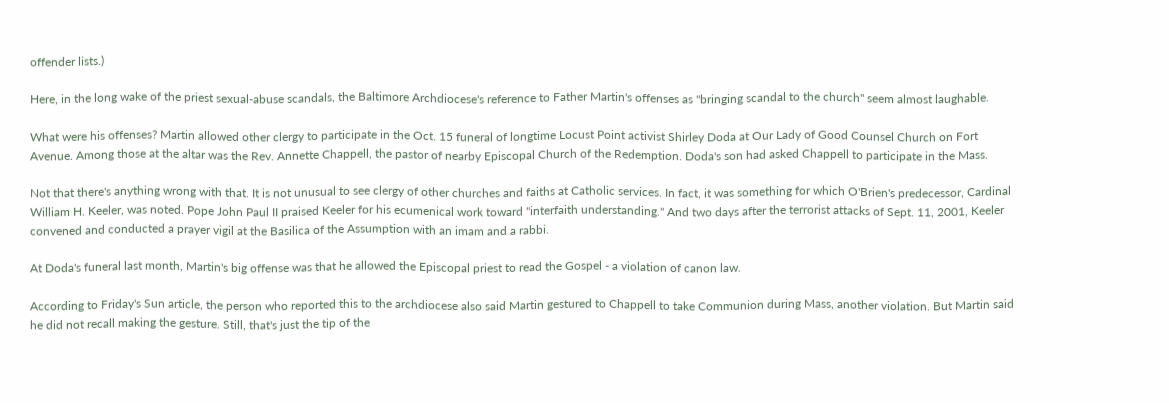offender lists.)

Here, in the long wake of the priest sexual-abuse scandals, the Baltimore Archdiocese's reference to Father Martin's offenses as "bringing scandal to the church" seem almost laughable.

What were his offenses? Martin allowed other clergy to participate in the Oct. 15 funeral of longtime Locust Point activist Shirley Doda at Our Lady of Good Counsel Church on Fort Avenue. Among those at the altar was the Rev. Annette Chappell, the pastor of nearby Episcopal Church of the Redemption. Doda's son had asked Chappell to participate in the Mass.

Not that there's anything wrong with that. It is not unusual to see clergy of other churches and faiths at Catholic services. In fact, it was something for which O'Brien's predecessor, Cardinal William H. Keeler, was noted. Pope John Paul II praised Keeler for his ecumenical work toward "interfaith understanding." And two days after the terrorist attacks of Sept. 11, 2001, Keeler convened and conducted a prayer vigil at the Basilica of the Assumption with an imam and a rabbi.

At Doda's funeral last month, Martin's big offense was that he allowed the Episcopal priest to read the Gospel - a violation of canon law.

According to Friday's Sun article, the person who reported this to the archdiocese also said Martin gestured to Chappell to take Communion during Mass, another violation. But Martin said he did not recall making the gesture. Still, that's just the tip of the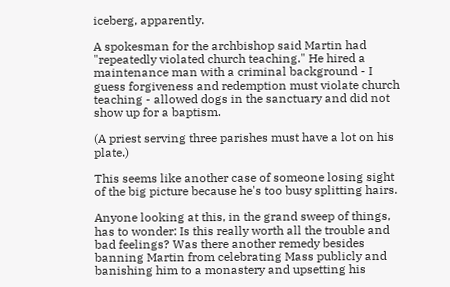iceberg, apparently.

A spokesman for the archbishop said Martin had "repeatedly violated church teaching." He hired a maintenance man with a criminal background - I guess forgiveness and redemption must violate church teaching - allowed dogs in the sanctuary and did not show up for a baptism.

(A priest serving three parishes must have a lot on his plate.)

This seems like another case of someone losing sight of the big picture because he's too busy splitting hairs.

Anyone looking at this, in the grand sweep of things, has to wonder: Is this really worth all the trouble and bad feelings? Was there another remedy besides banning Martin from celebrating Mass publicly and banishing him to a monastery and upsetting his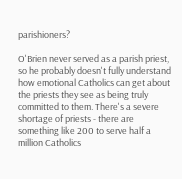parishioners?

O'Brien never served as a parish priest, so he probably doesn't fully understand how emotional Catholics can get about the priests they see as being truly committed to them. There's a severe shortage of priests - there are something like 200 to serve half a million Catholics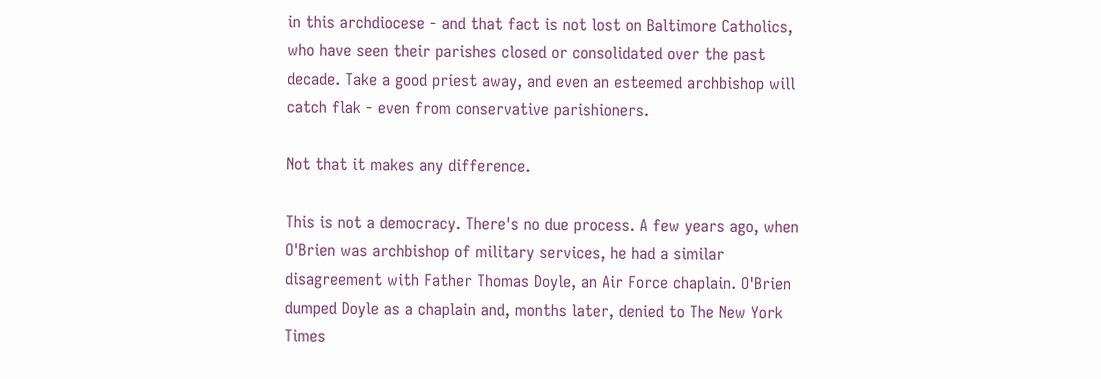in this archdiocese - and that fact is not lost on Baltimore Catholics, who have seen their parishes closed or consolidated over the past decade. Take a good priest away, and even an esteemed archbishop will catch flak - even from conservative parishioners.

Not that it makes any difference.

This is not a democracy. There's no due process. A few years ago, when O'Brien was archbishop of military services, he had a similar disagreement with Father Thomas Doyle, an Air Force chaplain. O'Brien dumped Doyle as a chaplain and, months later, denied to The New York Times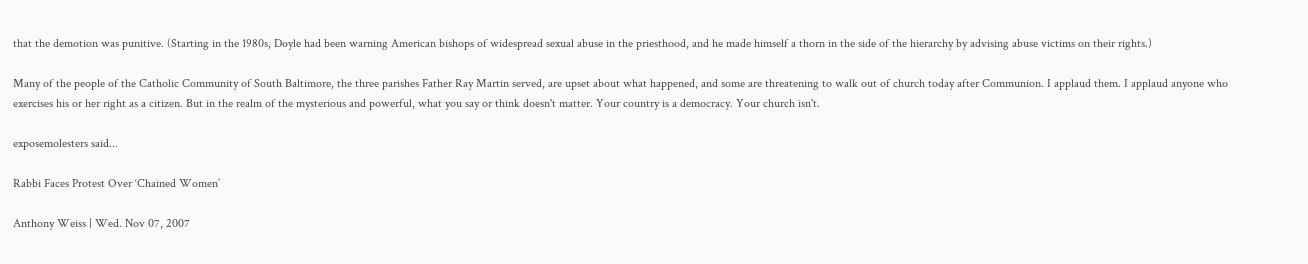that the demotion was punitive. (Starting in the 1980s, Doyle had been warning American bishops of widespread sexual abuse in the priesthood, and he made himself a thorn in the side of the hierarchy by advising abuse victims on their rights.)

Many of the people of the Catholic Community of South Baltimore, the three parishes Father Ray Martin served, are upset about what happened, and some are threatening to walk out of church today after Communion. I applaud them. I applaud anyone who exercises his or her right as a citizen. But in the realm of the mysterious and powerful, what you say or think doesn't matter. Your country is a democracy. Your church isn't.

exposemolesters said...

Rabbi Faces Protest Over ‘Chained Women’

Anthony Weiss | Wed. Nov 07, 2007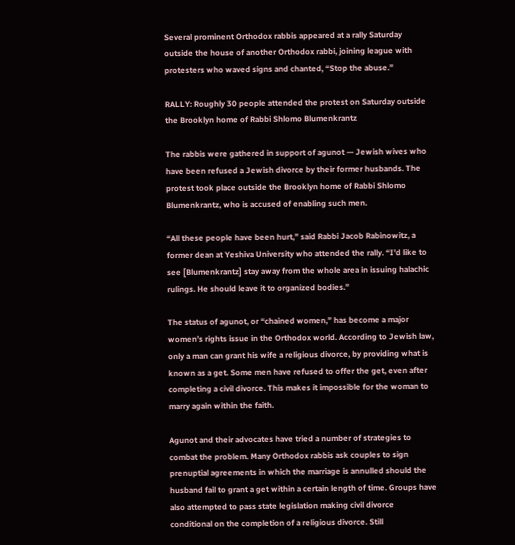Several prominent Orthodox rabbis appeared at a rally Saturday outside the house of another Orthodox rabbi, joining league with protesters who waved signs and chanted, “Stop the abuse.”

RALLY: Roughly 30 people attended the protest on Saturday outside the Brooklyn home of Rabbi Shlomo Blumenkrantz

The rabbis were gathered in support of agunot — Jewish wives who have been refused a Jewish divorce by their former husbands. The protest took place outside the Brooklyn home of Rabbi Shlomo Blumenkrantz, who is accused of enabling such men.

“All these people have been hurt,” said Rabbi Jacob Rabinowitz, a former dean at Yeshiva University who attended the rally. “I’d like to see [Blumenkrantz] stay away from the whole area in issuing halachic rulings. He should leave it to organized bodies.”

The status of agunot, or “chained women,” has become a major women’s rights issue in the Orthodox world. According to Jewish law, only a man can grant his wife a religious divorce, by providing what is known as a get. Some men have refused to offer the get, even after completing a civil divorce. This makes it impossible for the woman to marry again within the faith.

Agunot and their advocates have tried a number of strategies to combat the problem. Many Orthodox rabbis ask couples to sign prenuptial agreements in which the marriage is annulled should the husband fail to grant a get within a certain length of time. Groups have also attempted to pass state legislation making civil divorce conditional on the completion of a religious divorce. Still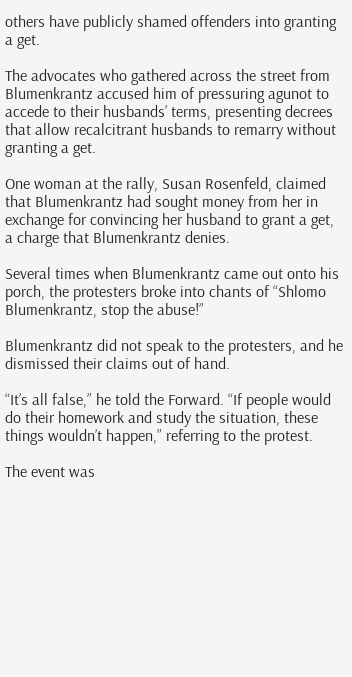others have publicly shamed offenders into granting a get.

The advocates who gathered across the street from Blumenkrantz accused him of pressuring agunot to accede to their husbands’ terms, presenting decrees that allow recalcitrant husbands to remarry without granting a get.

One woman at the rally, Susan Rosenfeld, claimed that Blumenkrantz had sought money from her in exchange for convincing her husband to grant a get, a charge that Blumenkrantz denies.

Several times when Blumenkrantz came out onto his porch, the protesters broke into chants of “Shlomo Blumenkrantz, stop the abuse!”

Blumenkrantz did not speak to the protesters, and he dismissed their claims out of hand.

“It’s all false,” he told the Forward. “If people would do their homework and study the situation, these things wouldn’t happen,” referring to the protest.

The event was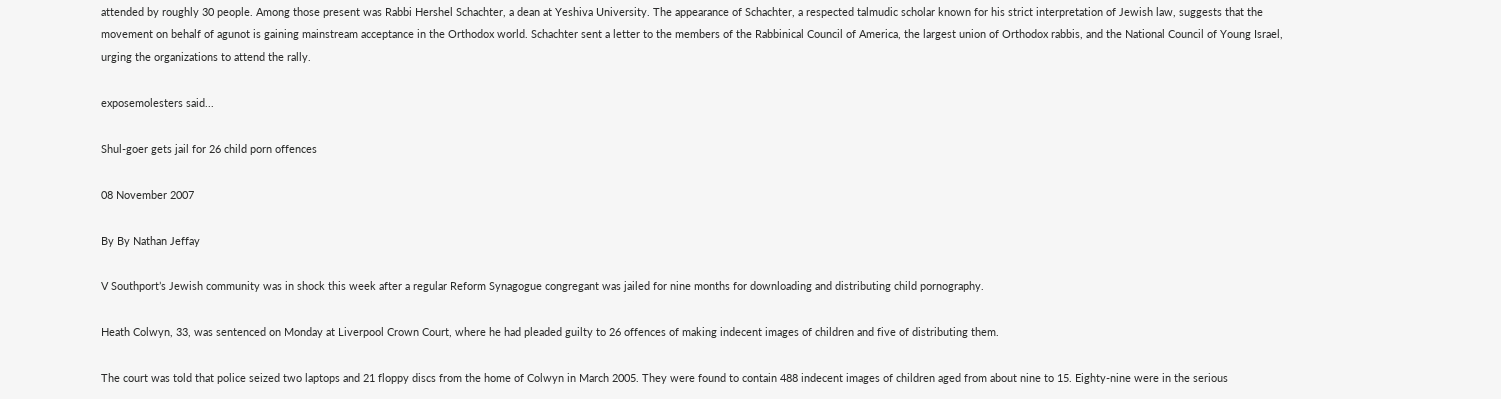attended by roughly 30 people. Among those present was Rabbi Hershel Schachter, a dean at Yeshiva University. The appearance of Schachter, a respected talmudic scholar known for his strict interpretation of Jewish law, suggests that the movement on behalf of agunot is gaining mainstream acceptance in the Orthodox world. Schachter sent a letter to the members of the Rabbinical Council of America, the largest union of Orthodox rabbis, and the National Council of Young Israel, urging the organizations to attend the rally.

exposemolesters said...

Shul-goer gets jail for 26 child porn offences

08 November 2007

By By Nathan Jeffay

V Southport’s Jewish community was in shock this week after a regular Reform Synagogue congregant was jailed for nine months for downloading and distributing child pornography.

Heath Colwyn, 33, was sentenced on Monday at Liverpool Crown Court, where he had pleaded guilty to 26 offences of making indecent images of children and five of distributing them.

The court was told that police seized two laptops and 21 floppy discs from the home of Colwyn in March 2005. They were found to contain 488 indecent images of children aged from about nine to 15. Eighty-nine were in the serious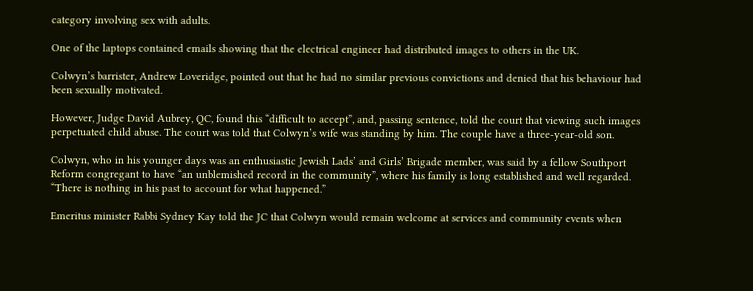category involving sex with adults.

One of the laptops contained emails showing that the electrical engineer had distributed images to others in the UK.

Colwyn’s barrister, Andrew Loveridge, pointed out that he had no similar previous convictions and denied that his behaviour had been sexually motivated.

However, Judge David Aubrey, QC, found this “difficult to accept”, and, passing sentence, told the court that viewing such images perpetuated child abuse. The court was told that Colwyn’s wife was standing by him. The couple have a three-year-old son.

Colwyn, who in his younger days was an enthusiastic Jewish Lads’ and Girls’ Brigade member, was said by a fellow Southport Reform congregant to have “an unblemished record in the community”, where his family is long established and well regarded. “There is nothing in his past to account for what happened.”

Emeritus minister Rabbi Sydney Kay told the JC that Colwyn would remain welcome at services and community events when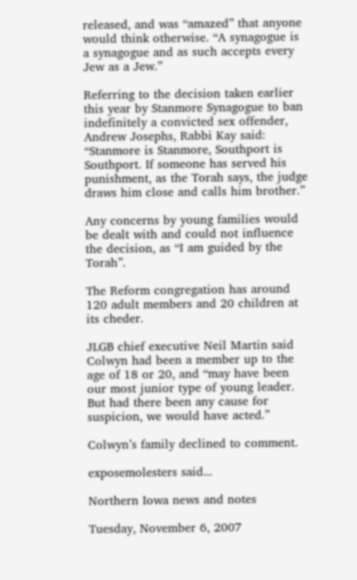released, and was “amazed” that anyone would think otherwise. “A synagogue is a synagogue and as such accepts every Jew as a Jew.”

Referring to the decision taken earlier this year by Stanmore Synagogue to ban indefinitely a convicted sex offender, Andrew Josephs, Rabbi Kay said: “Stanmore is Stanmore, Southport is Southport. If someone has served his punishment, as the Torah says, the judge draws him close and calls him brother.”

Any concerns by young families would be dealt with and could not influence the decision, as “I am guided by the Torah”.

The Reform congregation has around 120 adult members and 20 children at its cheder.

JLGB chief executive Neil Martin said Colwyn had been a member up to the age of 18 or 20, and “may have been our most junior type of young leader. But had there been any cause for suspicion, we would have acted.”

Colwyn’s family declined to comment.

exposemolesters said...

Northern Iowa news and notes

Tuesday, November 6, 2007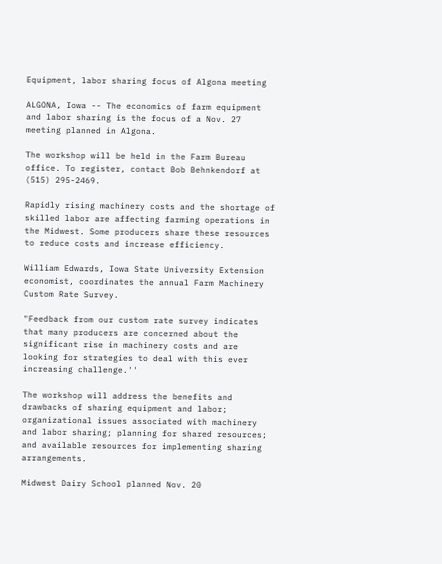Equipment, labor sharing focus of Algona meeting

ALGONA, Iowa -- The economics of farm equipment and labor sharing is the focus of a Nov. 27 meeting planned in Algona.

The workshop will be held in the Farm Bureau office. To register, contact Bob Behnkendorf at (515) 295-2469.

Rapidly rising machinery costs and the shortage of skilled labor are affecting farming operations in the Midwest. Some producers share these resources to reduce costs and increase efficiency.

William Edwards, Iowa State University Extension economist, coordinates the annual Farm Machinery Custom Rate Survey.

"Feedback from our custom rate survey indicates that many producers are concerned about the significant rise in machinery costs and are looking for strategies to deal with this ever increasing challenge.''

The workshop will address the benefits and drawbacks of sharing equipment and labor; organizational issues associated with machinery and labor sharing; planning for shared resources; and available resources for implementing sharing arrangements.

Midwest Dairy School planned Nov. 20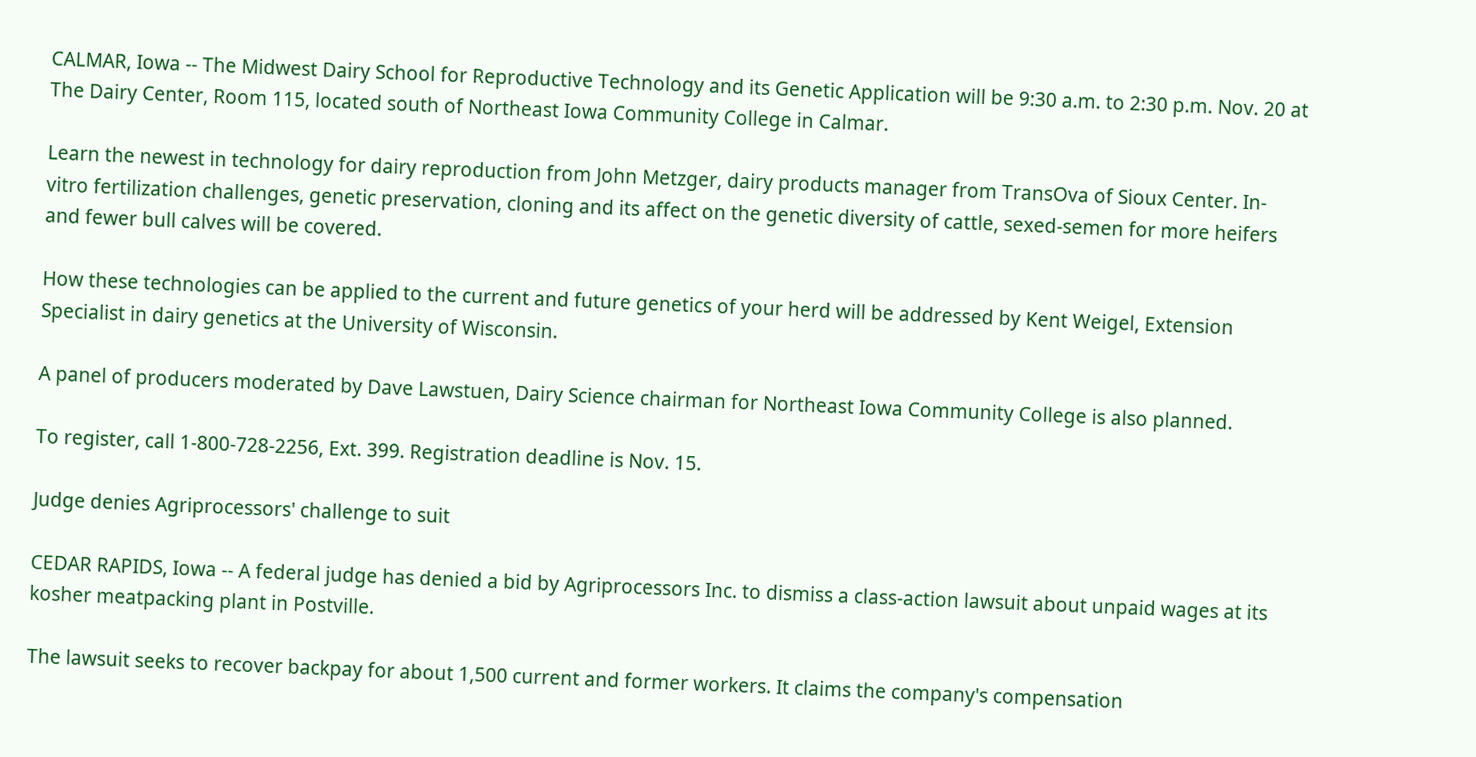CALMAR, Iowa -- The Midwest Dairy School for Reproductive Technology and its Genetic Application will be 9:30 a.m. to 2:30 p.m. Nov. 20 at The Dairy Center, Room 115, located south of Northeast Iowa Community College in Calmar.

Learn the newest in technology for dairy reproduction from John Metzger, dairy products manager from TransOva of Sioux Center. In-vitro fertilization challenges, genetic preservation, cloning and its affect on the genetic diversity of cattle, sexed-semen for more heifers and fewer bull calves will be covered.

How these technologies can be applied to the current and future genetics of your herd will be addressed by Kent Weigel, Extension Specialist in dairy genetics at the University of Wisconsin.

A panel of producers moderated by Dave Lawstuen, Dairy Science chairman for Northeast Iowa Community College is also planned.

To register, call 1-800-728-2256, Ext. 399. Registration deadline is Nov. 15.

Judge denies Agriprocessors' challenge to suit

CEDAR RAPIDS, Iowa -- A federal judge has denied a bid by Agriprocessors Inc. to dismiss a class-action lawsuit about unpaid wages at its kosher meatpacking plant in Postville.

The lawsuit seeks to recover backpay for about 1,500 current and former workers. It claims the company's compensation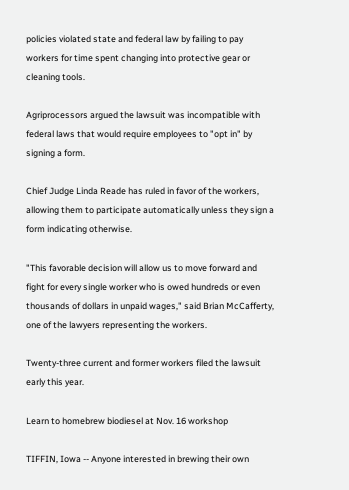policies violated state and federal law by failing to pay workers for time spent changing into protective gear or cleaning tools.

Agriprocessors argued the lawsuit was incompatible with federal laws that would require employees to "opt in" by signing a form.

Chief Judge Linda Reade has ruled in favor of the workers, allowing them to participate automatically unless they sign a form indicating otherwise.

"This favorable decision will allow us to move forward and fight for every single worker who is owed hundreds or even thousands of dollars in unpaid wages," said Brian McCafferty, one of the lawyers representing the workers.

Twenty-three current and former workers filed the lawsuit early this year.

Learn to homebrew biodiesel at Nov. 16 workshop

TIFFIN, Iowa -- Anyone interested in brewing their own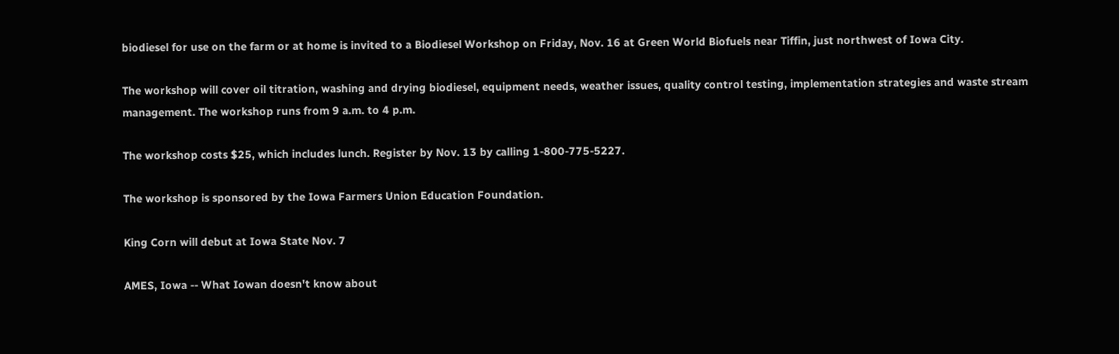biodiesel for use on the farm or at home is invited to a Biodiesel Workshop on Friday, Nov. 16 at Green World Biofuels near Tiffin, just northwest of Iowa City.

The workshop will cover oil titration, washing and drying biodiesel, equipment needs, weather issues, quality control testing, implementation strategies and waste stream management. The workshop runs from 9 a.m. to 4 p.m.

The workshop costs $25, which includes lunch. Register by Nov. 13 by calling 1-800-775-5227.

The workshop is sponsored by the Iowa Farmers Union Education Foundation.

King Corn will debut at Iowa State Nov. 7

AMES, Iowa -- What Iowan doesn't know about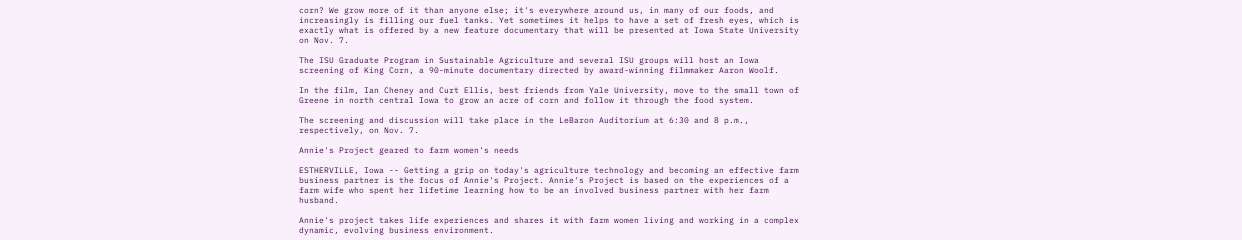corn? We grow more of it than anyone else; it's everywhere around us, in many of our foods, and increasingly is filling our fuel tanks. Yet sometimes it helps to have a set of fresh eyes, which is exactly what is offered by a new feature documentary that will be presented at Iowa State University on Nov. 7.

The ISU Graduate Program in Sustainable Agriculture and several ISU groups will host an Iowa screening of King Corn, a 90-minute documentary directed by award-winning filmmaker Aaron Woolf.

In the film, Ian Cheney and Curt Ellis, best friends from Yale University, move to the small town of Greene in north central Iowa to grow an acre of corn and follow it through the food system.

The screening and discussion will take place in the LeBaron Auditorium at 6:30 and 8 p.m., respectively, on Nov. 7.

Annie's Project geared to farm women's needs

ESTHERVILLE, Iowa -- Getting a grip on today's agriculture technology and becoming an effective farm business partner is the focus of Annie's Project. Annie's Project is based on the experiences of a farm wife who spent her lifetime learning how to be an involved business partner with her farm husband.

Annie's project takes life experiences and shares it with farm women living and working in a complex dynamic, evolving business environment.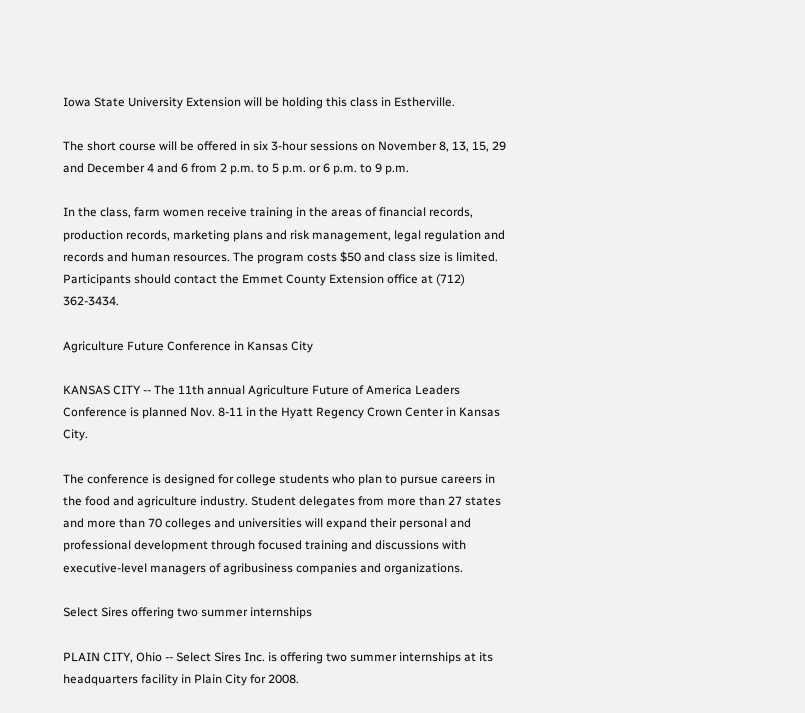Iowa State University Extension will be holding this class in Estherville.

The short course will be offered in six 3-hour sessions on November 8, 13, 15, 29 and December 4 and 6 from 2 p.m. to 5 p.m. or 6 p.m. to 9 p.m.

In the class, farm women receive training in the areas of financial records, production records, marketing plans and risk management, legal regulation and records and human resources. The program costs $50 and class size is limited. Participants should contact the Emmet County Extension office at (712) 362-3434.

Agriculture Future Conference in Kansas City

KANSAS CITY -- The 11th annual Agriculture Future of America Leaders Conference is planned Nov. 8-11 in the Hyatt Regency Crown Center in Kansas City.

The conference is designed for college students who plan to pursue careers in the food and agriculture industry. Student delegates from more than 27 states and more than 70 colleges and universities will expand their personal and professional development through focused training and discussions with executive-level managers of agribusiness companies and organizations.

Select Sires offering two summer internships

PLAIN CITY, Ohio -- Select Sires Inc. is offering two summer internships at its headquarters facility in Plain City for 2008.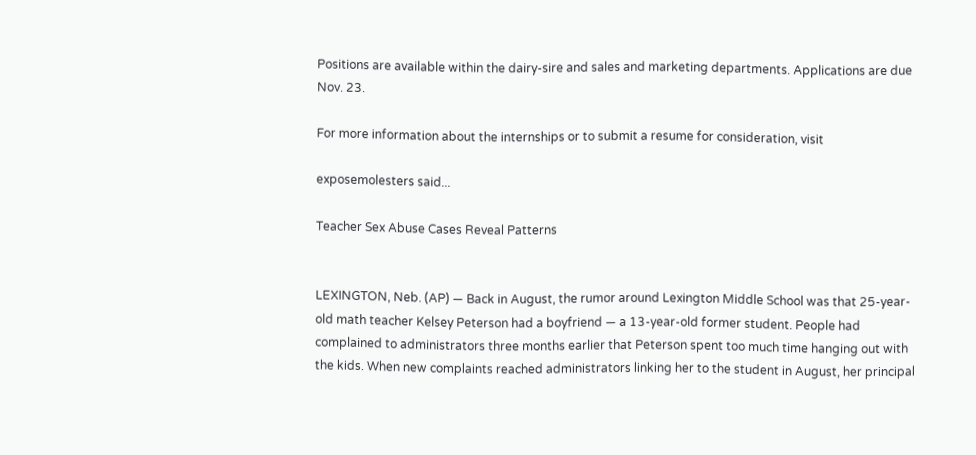Positions are available within the dairy-sire and sales and marketing departments. Applications are due Nov. 23.

For more information about the internships or to submit a resume for consideration, visit

exposemolesters said...

Teacher Sex Abuse Cases Reveal Patterns


LEXINGTON, Neb. (AP) — Back in August, the rumor around Lexington Middle School was that 25-year-old math teacher Kelsey Peterson had a boyfriend — a 13-year-old former student. People had complained to administrators three months earlier that Peterson spent too much time hanging out with the kids. When new complaints reached administrators linking her to the student in August, her principal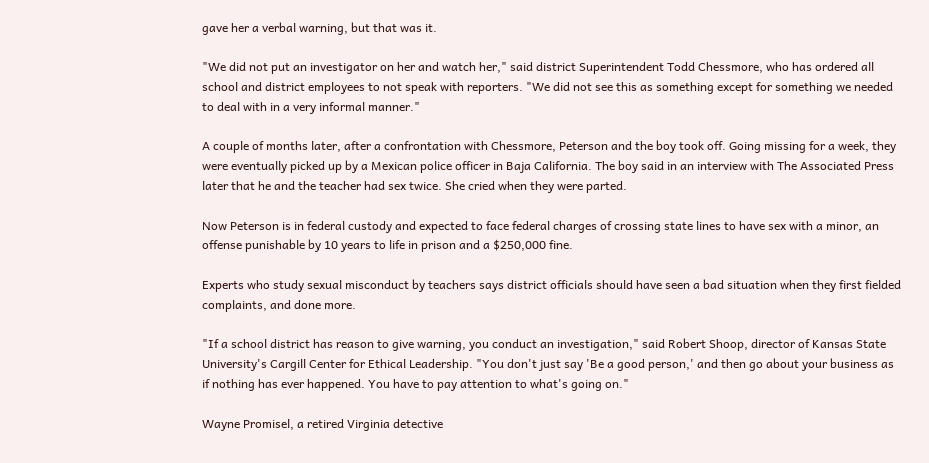gave her a verbal warning, but that was it.

"We did not put an investigator on her and watch her," said district Superintendent Todd Chessmore, who has ordered all school and district employees to not speak with reporters. "We did not see this as something except for something we needed to deal with in a very informal manner."

A couple of months later, after a confrontation with Chessmore, Peterson and the boy took off. Going missing for a week, they were eventually picked up by a Mexican police officer in Baja California. The boy said in an interview with The Associated Press later that he and the teacher had sex twice. She cried when they were parted.

Now Peterson is in federal custody and expected to face federal charges of crossing state lines to have sex with a minor, an offense punishable by 10 years to life in prison and a $250,000 fine.

Experts who study sexual misconduct by teachers says district officials should have seen a bad situation when they first fielded complaints, and done more.

"If a school district has reason to give warning, you conduct an investigation," said Robert Shoop, director of Kansas State University's Cargill Center for Ethical Leadership. "You don't just say 'Be a good person,' and then go about your business as if nothing has ever happened. You have to pay attention to what's going on."

Wayne Promisel, a retired Virginia detective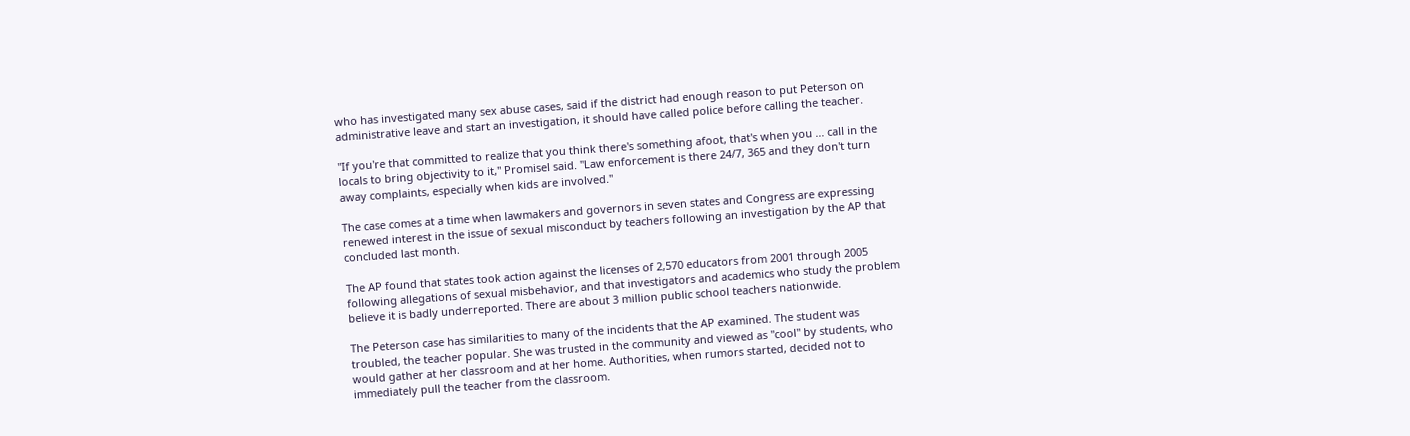who has investigated many sex abuse cases, said if the district had enough reason to put Peterson on administrative leave and start an investigation, it should have called police before calling the teacher.

"If you're that committed to realize that you think there's something afoot, that's when you ... call in the locals to bring objectivity to it," Promisel said. "Law enforcement is there 24/7, 365 and they don't turn away complaints, especially when kids are involved."

The case comes at a time when lawmakers and governors in seven states and Congress are expressing renewed interest in the issue of sexual misconduct by teachers following an investigation by the AP that concluded last month.

The AP found that states took action against the licenses of 2,570 educators from 2001 through 2005 following allegations of sexual misbehavior, and that investigators and academics who study the problem believe it is badly underreported. There are about 3 million public school teachers nationwide.

The Peterson case has similarities to many of the incidents that the AP examined. The student was troubled, the teacher popular. She was trusted in the community and viewed as "cool" by students, who would gather at her classroom and at her home. Authorities, when rumors started, decided not to immediately pull the teacher from the classroom.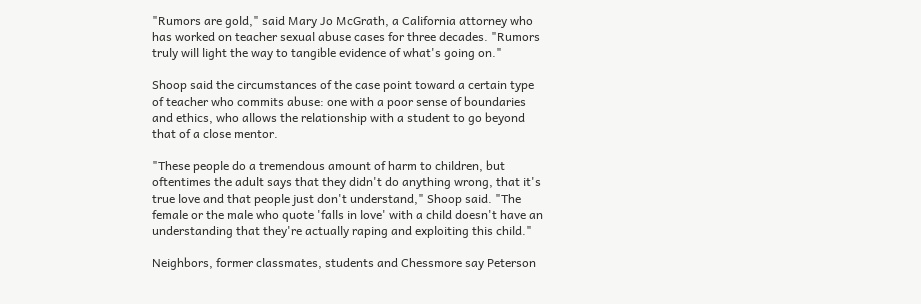"Rumors are gold," said Mary Jo McGrath, a California attorney who has worked on teacher sexual abuse cases for three decades. "Rumors truly will light the way to tangible evidence of what's going on."

Shoop said the circumstances of the case point toward a certain type of teacher who commits abuse: one with a poor sense of boundaries and ethics, who allows the relationship with a student to go beyond that of a close mentor.

"These people do a tremendous amount of harm to children, but oftentimes the adult says that they didn't do anything wrong, that it's true love and that people just don't understand," Shoop said. "The female or the male who quote 'falls in love' with a child doesn't have an understanding that they're actually raping and exploiting this child."

Neighbors, former classmates, students and Chessmore say Peterson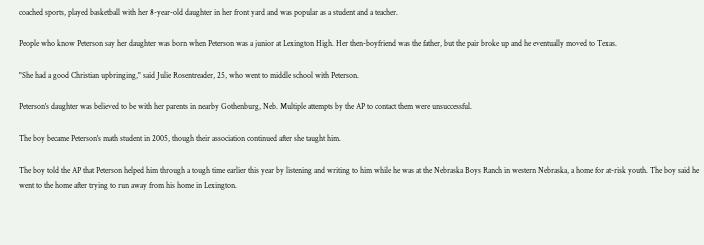coached sports, played basketball with her 8-year-old daughter in her front yard and was popular as a student and a teacher.

People who know Peterson say her daughter was born when Peterson was a junior at Lexington High. Her then-boyfriend was the father, but the pair broke up and he eventually moved to Texas.

"She had a good Christian upbringing," said Julie Rosentreader, 25, who went to middle school with Peterson.

Peterson's daughter was believed to be with her parents in nearby Gothenburg, Neb. Multiple attempts by the AP to contact them were unsuccessful.

The boy became Peterson's math student in 2005, though their association continued after she taught him.

The boy told the AP that Peterson helped him through a tough time earlier this year by listening and writing to him while he was at the Nebraska Boys Ranch in western Nebraska, a home for at-risk youth. The boy said he went to the home after trying to run away from his home in Lexington.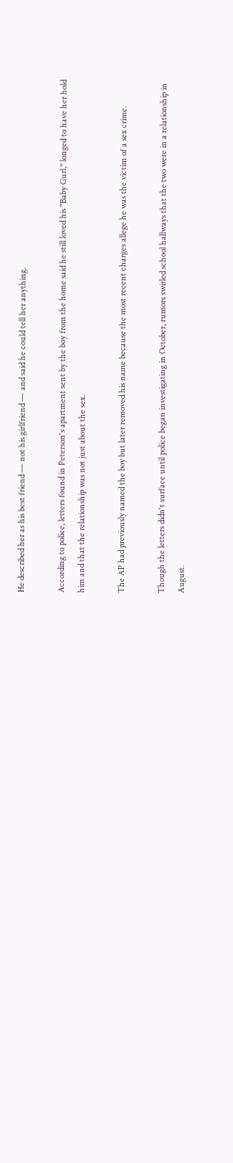He described her as his best friend — not his girlfriend — and said he could tell her anything.

According to police, letters found in Peterson's apartment sent by the boy from the home said he still loved his "Baby Gurl," longed to have her hold him and that the relationship was not just about the sex.

The AP had previously named the boy but later removed his name because the most recent charges allege he was the victim of a sex crime.

Though the letters didn't surface until police began investigating in October, rumors swirled school hallways that the two were in a relationship in August.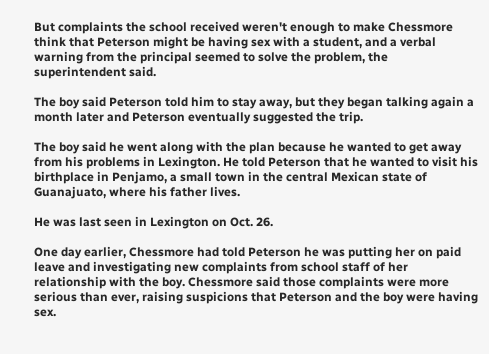But complaints the school received weren't enough to make Chessmore think that Peterson might be having sex with a student, and a verbal warning from the principal seemed to solve the problem, the superintendent said.

The boy said Peterson told him to stay away, but they began talking again a month later and Peterson eventually suggested the trip.

The boy said he went along with the plan because he wanted to get away from his problems in Lexington. He told Peterson that he wanted to visit his birthplace in Penjamo, a small town in the central Mexican state of Guanajuato, where his father lives.

He was last seen in Lexington on Oct. 26.

One day earlier, Chessmore had told Peterson he was putting her on paid leave and investigating new complaints from school staff of her relationship with the boy. Chessmore said those complaints were more serious than ever, raising suspicions that Peterson and the boy were having sex.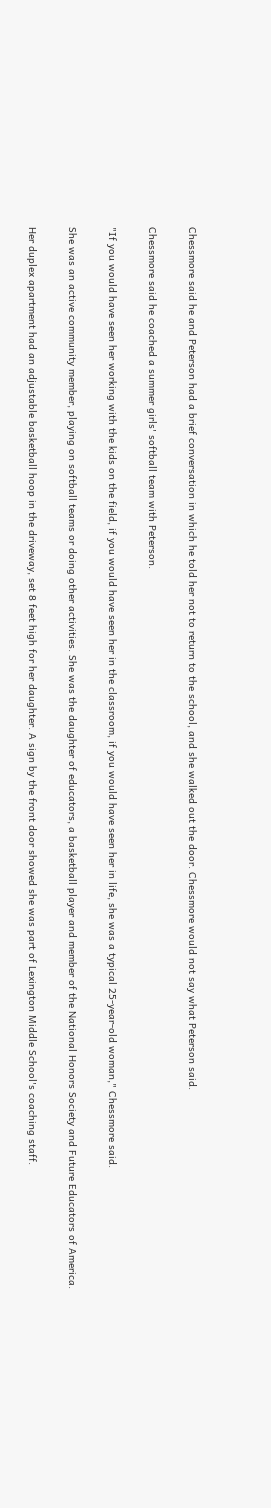Chessmore said he and Peterson had a brief conversation in which he told her not to return to the school, and she walked out the door. Chessmore would not say what Peterson said.

Chessmore said he coached a summer girls' softball team with Peterson.

"If you would have seen her working with the kids on the field, if you would have seen her in the classroom, if you would have seen her in life, she was a typical 25-year-old woman," Chessmore said.

She was an active community member, playing on softball teams or doing other activities. She was the daughter of educators, a basketball player and member of the National Honors Society and Future Educators of America.

Her duplex apartment had an adjustable basketball hoop in the driveway, set 8 feet high for her daughter. A sign by the front door showed she was part of Lexington Middle School's coaching staff.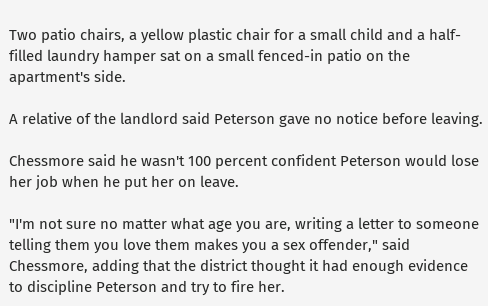Two patio chairs, a yellow plastic chair for a small child and a half-filled laundry hamper sat on a small fenced-in patio on the apartment's side.

A relative of the landlord said Peterson gave no notice before leaving.

Chessmore said he wasn't 100 percent confident Peterson would lose her job when he put her on leave.

"I'm not sure no matter what age you are, writing a letter to someone telling them you love them makes you a sex offender," said Chessmore, adding that the district thought it had enough evidence to discipline Peterson and try to fire her.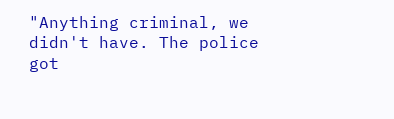"Anything criminal, we didn't have. The police got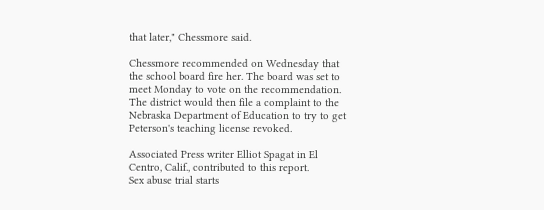that later," Chessmore said.

Chessmore recommended on Wednesday that the school board fire her. The board was set to meet Monday to vote on the recommendation. The district would then file a complaint to the Nebraska Department of Education to try to get Peterson's teaching license revoked.

Associated Press writer Elliot Spagat in El Centro, Calif., contributed to this report.
Sex abuse trial starts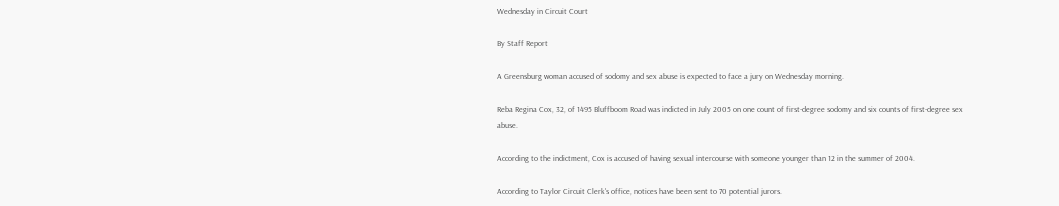Wednesday in Circuit Court

By Staff Report

A Greensburg woman accused of sodomy and sex abuse is expected to face a jury on Wednesday morning.

Reba Regina Cox, 32, of 1495 Bluffboom Road was indicted in July 2005 on one count of first-degree sodomy and six counts of first-degree sex abuse.

According to the indictment, Cox is accused of having sexual intercourse with someone younger than 12 in the summer of 2004.

According to Taylor Circuit Clerk's office, notices have been sent to 70 potential jurors.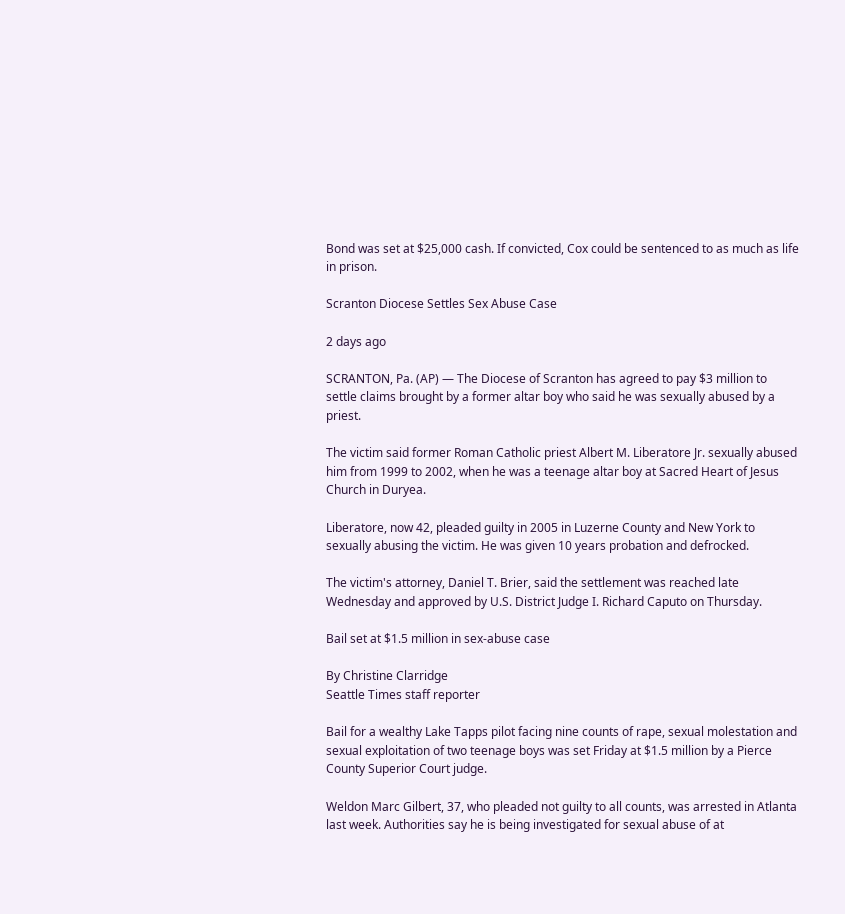Bond was set at $25,000 cash. If convicted, Cox could be sentenced to as much as life in prison.

Scranton Diocese Settles Sex Abuse Case

2 days ago

SCRANTON, Pa. (AP) — The Diocese of Scranton has agreed to pay $3 million to settle claims brought by a former altar boy who said he was sexually abused by a priest.

The victim said former Roman Catholic priest Albert M. Liberatore Jr. sexually abused him from 1999 to 2002, when he was a teenage altar boy at Sacred Heart of Jesus Church in Duryea.

Liberatore, now 42, pleaded guilty in 2005 in Luzerne County and New York to sexually abusing the victim. He was given 10 years probation and defrocked.

The victim's attorney, Daniel T. Brier, said the settlement was reached late Wednesday and approved by U.S. District Judge I. Richard Caputo on Thursday.

Bail set at $1.5 million in sex-abuse case

By Christine Clarridge
Seattle Times staff reporter

Bail for a wealthy Lake Tapps pilot facing nine counts of rape, sexual molestation and sexual exploitation of two teenage boys was set Friday at $1.5 million by a Pierce County Superior Court judge.

Weldon Marc Gilbert, 37, who pleaded not guilty to all counts, was arrested in Atlanta last week. Authorities say he is being investigated for sexual abuse of at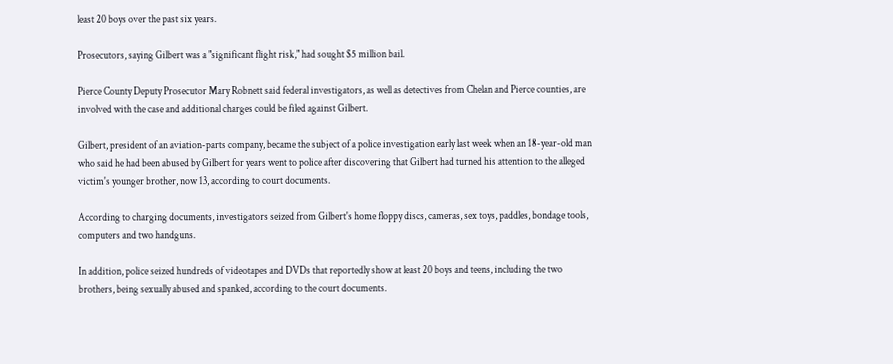least 20 boys over the past six years.

Prosecutors, saying Gilbert was a "significant flight risk," had sought $5 million bail.

Pierce County Deputy Prosecutor Mary Robnett said federal investigators, as well as detectives from Chelan and Pierce counties, are involved with the case and additional charges could be filed against Gilbert.

Gilbert, president of an aviation-parts company, became the subject of a police investigation early last week when an 18-year-old man who said he had been abused by Gilbert for years went to police after discovering that Gilbert had turned his attention to the alleged victim's younger brother, now 13, according to court documents.

According to charging documents, investigators seized from Gilbert's home floppy discs, cameras, sex toys, paddles, bondage tools, computers and two handguns.

In addition, police seized hundreds of videotapes and DVDs that reportedly show at least 20 boys and teens, including the two brothers, being sexually abused and spanked, according to the court documents.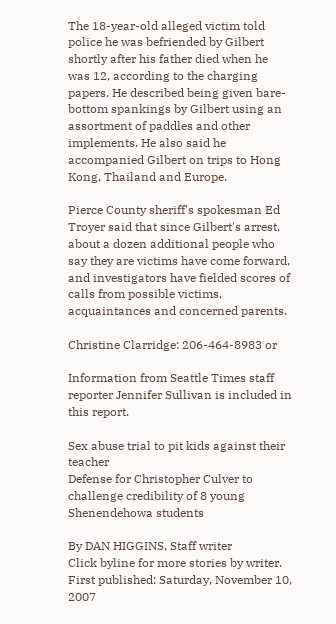The 18-year-old alleged victim told police he was befriended by Gilbert shortly after his father died when he was 12, according to the charging papers. He described being given bare-bottom spankings by Gilbert using an assortment of paddles and other implements. He also said he accompanied Gilbert on trips to Hong Kong, Thailand and Europe.

Pierce County sheriff's spokesman Ed Troyer said that since Gilbert's arrest, about a dozen additional people who say they are victims have come forward, and investigators have fielded scores of calls from possible victims, acquaintances and concerned parents.

Christine Clarridge: 206-464-8983 or

Information from Seattle Times staff reporter Jennifer Sullivan is included in this report.

Sex abuse trial to pit kids against their teacher
Defense for Christopher Culver to challenge credibility of 8 young Shenendehowa students

By DAN HIGGINS, Staff writer
Click byline for more stories by writer.
First published: Saturday, November 10, 2007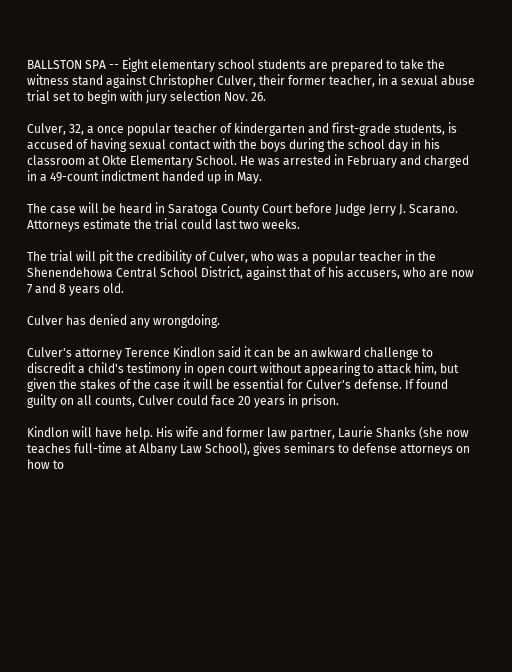BALLSTON SPA -- Eight elementary school students are prepared to take the witness stand against Christopher Culver, their former teacher, in a sexual abuse trial set to begin with jury selection Nov. 26.

Culver, 32, a once popular teacher of kindergarten and first-grade students, is accused of having sexual contact with the boys during the school day in his classroom at Okte Elementary School. He was arrested in February and charged in a 49-count indictment handed up in May.

The case will be heard in Saratoga County Court before Judge Jerry J. Scarano. Attorneys estimate the trial could last two weeks.

The trial will pit the credibility of Culver, who was a popular teacher in the Shenendehowa Central School District, against that of his accusers, who are now 7 and 8 years old.

Culver has denied any wrongdoing.

Culver's attorney Terence Kindlon said it can be an awkward challenge to discredit a child's testimony in open court without appearing to attack him, but given the stakes of the case it will be essential for Culver's defense. If found guilty on all counts, Culver could face 20 years in prison.

Kindlon will have help. His wife and former law partner, Laurie Shanks (she now teaches full-time at Albany Law School), gives seminars to defense attorneys on how to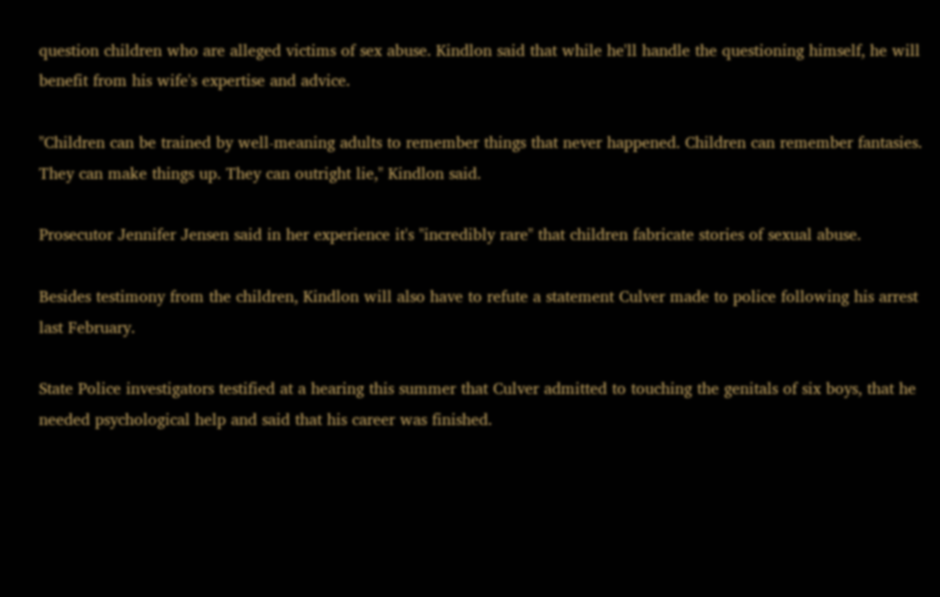question children who are alleged victims of sex abuse. Kindlon said that while he'll handle the questioning himself, he will benefit from his wife's expertise and advice.

"Children can be trained by well-meaning adults to remember things that never happened. Children can remember fantasies. They can make things up. They can outright lie," Kindlon said.

Prosecutor Jennifer Jensen said in her experience it's "incredibly rare" that children fabricate stories of sexual abuse.

Besides testimony from the children, Kindlon will also have to refute a statement Culver made to police following his arrest last February.

State Police investigators testified at a hearing this summer that Culver admitted to touching the genitals of six boys, that he needed psychological help and said that his career was finished.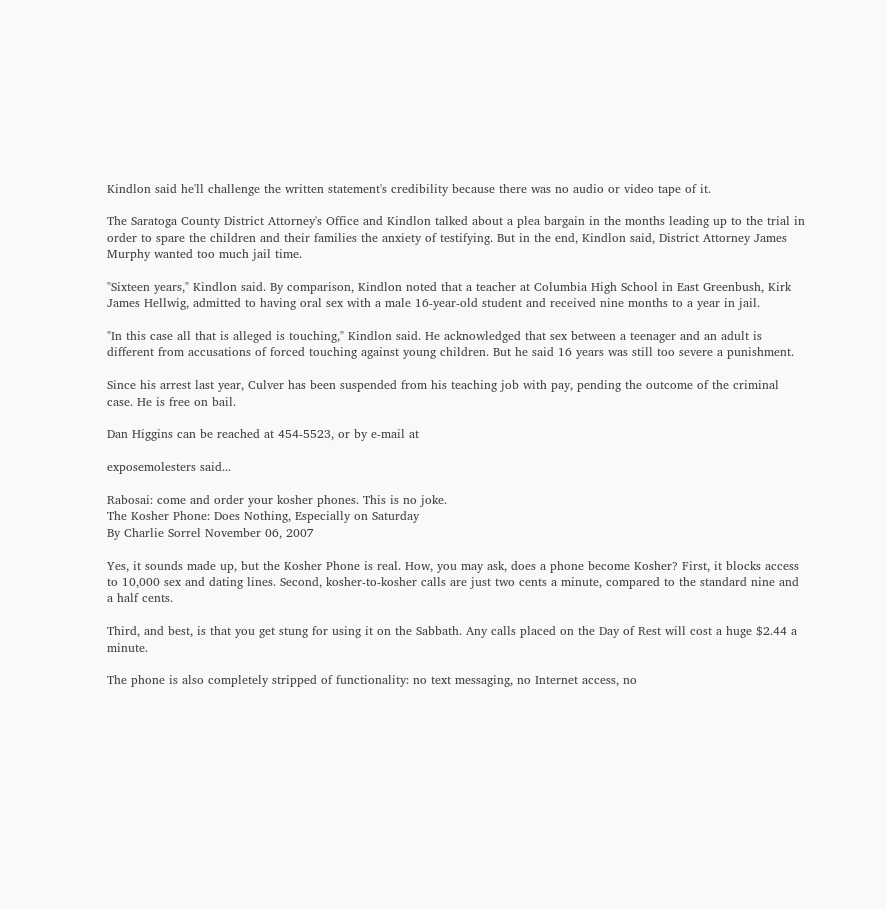Kindlon said he'll challenge the written statement's credibility because there was no audio or video tape of it.

The Saratoga County District Attorney's Office and Kindlon talked about a plea bargain in the months leading up to the trial in order to spare the children and their families the anxiety of testifying. But in the end, Kindlon said, District Attorney James Murphy wanted too much jail time.

"Sixteen years," Kindlon said. By comparison, Kindlon noted that a teacher at Columbia High School in East Greenbush, Kirk James Hellwig, admitted to having oral sex with a male 16-year-old student and received nine months to a year in jail.

"In this case all that is alleged is touching," Kindlon said. He acknowledged that sex between a teenager and an adult is different from accusations of forced touching against young children. But he said 16 years was still too severe a punishment.

Since his arrest last year, Culver has been suspended from his teaching job with pay, pending the outcome of the criminal case. He is free on bail.

Dan Higgins can be reached at 454-5523, or by e-mail at

exposemolesters said...

Rabosai: come and order your kosher phones. This is no joke.
The Kosher Phone: Does Nothing, Especially on Saturday
By Charlie Sorrel November 06, 2007

Yes, it sounds made up, but the Kosher Phone is real. How, you may ask, does a phone become Kosher? First, it blocks access to 10,000 sex and dating lines. Second, kosher-to-kosher calls are just two cents a minute, compared to the standard nine and a half cents.

Third, and best, is that you get stung for using it on the Sabbath. Any calls placed on the Day of Rest will cost a huge $2.44 a minute.

The phone is also completely stripped of functionality: no text messaging, no Internet access, no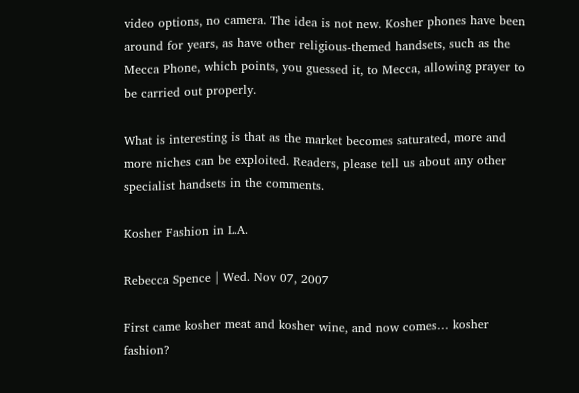video options, no camera. The idea is not new. Kosher phones have been around for years, as have other religious-themed handsets, such as the Mecca Phone, which points, you guessed it, to Mecca, allowing prayer to be carried out properly.

What is interesting is that as the market becomes saturated, more and more niches can be exploited. Readers, please tell us about any other specialist handsets in the comments.

Kosher Fashion in L.A.

Rebecca Spence | Wed. Nov 07, 2007

First came kosher meat and kosher wine, and now comes… kosher fashion?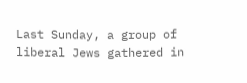Last Sunday, a group of liberal Jews gathered in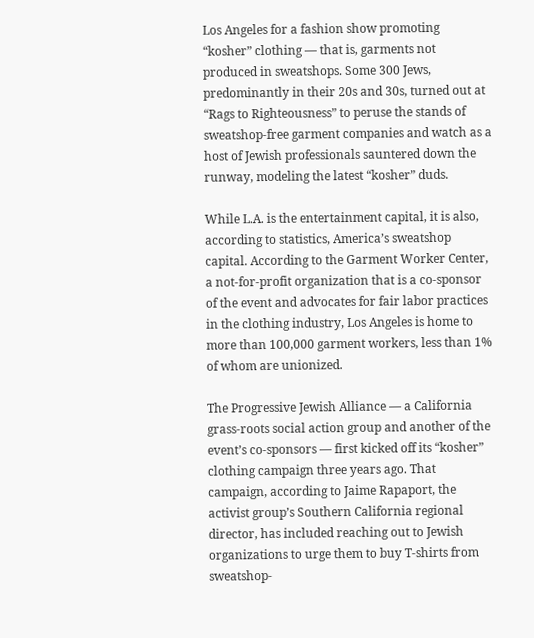Los Angeles for a fashion show promoting “kosher” clothing — that is, garments not produced in sweatshops. Some 300 Jews, predominantly in their 20s and 30s, turned out at “Rags to Righteousness” to peruse the stands of sweatshop-free garment companies and watch as a host of Jewish professionals sauntered down the runway, modeling the latest “kosher” duds.

While L.A. is the entertainment capital, it is also, according to statistics, America’s sweatshop capital. According to the Garment Worker Center, a not-for-profit organization that is a co-sponsor of the event and advocates for fair labor practices in the clothing industry, Los Angeles is home to more than 100,000 garment workers, less than 1% of whom are unionized.

The Progressive Jewish Alliance — a California grass-roots social action group and another of the event’s co-sponsors — first kicked off its “kosher” clothing campaign three years ago. That campaign, according to Jaime Rapaport, the activist group’s Southern California regional director, has included reaching out to Jewish organizations to urge them to buy T-shirts from sweatshop-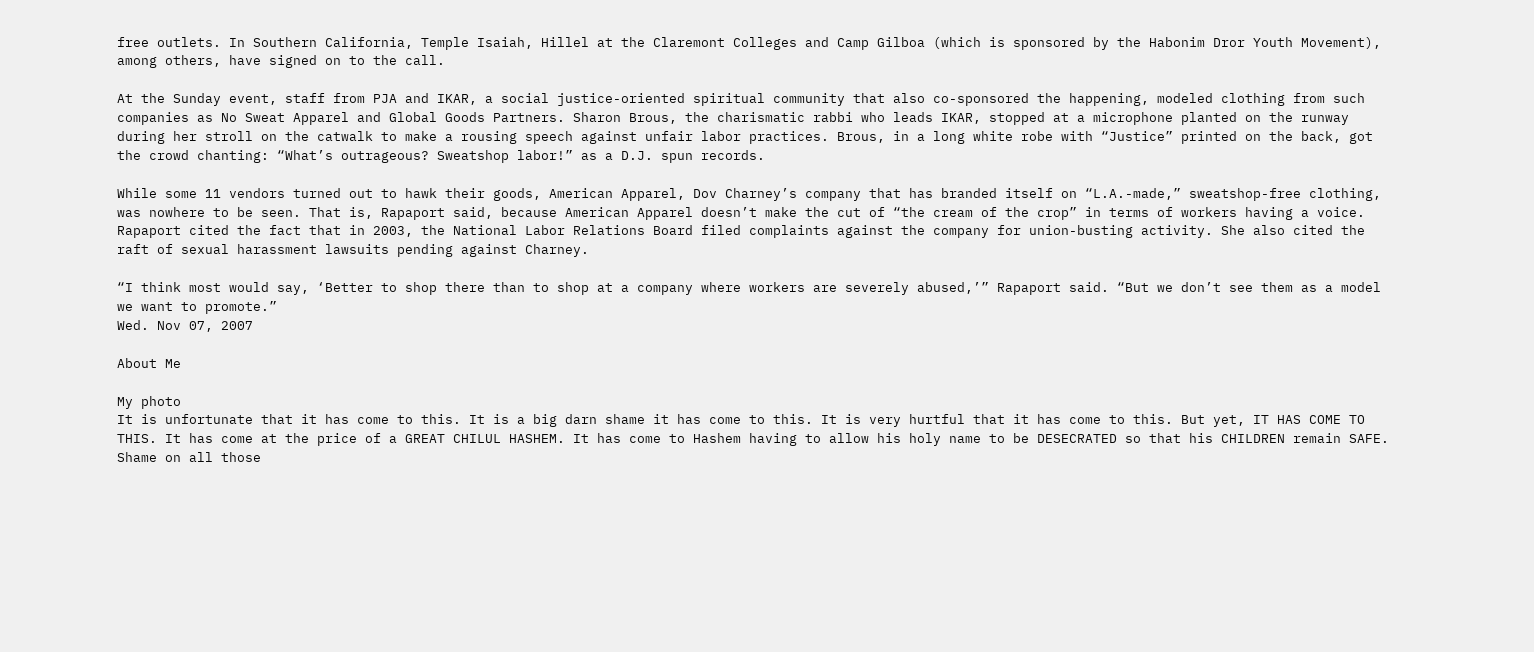free outlets. In Southern California, Temple Isaiah, Hillel at the Claremont Colleges and Camp Gilboa (which is sponsored by the Habonim Dror Youth Movement), among others, have signed on to the call.

At the Sunday event, staff from PJA and IKAR, a social justice-oriented spiritual community that also co-sponsored the happening, modeled clothing from such companies as No Sweat Apparel and Global Goods Partners. Sharon Brous, the charismatic rabbi who leads IKAR, stopped at a microphone planted on the runway during her stroll on the catwalk to make a rousing speech against unfair labor practices. Brous, in a long white robe with “Justice” printed on the back, got the crowd chanting: “What’s outrageous? Sweatshop labor!” as a D.J. spun records.

While some 11 vendors turned out to hawk their goods, American Apparel, Dov Charney’s company that has branded itself on “L.A.-made,” sweatshop-free clothing, was nowhere to be seen. That is, Rapaport said, because American Apparel doesn’t make the cut of “the cream of the crop” in terms of workers having a voice. Rapaport cited the fact that in 2003, the National Labor Relations Board filed complaints against the company for union-busting activity. She also cited the raft of sexual harassment lawsuits pending against Charney.

“I think most would say, ‘Better to shop there than to shop at a company where workers are severely abused,’” Rapaport said. “But we don’t see them as a model we want to promote.”
Wed. Nov 07, 2007

About Me

My photo
It is unfortunate that it has come to this. It is a big darn shame it has come to this. It is very hurtful that it has come to this. But yet, IT HAS COME TO THIS. It has come at the price of a GREAT CHILUL HASHEM. It has come to Hashem having to allow his holy name to be DESECRATED so that his CHILDREN remain SAFE. Shame on all those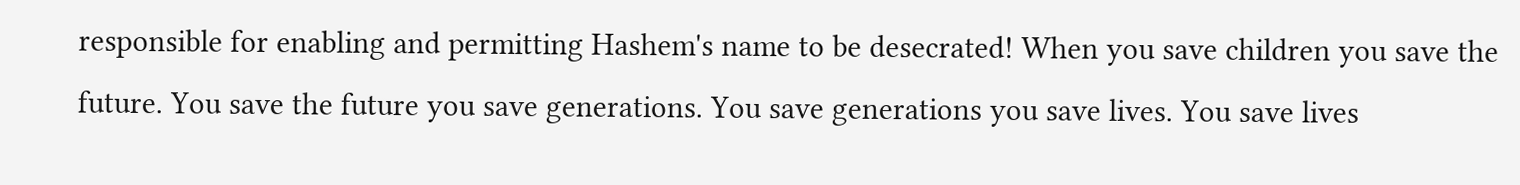responsible for enabling and permitting Hashem's name to be desecrated! When you save children you save the future. You save the future you save generations. You save generations you save lives. You save lives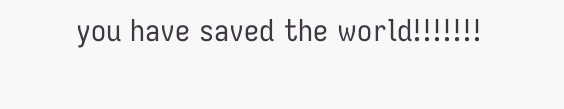you have saved the world!!!!!!!